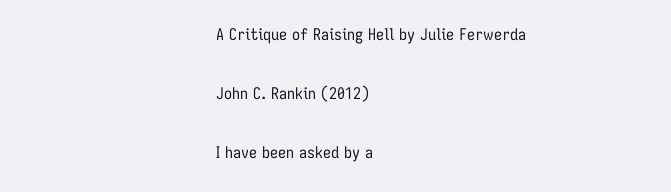A Critique of Raising Hell by Julie Ferwerda

John C. Rankin (2012)

I have been asked by a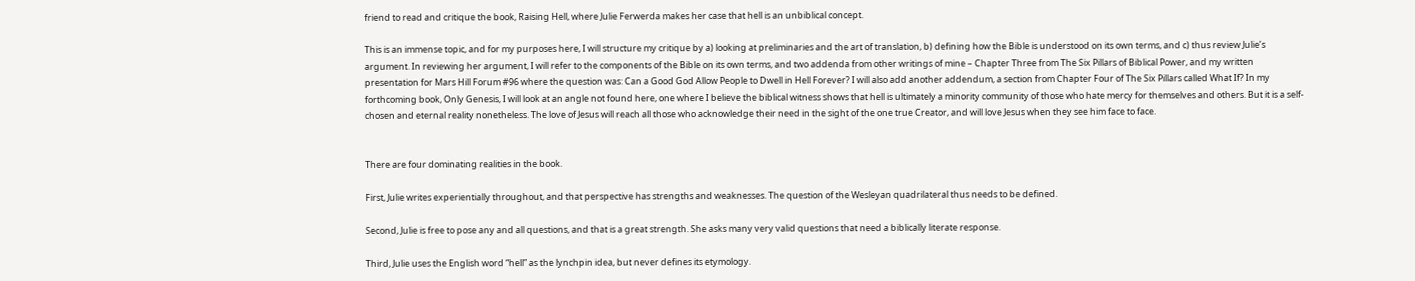friend to read and critique the book, Raising Hell, where Julie Ferwerda makes her case that hell is an unbiblical concept.

This is an immense topic, and for my purposes here, I will structure my critique by a) looking at preliminaries and the art of translation, b) defining how the Bible is understood on its own terms, and c) thus review Julie’s argument. In reviewing her argument, I will refer to the components of the Bible on its own terms, and two addenda from other writings of mine – Chapter Three from The Six Pillars of Biblical Power, and my written presentation for Mars Hill Forum #96 where the question was: Can a Good God Allow People to Dwell in Hell Forever? I will also add another addendum, a section from Chapter Four of The Six Pillars called What If? In my forthcoming book, Only Genesis, I will look at an angle not found here, one where I believe the biblical witness shows that hell is ultimately a minority community of those who hate mercy for themselves and others. But it is a self-chosen and eternal reality nonetheless. The love of Jesus will reach all those who acknowledge their need in the sight of the one true Creator, and will love Jesus when they see him face to face.


There are four dominating realities in the book.

First, Julie writes experientially throughout, and that perspective has strengths and weaknesses. The question of the Wesleyan quadrilateral thus needs to be defined.

Second, Julie is free to pose any and all questions, and that is a great strength. She asks many very valid questions that need a biblically literate response.

Third, Julie uses the English word “hell” as the lynchpin idea, but never defines its etymology.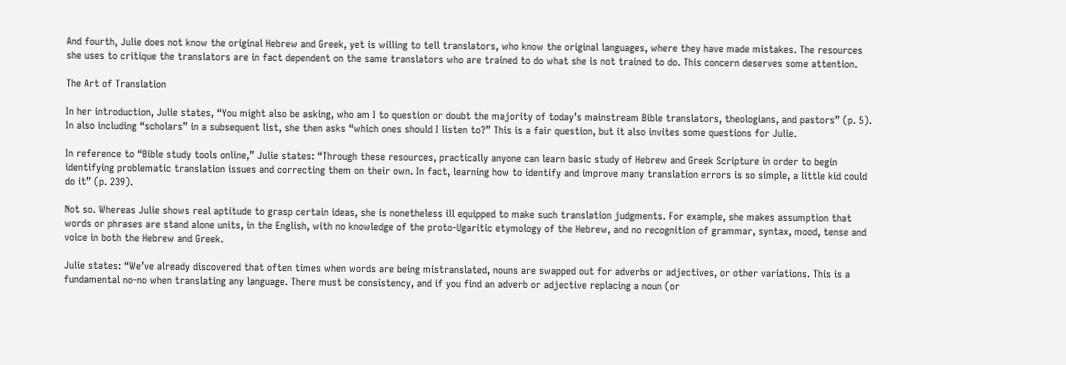And fourth, Julie does not know the original Hebrew and Greek, yet is willing to tell translators, who know the original languages, where they have made mistakes. The resources she uses to critique the translators are in fact dependent on the same translators who are trained to do what she is not trained to do. This concern deserves some attention.

The Art of Translation

In her introduction, Julie states, “You might also be asking, who am I to question or doubt the majority of today’s mainstream Bible translators, theologians, and pastors” (p. 5). In also including “scholars” in a subsequent list, she then asks “which ones should I listen to?” This is a fair question, but it also invites some questions for Julie.

In reference to “Bible study tools online,” Julie states: “Through these resources, practically anyone can learn basic study of Hebrew and Greek Scripture in order to begin identifying problematic translation issues and correcting them on their own. In fact, learning how to identify and improve many translation errors is so simple, a little kid could do it” (p. 239).

Not so. Whereas Julie shows real aptitude to grasp certain ideas, she is nonetheless ill equipped to make such translation judgments. For example, she makes assumption that words or phrases are stand alone units, in the English, with no knowledge of the proto-Ugaritic etymology of the Hebrew, and no recognition of grammar, syntax, mood, tense and voice in both the Hebrew and Greek.

Julie states: “We’ve already discovered that often times when words are being mistranslated, nouns are swapped out for adverbs or adjectives, or other variations. This is a fundamental no-no when translating any language. There must be consistency, and if you find an adverb or adjective replacing a noun (or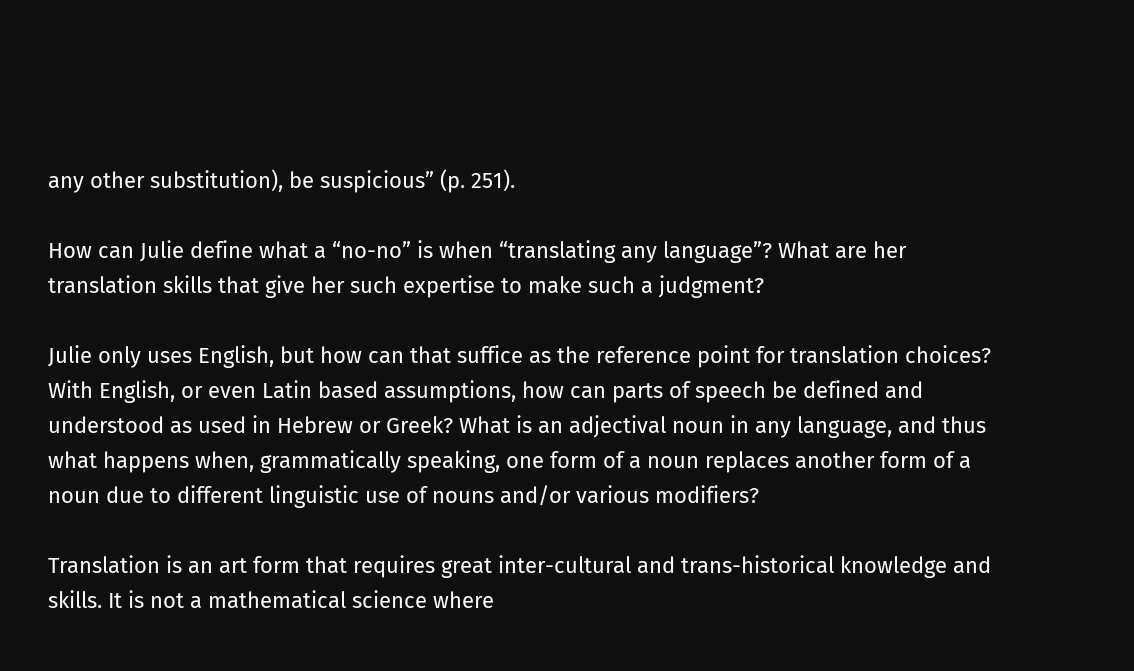any other substitution), be suspicious” (p. 251).

How can Julie define what a “no-no” is when “translating any language”? What are her translation skills that give her such expertise to make such a judgment?

Julie only uses English, but how can that suffice as the reference point for translation choices? With English, or even Latin based assumptions, how can parts of speech be defined and understood as used in Hebrew or Greek? What is an adjectival noun in any language, and thus what happens when, grammatically speaking, one form of a noun replaces another form of a noun due to different linguistic use of nouns and/or various modifiers?

Translation is an art form that requires great inter-cultural and trans-historical knowledge and skills. It is not a mathematical science where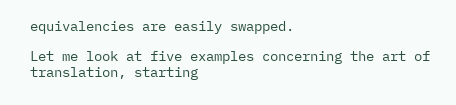equivalencies are easily swapped.

Let me look at five examples concerning the art of translation, starting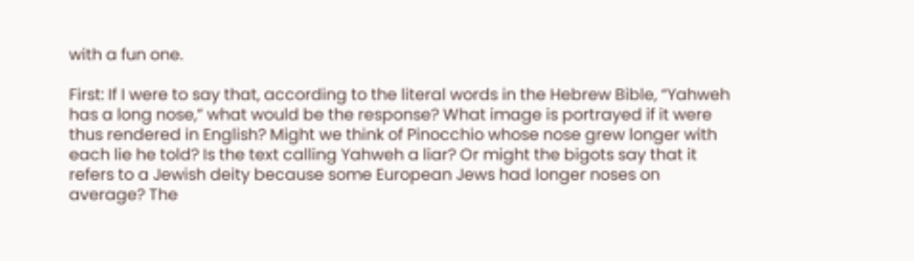with a fun one.

First: If I were to say that, according to the literal words in the Hebrew Bible, “Yahweh has a long nose,” what would be the response? What image is portrayed if it were thus rendered in English? Might we think of Pinocchio whose nose grew longer with each lie he told? Is the text calling Yahweh a liar? Or might the bigots say that it refers to a Jewish deity because some European Jews had longer noses on average? The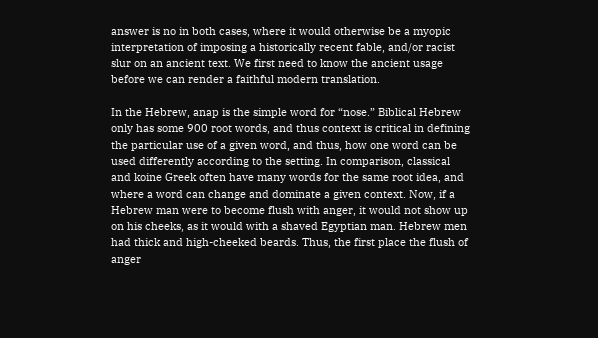answer is no in both cases, where it would otherwise be a myopic interpretation of imposing a historically recent fable, and/or racist slur on an ancient text. We first need to know the ancient usage before we can render a faithful modern translation.

In the Hebrew, anap is the simple word for “nose.” Biblical Hebrew only has some 900 root words, and thus context is critical in defining the particular use of a given word, and thus, how one word can be used differently according to the setting. In comparison, classical and koine Greek often have many words for the same root idea, and where a word can change and dominate a given context. Now, if a Hebrew man were to become flush with anger, it would not show up on his cheeks, as it would with a shaved Egyptian man. Hebrew men had thick and high-cheeked beards. Thus, the first place the flush of anger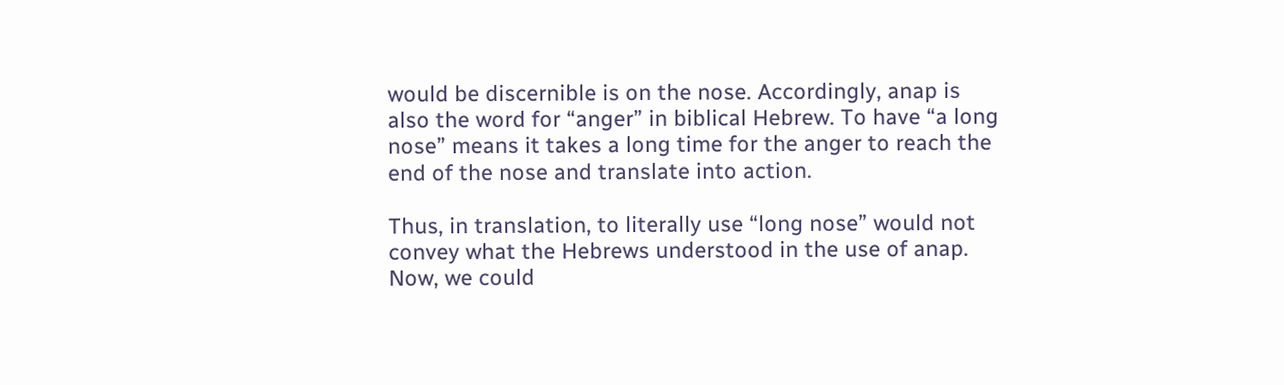would be discernible is on the nose. Accordingly, anap is also the word for “anger” in biblical Hebrew. To have “a long nose” means it takes a long time for the anger to reach the end of the nose and translate into action.

Thus, in translation, to literally use “long nose” would not convey what the Hebrews understood in the use of anap. Now, we could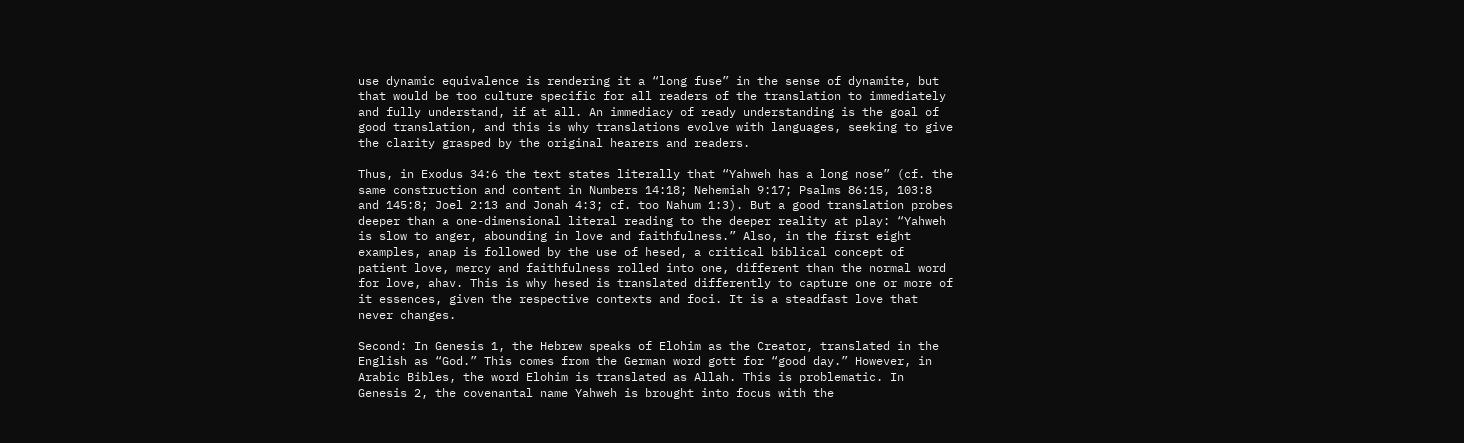use dynamic equivalence is rendering it a “long fuse” in the sense of dynamite, but that would be too culture specific for all readers of the translation to immediately and fully understand, if at all. An immediacy of ready understanding is the goal of good translation, and this is why translations evolve with languages, seeking to give the clarity grasped by the original hearers and readers.

Thus, in Exodus 34:6 the text states literally that “Yahweh has a long nose” (cf. the same construction and content in Numbers 14:18; Nehemiah 9:17; Psalms 86:15, 103:8 and 145:8; Joel 2:13 and Jonah 4:3; cf. too Nahum 1:3). But a good translation probes deeper than a one-dimensional literal reading to the deeper reality at play: “Yahweh is slow to anger, abounding in love and faithfulness.” Also, in the first eight examples, anap is followed by the use of hesed, a critical biblical concept of patient love, mercy and faithfulness rolled into one, different than the normal word for love, ahav. This is why hesed is translated differently to capture one or more of it essences, given the respective contexts and foci. It is a steadfast love that never changes.

Second: In Genesis 1, the Hebrew speaks of Elohim as the Creator, translated in the English as “God.” This comes from the German word gott for “good day.” However, in Arabic Bibles, the word Elohim is translated as Allah. This is problematic. In Genesis 2, the covenantal name Yahweh is brought into focus with the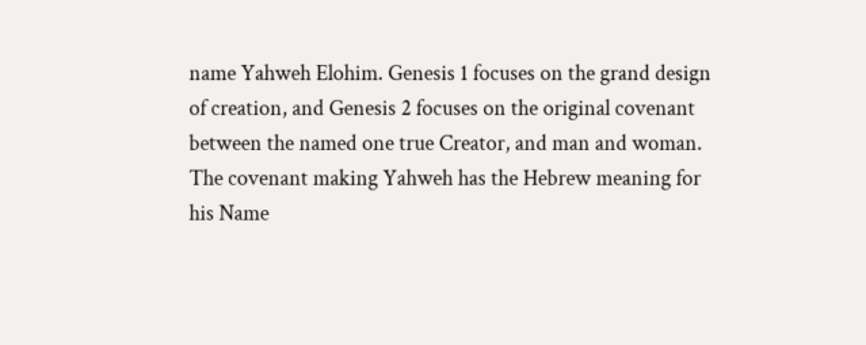name Yahweh Elohim. Genesis 1 focuses on the grand design of creation, and Genesis 2 focuses on the original covenant between the named one true Creator, and man and woman. The covenant making Yahweh has the Hebrew meaning for his Name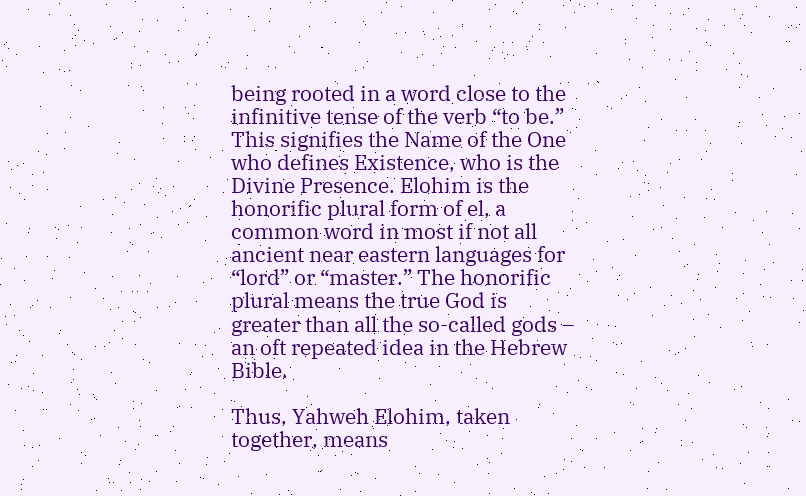being rooted in a word close to the infinitive tense of the verb “to be.” This signifies the Name of the One who defines Existence, who is the Divine Presence. Elohim is the honorific plural form of el, a common word in most if not all ancient near eastern languages for “lord” or “master.” The honorific plural means the true God is greater than all the so-called gods – an oft repeated idea in the Hebrew Bible.

Thus, Yahweh Elohim, taken together, means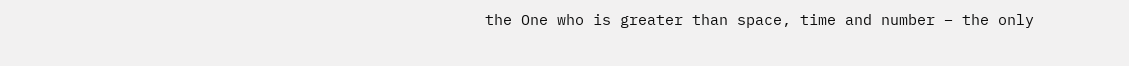the One who is greater than space, time and number – the only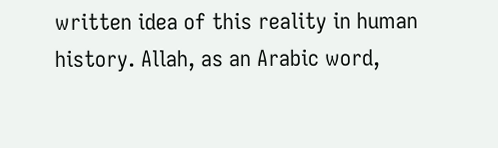written idea of this reality in human history. Allah, as an Arabic word,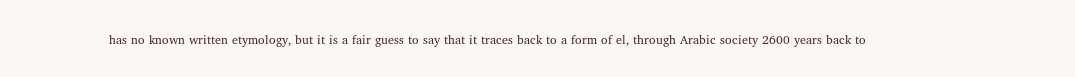has no known written etymology, but it is a fair guess to say that it traces back to a form of el, through Arabic society 2600 years back to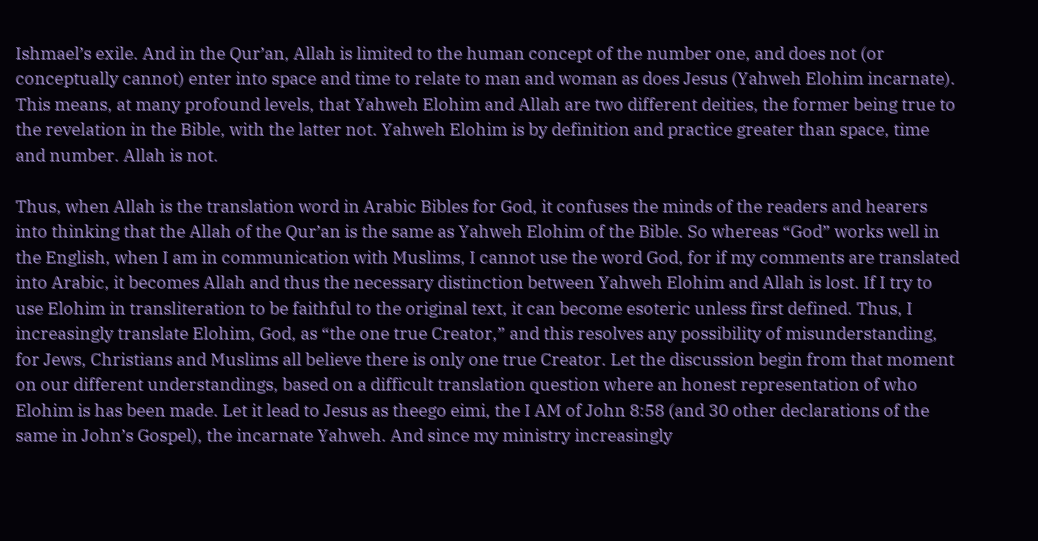Ishmael’s exile. And in the Qur’an, Allah is limited to the human concept of the number one, and does not (or conceptually cannot) enter into space and time to relate to man and woman as does Jesus (Yahweh Elohim incarnate). This means, at many profound levels, that Yahweh Elohim and Allah are two different deities, the former being true to the revelation in the Bible, with the latter not. Yahweh Elohim is by definition and practice greater than space, time and number. Allah is not.

Thus, when Allah is the translation word in Arabic Bibles for God, it confuses the minds of the readers and hearers into thinking that the Allah of the Qur’an is the same as Yahweh Elohim of the Bible. So whereas “God” works well in the English, when I am in communication with Muslims, I cannot use the word God, for if my comments are translated into Arabic, it becomes Allah and thus the necessary distinction between Yahweh Elohim and Allah is lost. If I try to use Elohim in transliteration to be faithful to the original text, it can become esoteric unless first defined. Thus, I increasingly translate Elohim, God, as “the one true Creator,” and this resolves any possibility of misunderstanding, for Jews, Christians and Muslims all believe there is only one true Creator. Let the discussion begin from that moment on our different understandings, based on a difficult translation question where an honest representation of who Elohim is has been made. Let it lead to Jesus as theego eimi, the I AM of John 8:58 (and 30 other declarations of the same in John’s Gospel), the incarnate Yahweh. And since my ministry increasingly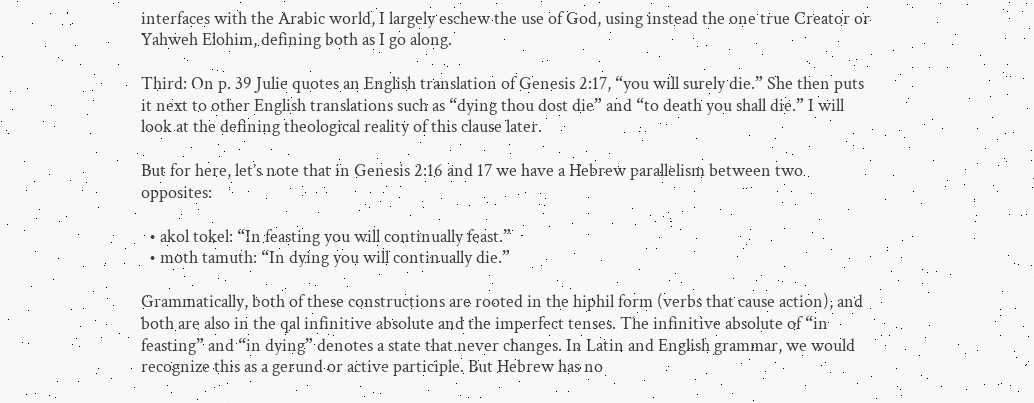interfaces with the Arabic world, I largely eschew the use of God, using instead the one true Creator or Yahweh Elohim, defining both as I go along.

Third: On p. 39 Julie quotes an English translation of Genesis 2:17, “you will surely die.” She then puts it next to other English translations such as “dying thou dost die” and “to death you shall die.” I will look at the defining theological reality of this clause later.

But for here, let’s note that in Genesis 2:16 and 17 we have a Hebrew parallelism between two opposites:

  • akol tokel: “In feasting you will continually feast.”
  • moth tamuth: “In dying you will continually die.”

Grammatically, both of these constructions are rooted in the hiphil form (verbs that cause action), and both are also in the qal infinitive absolute and the imperfect tenses. The infinitive absolute of “in feasting” and “in dying” denotes a state that never changes. In Latin and English grammar, we would recognize this as a gerund or active participle. But Hebrew has no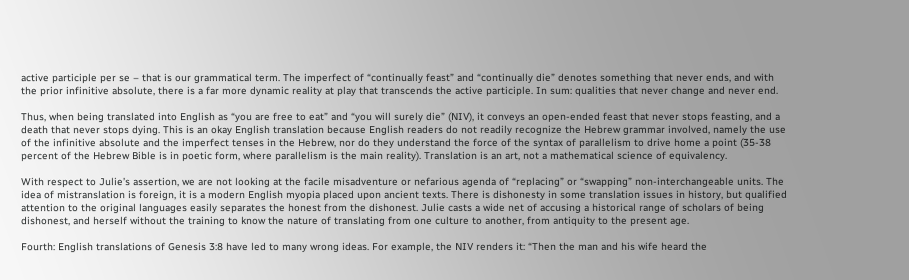active participle per se – that is our grammatical term. The imperfect of “continually feast” and “continually die” denotes something that never ends, and with the prior infinitive absolute, there is a far more dynamic reality at play that transcends the active participle. In sum: qualities that never change and never end.

Thus, when being translated into English as “you are free to eat” and “you will surely die” (NIV), it conveys an open-ended feast that never stops feasting, and a death that never stops dying. This is an okay English translation because English readers do not readily recognize the Hebrew grammar involved, namely the use of the infinitive absolute and the imperfect tenses in the Hebrew, nor do they understand the force of the syntax of parallelism to drive home a point (35-38 percent of the Hebrew Bible is in poetic form, where parallelism is the main reality). Translation is an art, not a mathematical science of equivalency.

With respect to Julie’s assertion, we are not looking at the facile misadventure or nefarious agenda of “replacing” or “swapping” non-interchangeable units. The idea of mistranslation is foreign, it is a modern English myopia placed upon ancient texts. There is dishonesty in some translation issues in history, but qualified attention to the original languages easily separates the honest from the dishonest. Julie casts a wide net of accusing a historical range of scholars of being dishonest, and herself without the training to know the nature of translating from one culture to another, from antiquity to the present age.

Fourth: English translations of Genesis 3:8 have led to many wrong ideas. For example, the NIV renders it: “Then the man and his wife heard the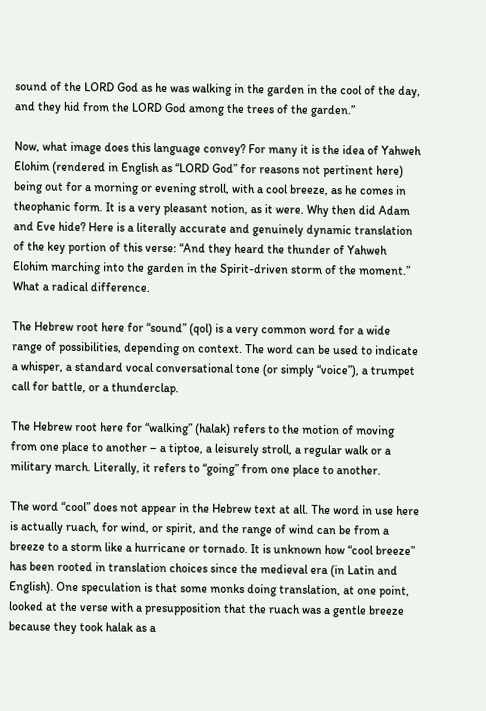sound of the LORD God as he was walking in the garden in the cool of the day, and they hid from the LORD God among the trees of the garden.”

Now, what image does this language convey? For many it is the idea of Yahweh Elohim (rendered in English as “LORD God” for reasons not pertinent here) being out for a morning or evening stroll, with a cool breeze, as he comes in theophanic form. It is a very pleasant notion, as it were. Why then did Adam and Eve hide? Here is a literally accurate and genuinely dynamic translation of the key portion of this verse: “And they heard the thunder of Yahweh Elohim marching into the garden in the Spirit-driven storm of the moment.” What a radical difference.

The Hebrew root here for “sound” (qol) is a very common word for a wide range of possibilities, depending on context. The word can be used to indicate a whisper, a standard vocal conversational tone (or simply “voice”), a trumpet call for battle, or a thunderclap.

The Hebrew root here for “walking” (halak) refers to the motion of moving from one place to another – a tiptoe, a leisurely stroll, a regular walk or a military march. Literally, it refers to “going” from one place to another.

The word “cool” does not appear in the Hebrew text at all. The word in use here is actually ruach, for wind, or spirit, and the range of wind can be from a breeze to a storm like a hurricane or tornado. It is unknown how “cool breeze” has been rooted in translation choices since the medieval era (in Latin and English). One speculation is that some monks doing translation, at one point, looked at the verse with a presupposition that the ruach was a gentle breeze because they took halak as a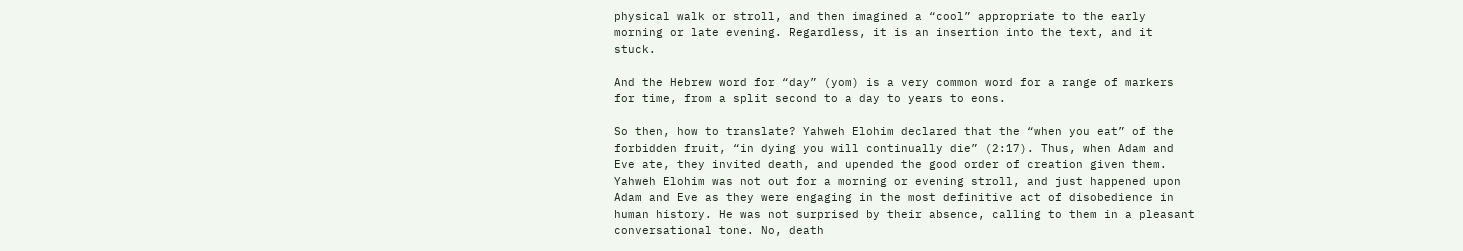physical walk or stroll, and then imagined a “cool” appropriate to the early morning or late evening. Regardless, it is an insertion into the text, and it stuck.

And the Hebrew word for “day” (yom) is a very common word for a range of markers for time, from a split second to a day to years to eons.

So then, how to translate? Yahweh Elohim declared that the “when you eat” of the forbidden fruit, “in dying you will continually die” (2:17). Thus, when Adam and Eve ate, they invited death, and upended the good order of creation given them. Yahweh Elohim was not out for a morning or evening stroll, and just happened upon Adam and Eve as they were engaging in the most definitive act of disobedience in human history. He was not surprised by their absence, calling to them in a pleasant conversational tone. No, death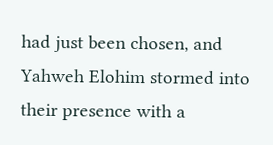had just been chosen, and Yahweh Elohim stormed into their presence with a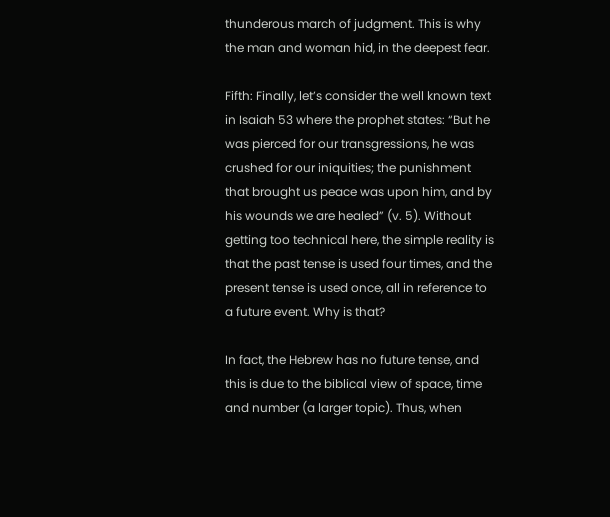thunderous march of judgment. This is why the man and woman hid, in the deepest fear.

Fifth: Finally, let’s consider the well known text in Isaiah 53 where the prophet states: “But he was pierced for our transgressions, he was crushed for our iniquities; the punishment that brought us peace was upon him, and by his wounds we are healed” (v. 5). Without getting too technical here, the simple reality is that the past tense is used four times, and the present tense is used once, all in reference to a future event. Why is that?

In fact, the Hebrew has no future tense, and this is due to the biblical view of space, time and number (a larger topic). Thus, when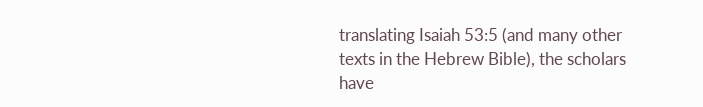translating Isaiah 53:5 (and many other texts in the Hebrew Bible), the scholars have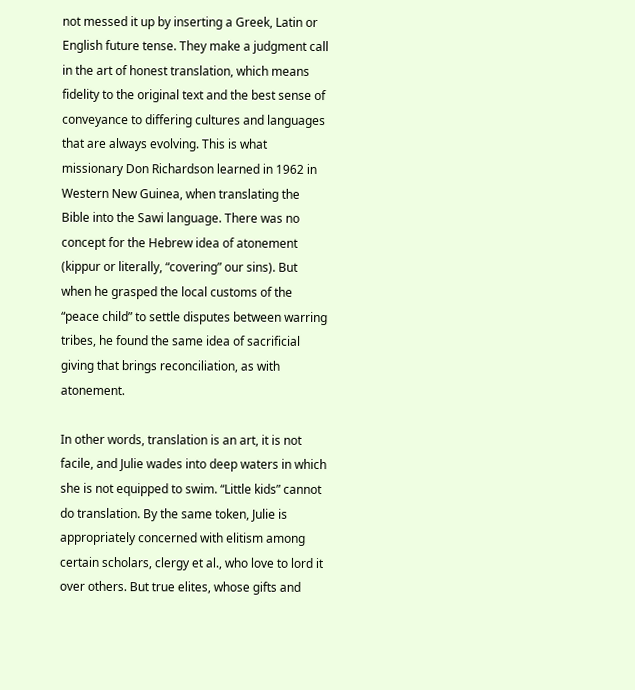not messed it up by inserting a Greek, Latin or English future tense. They make a judgment call in the art of honest translation, which means fidelity to the original text and the best sense of conveyance to differing cultures and languages that are always evolving. This is what missionary Don Richardson learned in 1962 in Western New Guinea, when translating the Bible into the Sawi language. There was no concept for the Hebrew idea of atonement (kippur or literally, “covering” our sins). But when he grasped the local customs of the “peace child” to settle disputes between warring tribes, he found the same idea of sacrificial giving that brings reconciliation, as with atonement.

In other words, translation is an art, it is not facile, and Julie wades into deep waters in which she is not equipped to swim. “Little kids” cannot do translation. By the same token, Julie is appropriately concerned with elitism among certain scholars, clergy et al., who love to lord it over others. But true elites, whose gifts and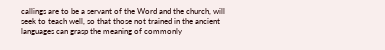callings are to be a servant of the Word and the church, will seek to teach well, so that those not trained in the ancient languages can grasp the meaning of commonly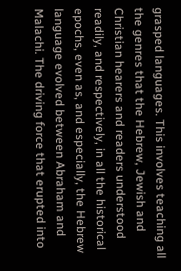grasped languages. This involves teaching all the genres that the Hebrew, Jewish and Christian hearers and readers understood readily, and respectively, in all the historical epochs, even as, and especially, the Hebrew language evolved between Abraham and Malachi. The driving force that erupted into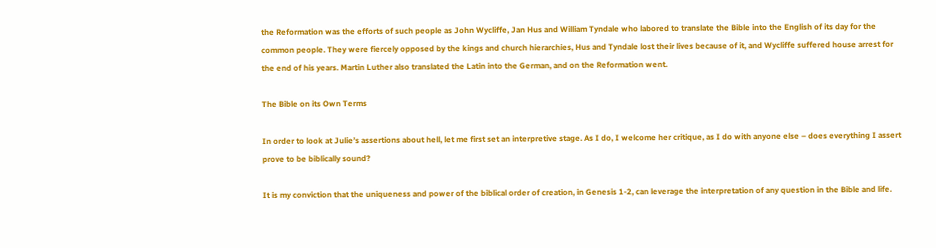the Reformation was the efforts of such people as John Wycliffe, Jan Hus and William Tyndale who labored to translate the Bible into the English of its day for the common people. They were fiercely opposed by the kings and church hierarchies, Hus and Tyndale lost their lives because of it, and Wycliffe suffered house arrest for the end of his years. Martin Luther also translated the Latin into the German, and on the Reformation went.

The Bible on its Own Terms

In order to look at Julie’s assertions about hell, let me first set an interpretive stage. As I do, I welcome her critique, as I do with anyone else – does everything I assert prove to be biblically sound?

It is my conviction that the uniqueness and power of the biblical order of creation, in Genesis 1-2, can leverage the interpretation of any question in the Bible and life.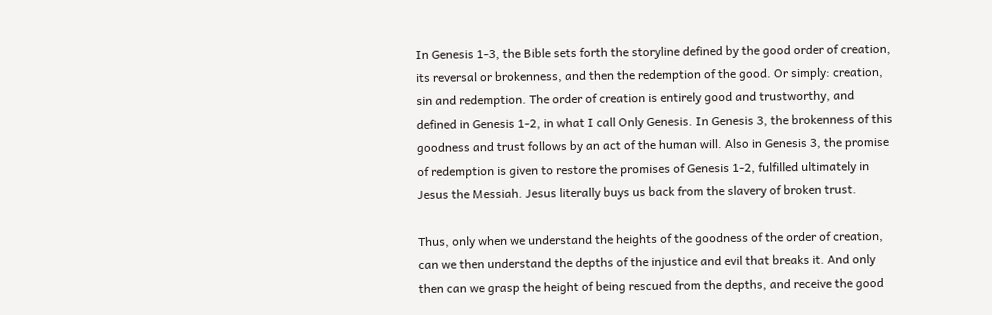In Genesis 1-3, the Bible sets forth the storyline defined by the good order of creation, its reversal or brokenness, and then the redemption of the good. Or simply: creation, sin and redemption. The order of creation is entirely good and trustworthy, and defined in Genesis 1-2, in what I call Only Genesis. In Genesis 3, the brokenness of this goodness and trust follows by an act of the human will. Also in Genesis 3, the promise of redemption is given to restore the promises of Genesis 1-2, fulfilled ultimately in Jesus the Messiah. Jesus literally buys us back from the slavery of broken trust.

Thus, only when we understand the heights of the goodness of the order of creation, can we then understand the depths of the injustice and evil that breaks it. And only then can we grasp the height of being rescued from the depths, and receive the good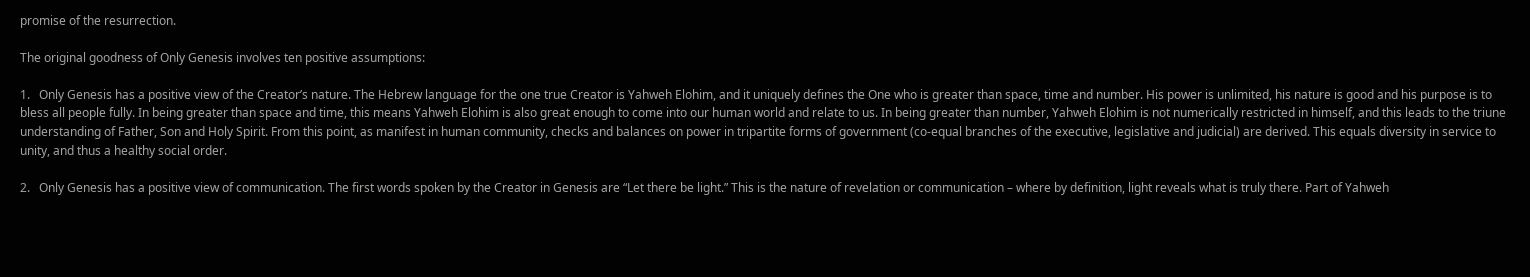promise of the resurrection.

The original goodness of Only Genesis involves ten positive assumptions:

1.   Only Genesis has a positive view of the Creator’s nature. The Hebrew language for the one true Creator is Yahweh Elohim, and it uniquely defines the One who is greater than space, time and number. His power is unlimited, his nature is good and his purpose is to bless all people fully. In being greater than space and time, this means Yahweh Elohim is also great enough to come into our human world and relate to us. In being greater than number, Yahweh Elohim is not numerically restricted in himself, and this leads to the triune understanding of Father, Son and Holy Spirit. From this point, as manifest in human community, checks and balances on power in tripartite forms of government (co-equal branches of the executive, legislative and judicial) are derived. This equals diversity in service to unity, and thus a healthy social order.

2.   Only Genesis has a positive view of communication. The first words spoken by the Creator in Genesis are “Let there be light.” This is the nature of revelation or communication – where by definition, light reveals what is truly there. Part of Yahweh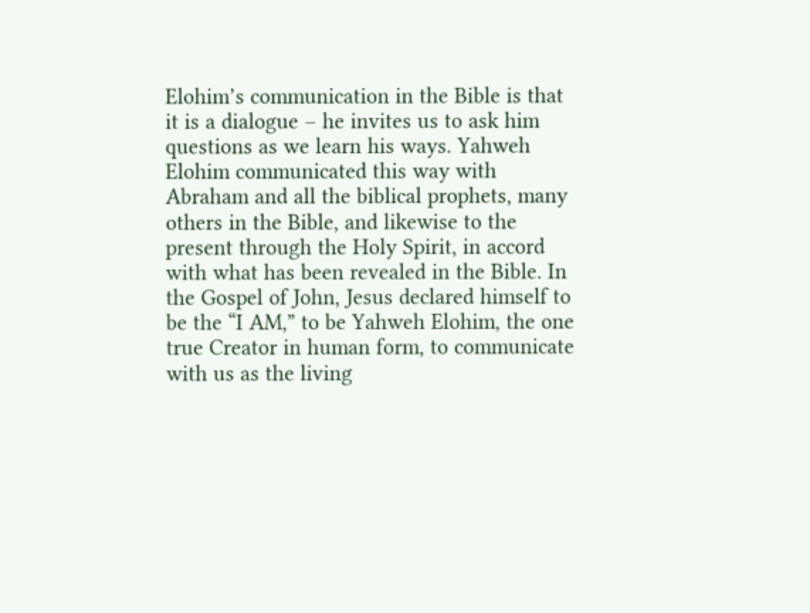Elohim’s communication in the Bible is that it is a dialogue – he invites us to ask him questions as we learn his ways. Yahweh Elohim communicated this way with Abraham and all the biblical prophets, many others in the Bible, and likewise to the present through the Holy Spirit, in accord with what has been revealed in the Bible. In the Gospel of John, Jesus declared himself to be the “I AM,” to be Yahweh Elohim, the one true Creator in human form, to communicate with us as the living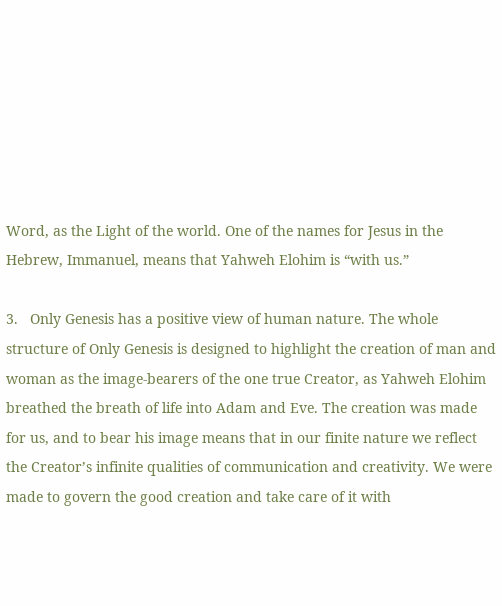Word, as the Light of the world. One of the names for Jesus in the Hebrew, Immanuel, means that Yahweh Elohim is “with us.”

3.   Only Genesis has a positive view of human nature. The whole structure of Only Genesis is designed to highlight the creation of man and woman as the image-bearers of the one true Creator, as Yahweh Elohim breathed the breath of life into Adam and Eve. The creation was made for us, and to bear his image means that in our finite nature we reflect the Creator’s infinite qualities of communication and creativity. We were made to govern the good creation and take care of it with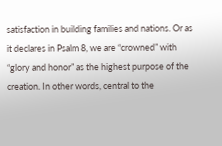satisfaction in building families and nations. Or as it declares in Psalm 8, we are “crowned” with “glory and honor” as the highest purpose of the creation. In other words, central to the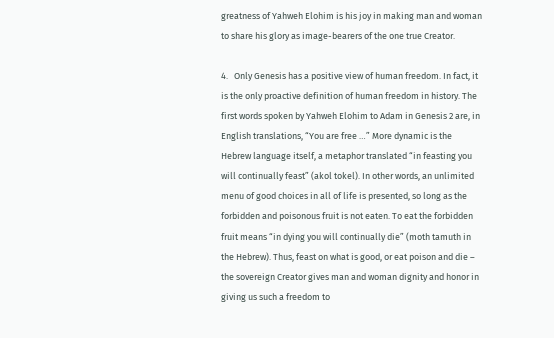greatness of Yahweh Elohim is his joy in making man and woman to share his glory as image-bearers of the one true Creator.

4.   Only Genesis has a positive view of human freedom. In fact, it is the only proactive definition of human freedom in history. The first words spoken by Yahweh Elohim to Adam in Genesis 2 are, in English translations, “You are free …” More dynamic is the Hebrew language itself, a metaphor translated “in feasting you will continually feast” (akol tokel). In other words, an unlimited menu of good choices in all of life is presented, so long as the forbidden and poisonous fruit is not eaten. To eat the forbidden fruit means “in dying you will continually die” (moth tamuth in the Hebrew). Thus, feast on what is good, or eat poison and die – the sovereign Creator gives man and woman dignity and honor in giving us such a freedom to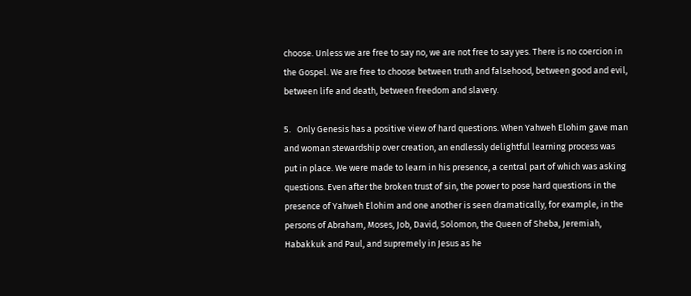choose. Unless we are free to say no, we are not free to say yes. There is no coercion in the Gospel. We are free to choose between truth and falsehood, between good and evil, between life and death, between freedom and slavery.

5.   Only Genesis has a positive view of hard questions. When Yahweh Elohim gave man and woman stewardship over creation, an endlessly delightful learning process was put in place. We were made to learn in his presence, a central part of which was asking questions. Even after the broken trust of sin, the power to pose hard questions in the presence of Yahweh Elohim and one another is seen dramatically, for example, in the persons of Abraham, Moses, Job, David, Solomon, the Queen of Sheba, Jeremiah, Habakkuk and Paul, and supremely in Jesus as he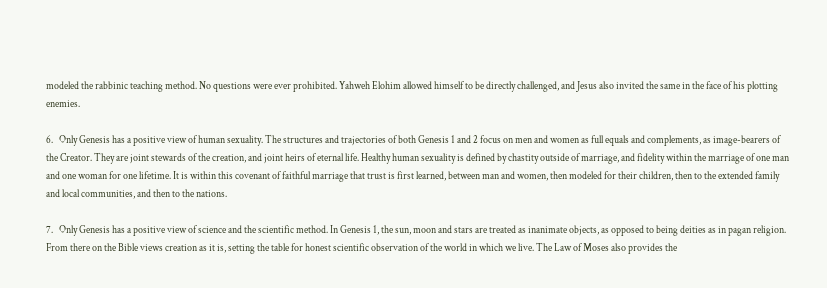modeled the rabbinic teaching method. No questions were ever prohibited. Yahweh Elohim allowed himself to be directly challenged, and Jesus also invited the same in the face of his plotting enemies.

6.   Only Genesis has a positive view of human sexuality. The structures and trajectories of both Genesis 1 and 2 focus on men and women as full equals and complements, as image-bearers of the Creator. They are joint stewards of the creation, and joint heirs of eternal life. Healthy human sexuality is defined by chastity outside of marriage, and fidelity within the marriage of one man and one woman for one lifetime. It is within this covenant of faithful marriage that trust is first learned, between man and women, then modeled for their children, then to the extended family and local communities, and then to the nations.

7.   Only Genesis has a positive view of science and the scientific method. In Genesis 1, the sun, moon and stars are treated as inanimate objects, as opposed to being deities as in pagan religion. From there on the Bible views creation as it is, setting the table for honest scientific observation of the world in which we live. The Law of Moses also provides the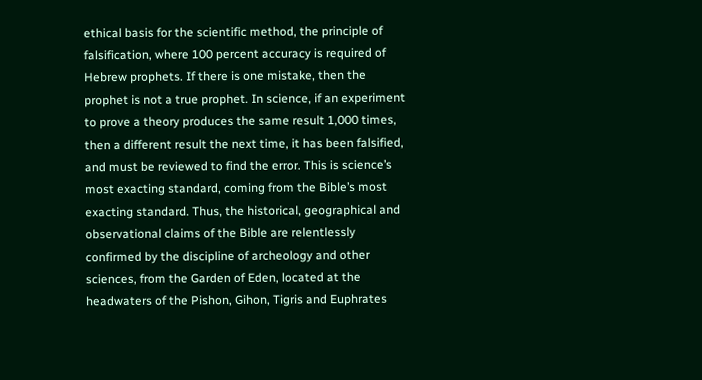ethical basis for the scientific method, the principle of falsification, where 100 percent accuracy is required of Hebrew prophets. If there is one mistake, then the prophet is not a true prophet. In science, if an experiment to prove a theory produces the same result 1,000 times, then a different result the next time, it has been falsified, and must be reviewed to find the error. This is science’s most exacting standard, coming from the Bible’s most exacting standard. Thus, the historical, geographical and observational claims of the Bible are relentlessly confirmed by the discipline of archeology and other sciences, from the Garden of Eden, located at the headwaters of the Pishon, Gihon, Tigris and Euphrates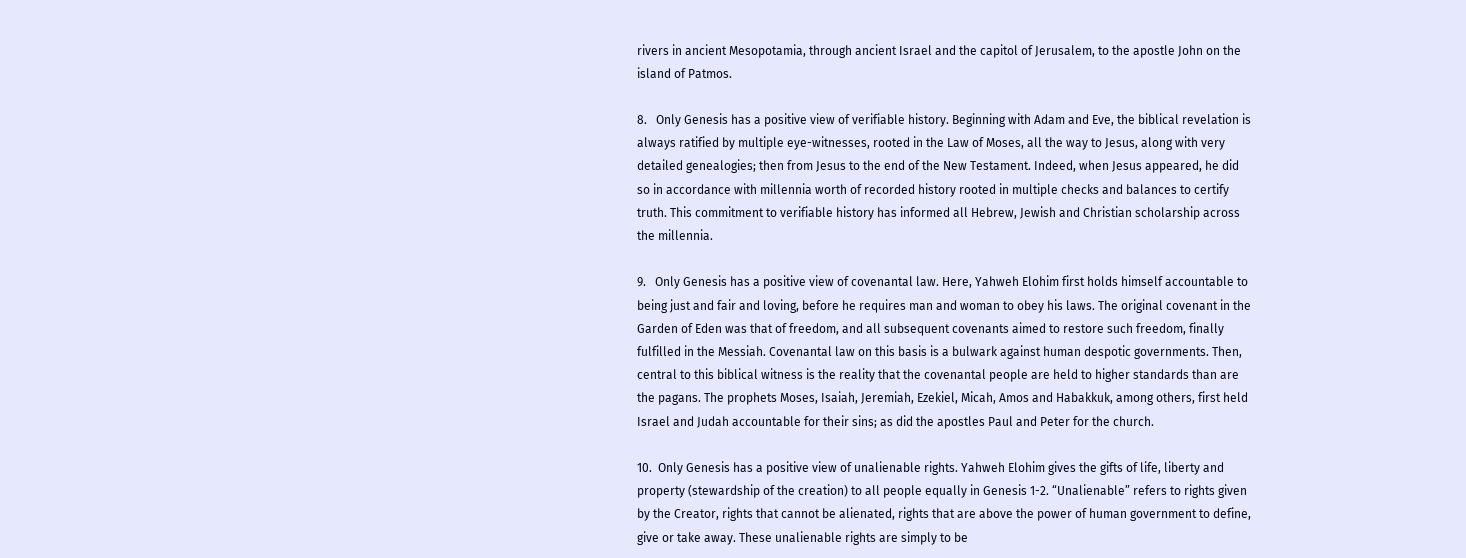rivers in ancient Mesopotamia, through ancient Israel and the capitol of Jerusalem, to the apostle John on the island of Patmos.

8.   Only Genesis has a positive view of verifiable history. Beginning with Adam and Eve, the biblical revelation is always ratified by multiple eye-witnesses, rooted in the Law of Moses, all the way to Jesus, along with very detailed genealogies; then from Jesus to the end of the New Testament. Indeed, when Jesus appeared, he did so in accordance with millennia worth of recorded history rooted in multiple checks and balances to certify truth. This commitment to verifiable history has informed all Hebrew, Jewish and Christian scholarship across the millennia.

9.   Only Genesis has a positive view of covenantal law. Here, Yahweh Elohim first holds himself accountable to being just and fair and loving, before he requires man and woman to obey his laws. The original covenant in the Garden of Eden was that of freedom, and all subsequent covenants aimed to restore such freedom, finally fulfilled in the Messiah. Covenantal law on this basis is a bulwark against human despotic governments. Then, central to this biblical witness is the reality that the covenantal people are held to higher standards than are the pagans. The prophets Moses, Isaiah, Jeremiah, Ezekiel, Micah, Amos and Habakkuk, among others, first held Israel and Judah accountable for their sins; as did the apostles Paul and Peter for the church.

10.  Only Genesis has a positive view of unalienable rights. Yahweh Elohim gives the gifts of life, liberty and property (stewardship of the creation) to all people equally in Genesis 1-2. “Unalienable” refers to rights given by the Creator, rights that cannot be alienated, rights that are above the power of human government to define, give or take away. These unalienable rights are simply to be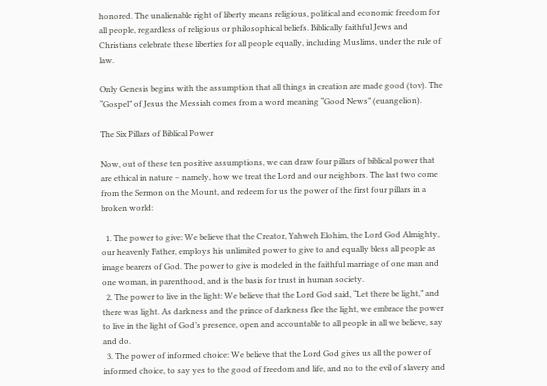honored. The unalienable right of liberty means religious, political and economic freedom for all people, regardless of religious or philosophical beliefs. Biblically faithful Jews and Christians celebrate these liberties for all people equally, including Muslims, under the rule of law.

Only Genesis begins with the assumption that all things in creation are made good (tov). The “Gospel” of Jesus the Messiah comes from a word meaning “Good News” (euangelion).

The Six Pillars of Biblical Power

Now, out of these ten positive assumptions, we can draw four pillars of biblical power that are ethical in nature – namely, how we treat the Lord and our neighbors. The last two come from the Sermon on the Mount, and redeem for us the power of the first four pillars in a broken world:

  1. The power to give: We believe that the Creator, Yahweh Elohim, the Lord God Almighty, our heavenly Father, employs his unlimited power to give to and equally bless all people as image bearers of God. The power to give is modeled in the faithful marriage of one man and one woman, in parenthood, and is the basis for trust in human society.
  2. The power to live in the light: We believe that the Lord God said, “Let there be light,” and there was light. As darkness and the prince of darkness flee the light, we embrace the power to live in the light of God’s presence, open and accountable to all people in all we believe, say and do.
  3. The power of informed choice: We believe that the Lord God gives us all the power of informed choice, to say yes to the good of freedom and life, and no to the evil of slavery and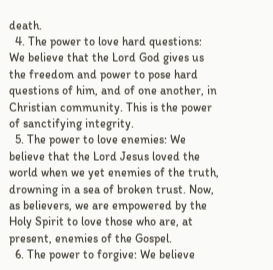death.
  4. The power to love hard questions: We believe that the Lord God gives us the freedom and power to pose hard questions of him, and of one another, in Christian community. This is the power of sanctifying integrity.
  5. The power to love enemies: We believe that the Lord Jesus loved the world when we yet enemies of the truth, drowning in a sea of broken trust. Now, as believers, we are empowered by the Holy Spirit to love those who are, at present, enemies of the Gospel.
  6. The power to forgive: We believe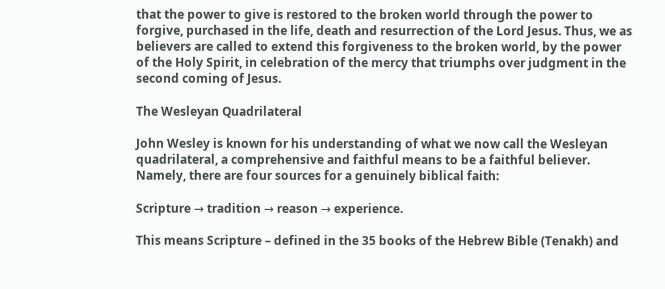that the power to give is restored to the broken world through the power to forgive, purchased in the life, death and resurrection of the Lord Jesus. Thus, we as believers are called to extend this forgiveness to the broken world, by the power of the Holy Spirit, in celebration of the mercy that triumphs over judgment in the second coming of Jesus.

The Wesleyan Quadrilateral

John Wesley is known for his understanding of what we now call the Wesleyan quadrilateral, a comprehensive and faithful means to be a faithful believer. Namely, there are four sources for a genuinely biblical faith:

Scripture → tradition → reason → experience.

This means Scripture – defined in the 35 books of the Hebrew Bible (Tenakh) and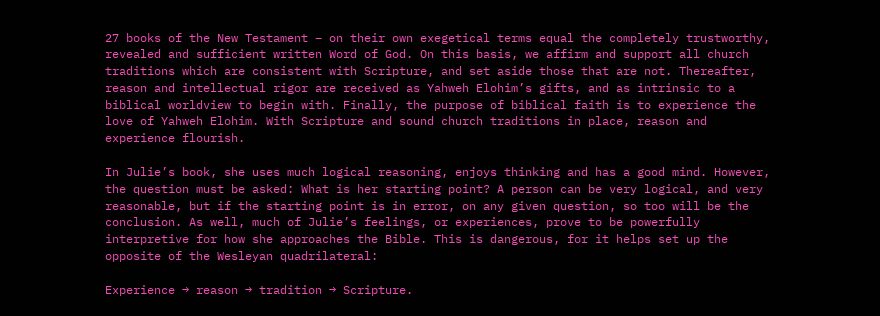27 books of the New Testament – on their own exegetical terms equal the completely trustworthy, revealed and sufficient written Word of God. On this basis, we affirm and support all church traditions which are consistent with Scripture, and set aside those that are not. Thereafter, reason and intellectual rigor are received as Yahweh Elohim’s gifts, and as intrinsic to a biblical worldview to begin with. Finally, the purpose of biblical faith is to experience the love of Yahweh Elohim. With Scripture and sound church traditions in place, reason and experience flourish.

In Julie’s book, she uses much logical reasoning, enjoys thinking and has a good mind. However, the question must be asked: What is her starting point? A person can be very logical, and very reasonable, but if the starting point is in error, on any given question, so too will be the conclusion. As well, much of Julie’s feelings, or experiences, prove to be powerfully interpretive for how she approaches the Bible. This is dangerous, for it helps set up the opposite of the Wesleyan quadrilateral:

Experience → reason → tradition → Scripture.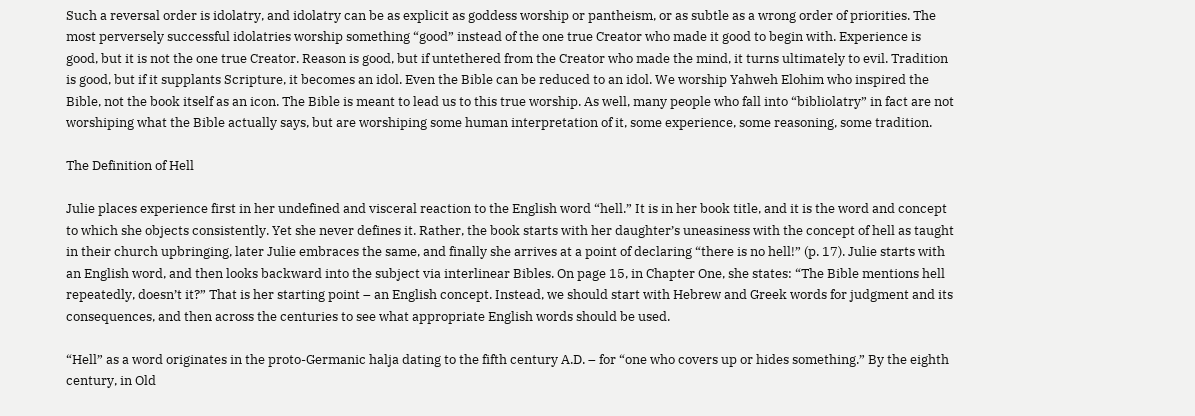Such a reversal order is idolatry, and idolatry can be as explicit as goddess worship or pantheism, or as subtle as a wrong order of priorities. The most perversely successful idolatries worship something “good” instead of the one true Creator who made it good to begin with. Experience is good, but it is not the one true Creator. Reason is good, but if untethered from the Creator who made the mind, it turns ultimately to evil. Tradition is good, but if it supplants Scripture, it becomes an idol. Even the Bible can be reduced to an idol. We worship Yahweh Elohim who inspired the Bible, not the book itself as an icon. The Bible is meant to lead us to this true worship. As well, many people who fall into “bibliolatry” in fact are not worshiping what the Bible actually says, but are worshiping some human interpretation of it, some experience, some reasoning, some tradition.

The Definition of Hell

Julie places experience first in her undefined and visceral reaction to the English word “hell.” It is in her book title, and it is the word and concept to which she objects consistently. Yet she never defines it. Rather, the book starts with her daughter’s uneasiness with the concept of hell as taught in their church upbringing, later Julie embraces the same, and finally she arrives at a point of declaring “there is no hell!” (p. 17). Julie starts with an English word, and then looks backward into the subject via interlinear Bibles. On page 15, in Chapter One, she states: “The Bible mentions hell repeatedly, doesn’t it?” That is her starting point – an English concept. Instead, we should start with Hebrew and Greek words for judgment and its consequences, and then across the centuries to see what appropriate English words should be used.

“Hell” as a word originates in the proto-Germanic halja dating to the fifth century A.D. – for “one who covers up or hides something.” By the eighth century, in Old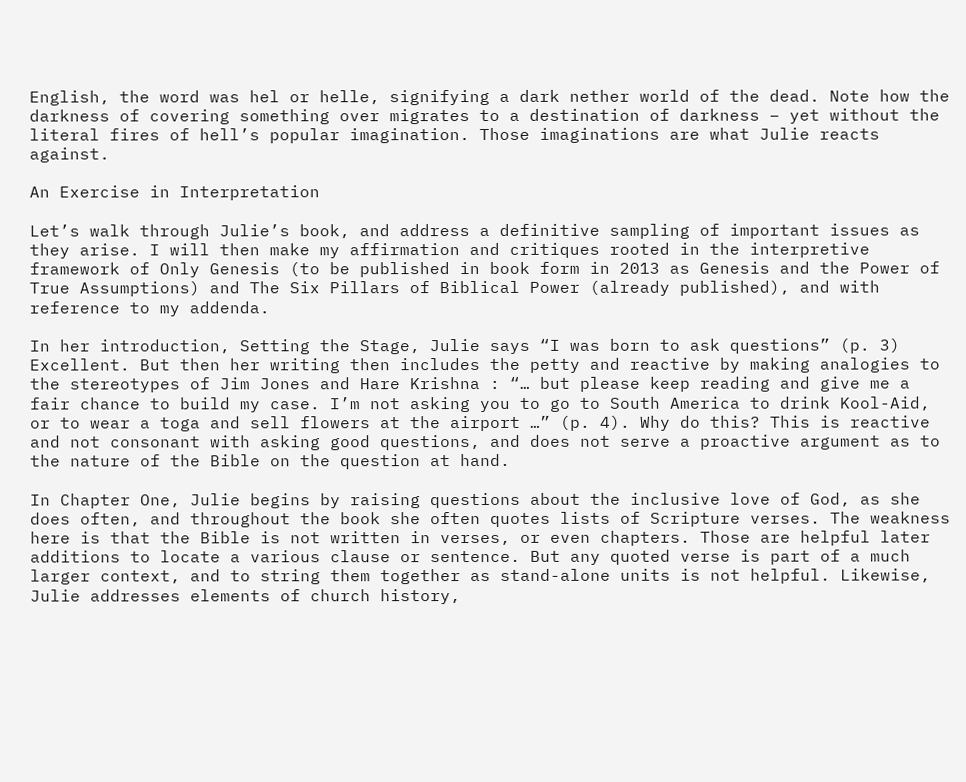English, the word was hel or helle, signifying a dark nether world of the dead. Note how the darkness of covering something over migrates to a destination of darkness – yet without the literal fires of hell’s popular imagination. Those imaginations are what Julie reacts against.

An Exercise in Interpretation

Let’s walk through Julie’s book, and address a definitive sampling of important issues as they arise. I will then make my affirmation and critiques rooted in the interpretive framework of Only Genesis (to be published in book form in 2013 as Genesis and the Power of True Assumptions) and The Six Pillars of Biblical Power (already published), and with reference to my addenda.

In her introduction, Setting the Stage, Julie says “I was born to ask questions” (p. 3) Excellent. But then her writing then includes the petty and reactive by making analogies to the stereotypes of Jim Jones and Hare Krishna : “… but please keep reading and give me a fair chance to build my case. I’m not asking you to go to South America to drink Kool-Aid, or to wear a toga and sell flowers at the airport …” (p. 4). Why do this? This is reactive and not consonant with asking good questions, and does not serve a proactive argument as to the nature of the Bible on the question at hand.

In Chapter One, Julie begins by raising questions about the inclusive love of God, as she does often, and throughout the book she often quotes lists of Scripture verses. The weakness here is that the Bible is not written in verses, or even chapters. Those are helpful later additions to locate a various clause or sentence. But any quoted verse is part of a much larger context, and to string them together as stand-alone units is not helpful. Likewise, Julie addresses elements of church history,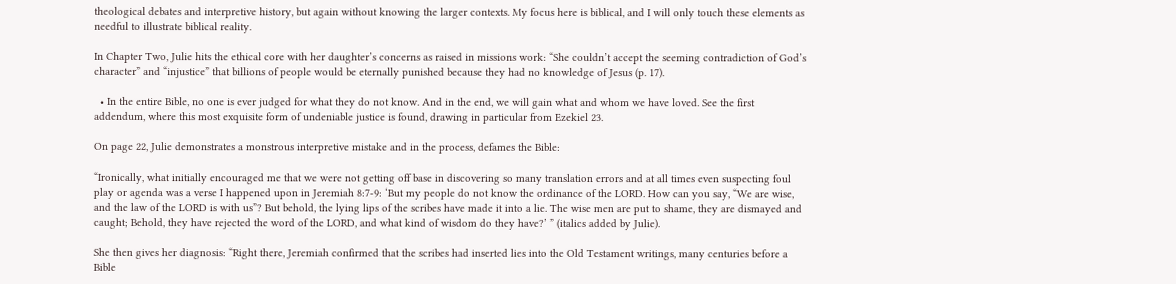theological debates and interpretive history, but again without knowing the larger contexts. My focus here is biblical, and I will only touch these elements as needful to illustrate biblical reality.

In Chapter Two, Julie hits the ethical core with her daughter’s concerns as raised in missions work: “She couldn’t accept the seeming contradiction of God’s character” and “injustice” that billions of people would be eternally punished because they had no knowledge of Jesus (p. 17).

  • In the entire Bible, no one is ever judged for what they do not know. And in the end, we will gain what and whom we have loved. See the first addendum, where this most exquisite form of undeniable justice is found, drawing in particular from Ezekiel 23.

On page 22, Julie demonstrates a monstrous interpretive mistake and in the process, defames the Bible:

“Ironically, what initially encouraged me that we were not getting off base in discovering so many translation errors and at all times even suspecting foul play or agenda was a verse I happened upon in Jeremiah 8:7-9: ‘But my people do not know the ordinance of the LORD. How can you say, “We are wise, and the law of the LORD is with us”? But behold, the lying lips of the scribes have made it into a lie. The wise men are put to shame, they are dismayed and caught; Behold, they have rejected the word of the LORD, and what kind of wisdom do they have?’ ” (italics added by Julie).

She then gives her diagnosis: “Right there, Jeremiah confirmed that the scribes had inserted lies into the Old Testament writings, many centuries before a Bible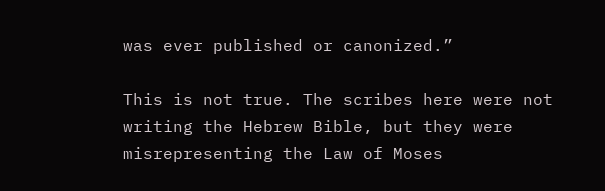was ever published or canonized.”

This is not true. The scribes here were not writing the Hebrew Bible, but they were misrepresenting the Law of Moses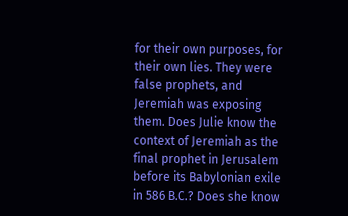for their own purposes, for their own lies. They were false prophets, and Jeremiah was exposing them. Does Julie know the context of Jeremiah as the final prophet in Jerusalem before its Babylonian exile in 586 B.C.? Does she know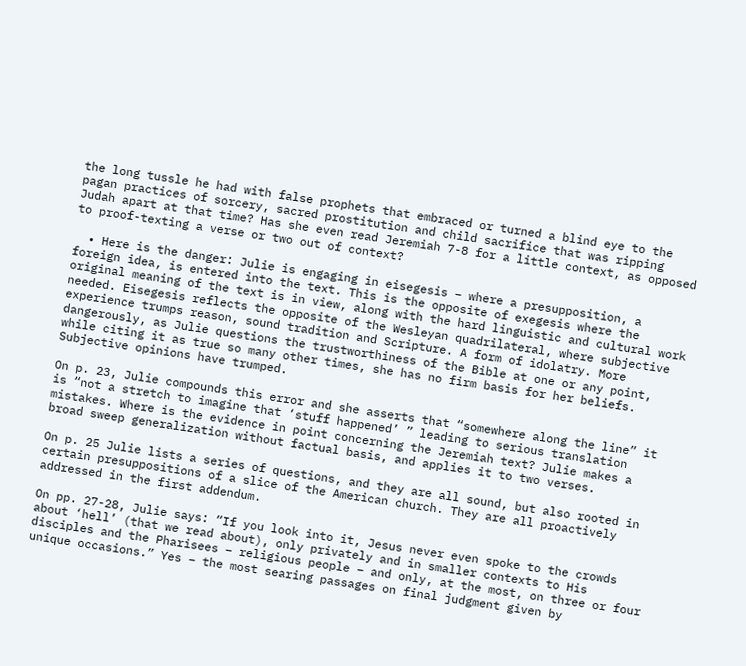the long tussle he had with false prophets that embraced or turned a blind eye to the pagan practices of sorcery, sacred prostitution and child sacrifice that was ripping Judah apart at that time? Has she even read Jeremiah 7-8 for a little context, as opposed to proof-texting a verse or two out of context?

  • Here is the danger: Julie is engaging in eisegesis – where a presupposition, a foreign idea, is entered into the text. This is the opposite of exegesis where the original meaning of the text is in view, along with the hard linguistic and cultural work needed. Eisegesis reflects the opposite of the Wesleyan quadrilateral, where subjective experience trumps reason, sound tradition and Scripture. A form of idolatry. More dangerously, as Julie questions the trustworthiness of the Bible at one or any point, while citing it as true so many other times, she has no firm basis for her beliefs. Subjective opinions have trumped.

On p. 23, Julie compounds this error and she asserts that “somewhere along the line” it is “not a stretch to imagine that ‘stuff happened’ ” leading to serious translation mistakes. Where is the evidence in point concerning the Jeremiah text? Julie makes a broad sweep generalization without factual basis, and applies it to two verses.

On p. 25 Julie lists a series of questions, and they are all sound, but also rooted in certain presuppositions of a slice of the American church. They are all proactively addressed in the first addendum.

On pp. 27-28, Julie says: “If you look into it, Jesus never even spoke to the crowds about ‘hell’ (that we read about), only privately and in smaller contexts to His disciples and the Pharisees – religious people – and only, at the most, on three or four unique occasions.” Yes – the most searing passages on final judgment given by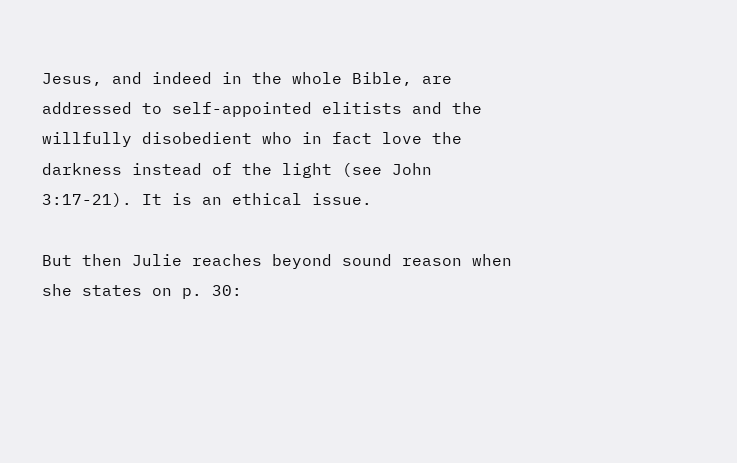Jesus, and indeed in the whole Bible, are addressed to self-appointed elitists and the willfully disobedient who in fact love the darkness instead of the light (see John 3:17-21). It is an ethical issue.

But then Julie reaches beyond sound reason when she states on p. 30: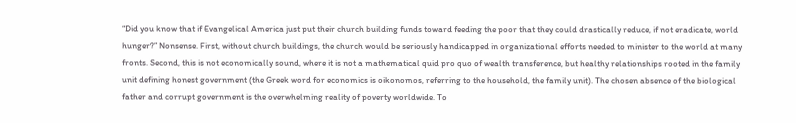“Did you know that if Evangelical America just put their church building funds toward feeding the poor that they could drastically reduce, if not eradicate, world hunger?” Nonsense. First, without church buildings, the church would be seriously handicapped in organizational efforts needed to minister to the world at many fronts. Second, this is not economically sound, where it is not a mathematical quid pro quo of wealth transference, but healthy relationships rooted in the family unit defining honest government (the Greek word for economics is oikonomos, referring to the household, the family unit). The chosen absence of the biological father and corrupt government is the overwhelming reality of poverty worldwide. To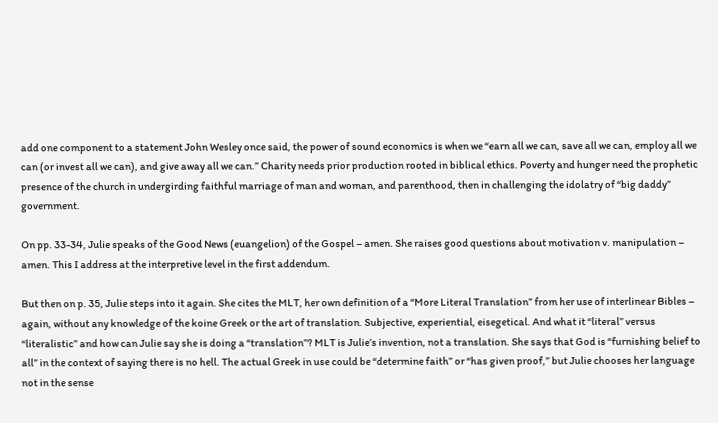add one component to a statement John Wesley once said, the power of sound economics is when we “earn all we can, save all we can, employ all we can (or invest all we can), and give away all we can.” Charity needs prior production rooted in biblical ethics. Poverty and hunger need the prophetic presence of the church in undergirding faithful marriage of man and woman, and parenthood, then in challenging the idolatry of “big daddy” government.

On pp. 33-34, Julie speaks of the Good News (euangelion) of the Gospel – amen. She raises good questions about motivation v. manipulation – amen. This I address at the interpretive level in the first addendum.

But then on p. 35, Julie steps into it again. She cites the MLT, her own definition of a “More Literal Translation” from her use of interlinear Bibles – again, without any knowledge of the koine Greek or the art of translation. Subjective, experiential, eisegetical. And what it “literal” versus “literalistic” and how can Julie say she is doing a “translation”? MLT is Julie’s invention, not a translation. She says that God is “furnishing belief to all” in the context of saying there is no hell. The actual Greek in use could be “determine faith” or “has given proof,” but Julie chooses her language not in the sense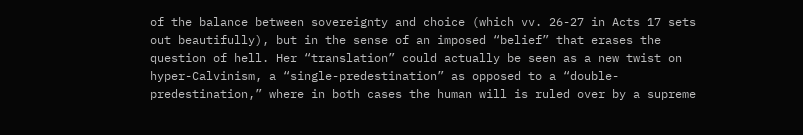of the balance between sovereignty and choice (which vv. 26-27 in Acts 17 sets out beautifully), but in the sense of an imposed “belief” that erases the question of hell. Her “translation” could actually be seen as a new twist on hyper-Calvinism, a “single-predestination” as opposed to a “double-predestination,” where in both cases the human will is ruled over by a supreme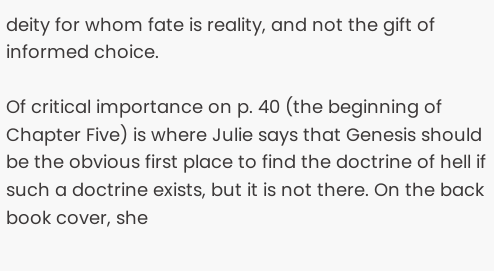deity for whom fate is reality, and not the gift of informed choice.

Of critical importance on p. 40 (the beginning of Chapter Five) is where Julie says that Genesis should be the obvious first place to find the doctrine of hell if such a doctrine exists, but it is not there. On the back book cover, she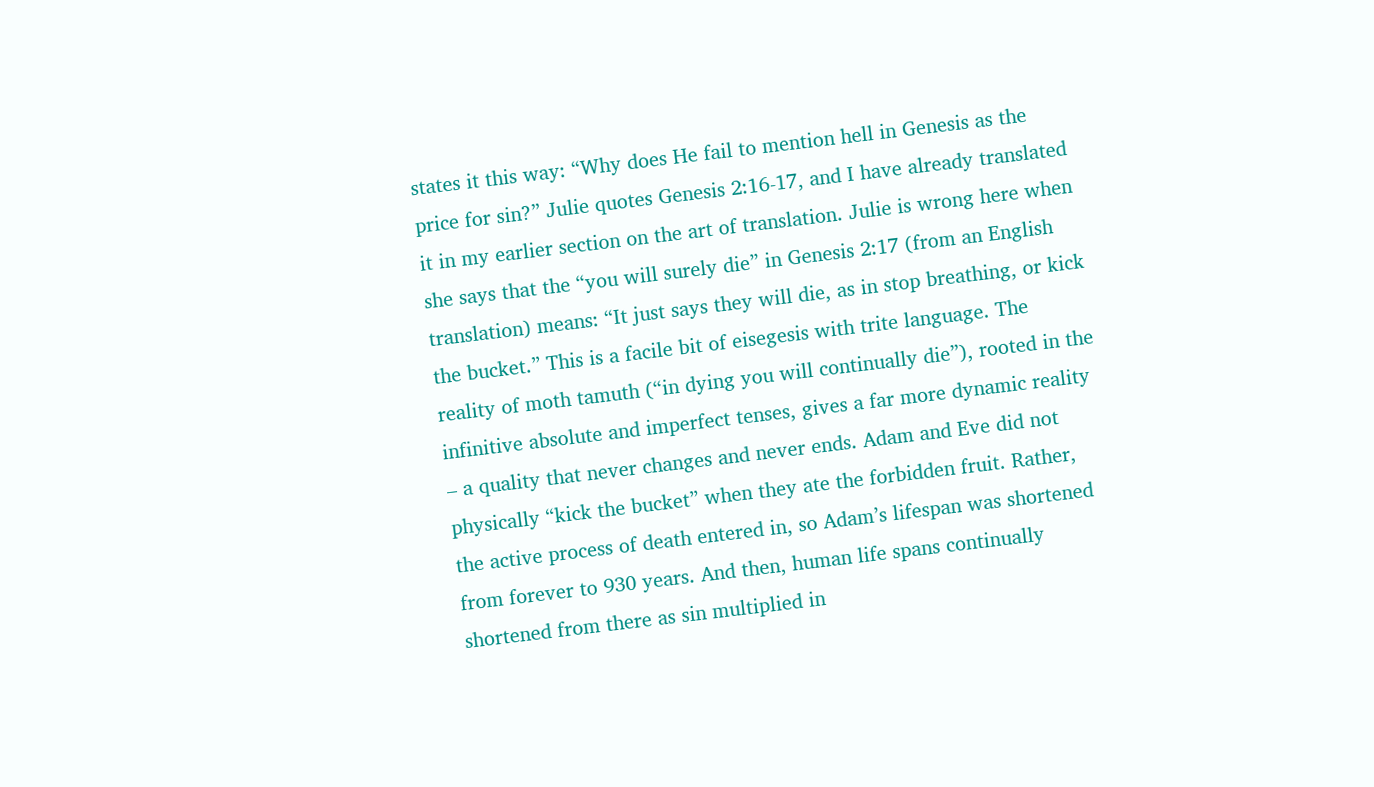states it this way: “Why does He fail to mention hell in Genesis as the price for sin?” Julie quotes Genesis 2:16-17, and I have already translated it in my earlier section on the art of translation. Julie is wrong here when she says that the “you will surely die” in Genesis 2:17 (from an English translation) means: “It just says they will die, as in stop breathing, or kick the bucket.” This is a facile bit of eisegesis with trite language. The reality of moth tamuth (“in dying you will continually die”), rooted in the infinitive absolute and imperfect tenses, gives a far more dynamic reality – a quality that never changes and never ends. Adam and Eve did not physically “kick the bucket” when they ate the forbidden fruit. Rather, the active process of death entered in, so Adam’s lifespan was shortened from forever to 930 years. And then, human life spans continually shortened from there as sin multiplied in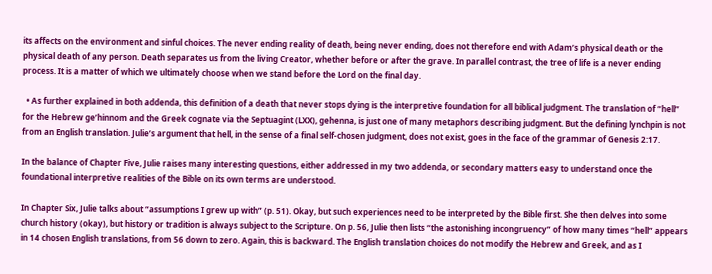its affects on the environment and sinful choices. The never ending reality of death, being never ending, does not therefore end with Adam’s physical death or the physical death of any person. Death separates us from the living Creator, whether before or after the grave. In parallel contrast, the tree of life is a never ending process. It is a matter of which we ultimately choose when we stand before the Lord on the final day.

  • As further explained in both addenda, this definition of a death that never stops dying is the interpretive foundation for all biblical judgment. The translation of “hell” for the Hebrew ge’hinnom and the Greek cognate via the Septuagint (LXX), gehenna, is just one of many metaphors describing judgment. But the defining lynchpin is not from an English translation. Julie’s argument that hell, in the sense of a final self-chosen judgment, does not exist, goes in the face of the grammar of Genesis 2:17.

In the balance of Chapter Five, Julie raises many interesting questions, either addressed in my two addenda, or secondary matters easy to understand once the foundational interpretive realities of the Bible on its own terms are understood.

In Chapter Six, Julie talks about “assumptions I grew up with” (p. 51). Okay, but such experiences need to be interpreted by the Bible first. She then delves into some church history (okay), but history or tradition is always subject to the Scripture. On p. 56, Julie then lists “the astonishing incongruency” of how many times “hell” appears in 14 chosen English translations, from 56 down to zero. Again, this is backward. The English translation choices do not modify the Hebrew and Greek, and as I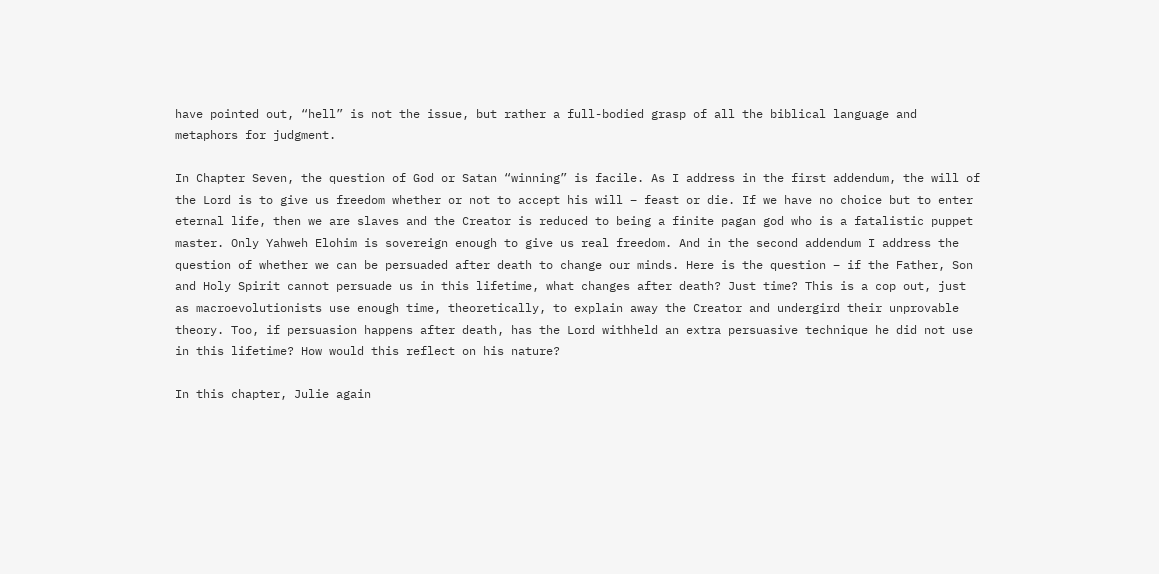have pointed out, “hell” is not the issue, but rather a full-bodied grasp of all the biblical language and metaphors for judgment.

In Chapter Seven, the question of God or Satan “winning” is facile. As I address in the first addendum, the will of the Lord is to give us freedom whether or not to accept his will – feast or die. If we have no choice but to enter eternal life, then we are slaves and the Creator is reduced to being a finite pagan god who is a fatalistic puppet master. Only Yahweh Elohim is sovereign enough to give us real freedom. And in the second addendum I address the question of whether we can be persuaded after death to change our minds. Here is the question – if the Father, Son and Holy Spirit cannot persuade us in this lifetime, what changes after death? Just time? This is a cop out, just as macroevolutionists use enough time, theoretically, to explain away the Creator and undergird their unprovable theory. Too, if persuasion happens after death, has the Lord withheld an extra persuasive technique he did not use in this lifetime? How would this reflect on his nature?

In this chapter, Julie again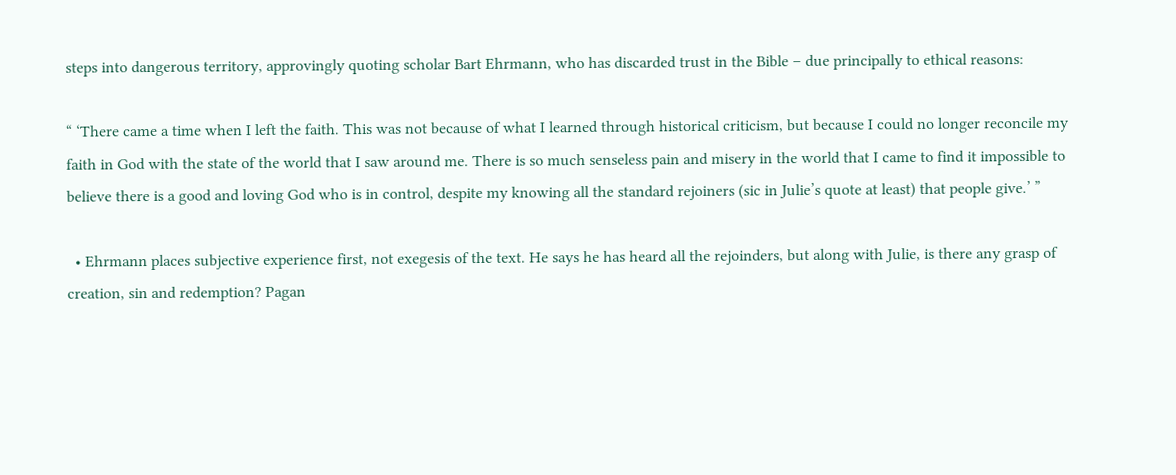steps into dangerous territory, approvingly quoting scholar Bart Ehrmann, who has discarded trust in the Bible – due principally to ethical reasons:

“ ‘There came a time when I left the faith. This was not because of what I learned through historical criticism, but because I could no longer reconcile my faith in God with the state of the world that I saw around me. There is so much senseless pain and misery in the world that I came to find it impossible to believe there is a good and loving God who is in control, despite my knowing all the standard rejoiners (sic in Julie’s quote at least) that people give.’ ”

  • Ehrmann places subjective experience first, not exegesis of the text. He says he has heard all the rejoinders, but along with Julie, is there any grasp of creation, sin and redemption? Pagan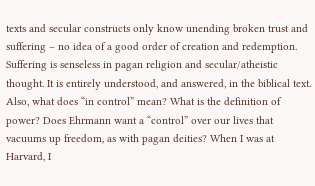texts and secular constructs only know unending broken trust and suffering – no idea of a good order of creation and redemption. Suffering is senseless in pagan religion and secular/atheistic thought. It is entirely understood, and answered, in the biblical text. Also, what does “in control” mean? What is the definition of power? Does Ehrmann want a “control” over our lives that vacuums up freedom, as with pagan deities? When I was at Harvard, I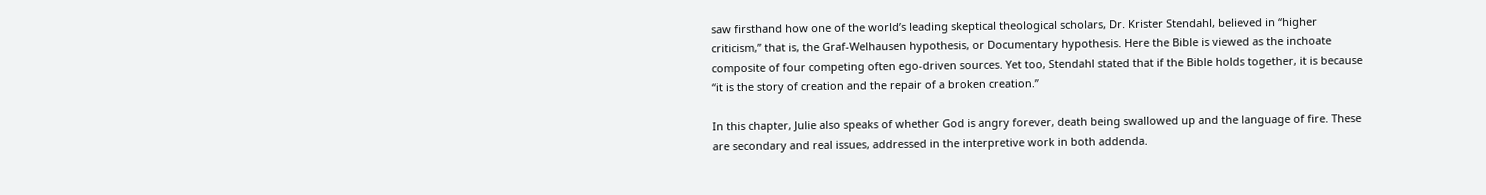saw firsthand how one of the world’s leading skeptical theological scholars, Dr. Krister Stendahl, believed in “higher criticism,” that is, the Graf-Welhausen hypothesis, or Documentary hypothesis. Here the Bible is viewed as the inchoate composite of four competing often ego-driven sources. Yet too, Stendahl stated that if the Bible holds together, it is because “it is the story of creation and the repair of a broken creation.”

In this chapter, Julie also speaks of whether God is angry forever, death being swallowed up and the language of fire. These are secondary and real issues, addressed in the interpretive work in both addenda.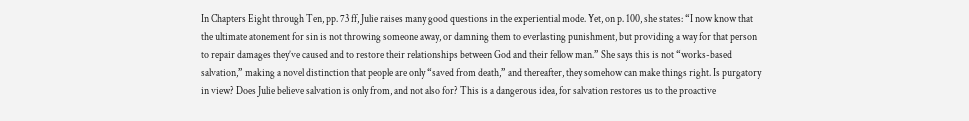In Chapters Eight through Ten, pp. 73 ff, Julie raises many good questions in the experiential mode. Yet, on p. 100, she states: “I now know that the ultimate atonement for sin is not throwing someone away, or damning them to everlasting punishment, but providing a way for that person to repair damages they’ve caused and to restore their relationships between God and their fellow man.” She says this is not “works-based salvation,” making a novel distinction that people are only “saved from death,” and thereafter, they somehow can make things right. Is purgatory in view? Does Julie believe salvation is only from, and not also for? This is a dangerous idea, for salvation restores us to the proactive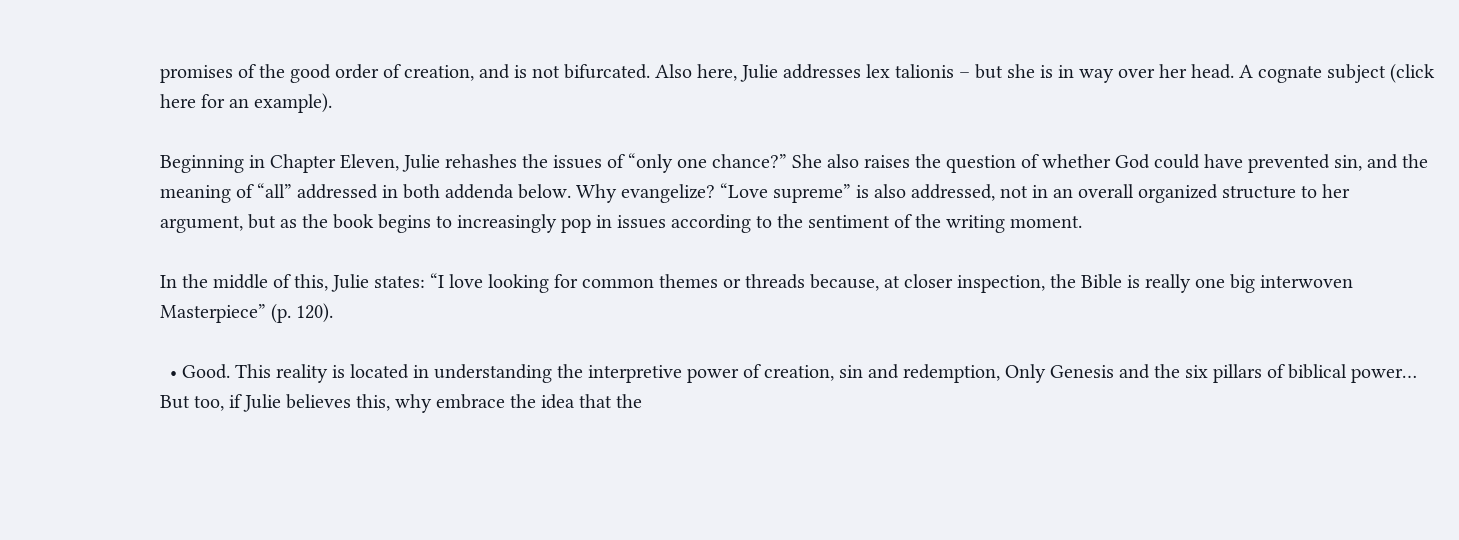promises of the good order of creation, and is not bifurcated. Also here, Julie addresses lex talionis – but she is in way over her head. A cognate subject (click here for an example).

Beginning in Chapter Eleven, Julie rehashes the issues of “only one chance?” She also raises the question of whether God could have prevented sin, and the meaning of “all” addressed in both addenda below. Why evangelize? “Love supreme” is also addressed, not in an overall organized structure to her argument, but as the book begins to increasingly pop in issues according to the sentiment of the writing moment.

In the middle of this, Julie states: “I love looking for common themes or threads because, at closer inspection, the Bible is really one big interwoven Masterpiece” (p. 120).

  • Good. This reality is located in understanding the interpretive power of creation, sin and redemption, Only Genesis and the six pillars of biblical power… But too, if Julie believes this, why embrace the idea that the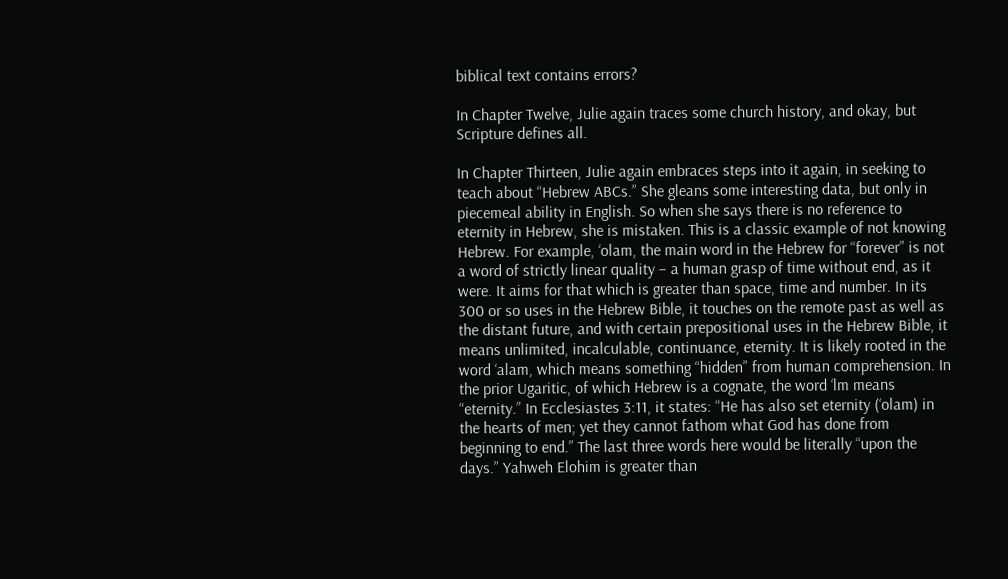biblical text contains errors?

In Chapter Twelve, Julie again traces some church history, and okay, but Scripture defines all.

In Chapter Thirteen, Julie again embraces steps into it again, in seeking to teach about “Hebrew ABCs.” She gleans some interesting data, but only in piecemeal ability in English. So when she says there is no reference to eternity in Hebrew, she is mistaken. This is a classic example of not knowing Hebrew. For example, ‘olam, the main word in the Hebrew for “forever” is not a word of strictly linear quality – a human grasp of time without end, as it were. It aims for that which is greater than space, time and number. In its 300 or so uses in the Hebrew Bible, it touches on the remote past as well as the distant future, and with certain prepositional uses in the Hebrew Bible, it means unlimited, incalculable, continuance, eternity. It is likely rooted in the word ‘alam, which means something “hidden” from human comprehension. In the prior Ugaritic, of which Hebrew is a cognate, the word ‘lm means “eternity.” In Ecclesiastes 3:11, it states: “He has also set eternity (‘olam) in the hearts of men; yet they cannot fathom what God has done from beginning to end.” The last three words here would be literally “upon the days.” Yahweh Elohim is greater than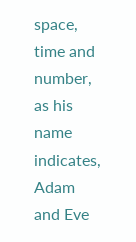space, time and number, as his name indicates, Adam and Eve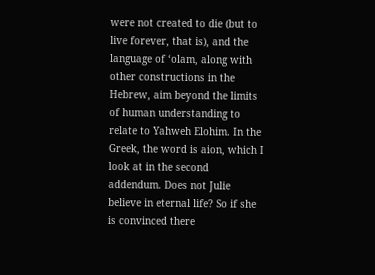were not created to die (but to live forever, that is), and the language of ‘olam, along with other constructions in the Hebrew, aim beyond the limits of human understanding to relate to Yahweh Elohim. In the Greek, the word is aion, which I look at in the second addendum. Does not Julie believe in eternal life? So if she is convinced there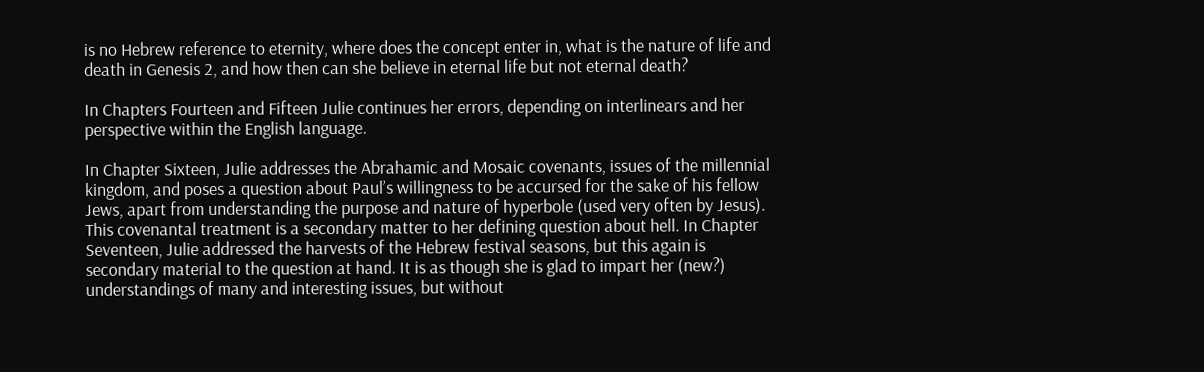is no Hebrew reference to eternity, where does the concept enter in, what is the nature of life and death in Genesis 2, and how then can she believe in eternal life but not eternal death?

In Chapters Fourteen and Fifteen Julie continues her errors, depending on interlinears and her perspective within the English language.

In Chapter Sixteen, Julie addresses the Abrahamic and Mosaic covenants, issues of the millennial kingdom, and poses a question about Paul’s willingness to be accursed for the sake of his fellow Jews, apart from understanding the purpose and nature of hyperbole (used very often by Jesus). This covenantal treatment is a secondary matter to her defining question about hell. In Chapter Seventeen, Julie addressed the harvests of the Hebrew festival seasons, but this again is secondary material to the question at hand. It is as though she is glad to impart her (new?) understandings of many and interesting issues, but without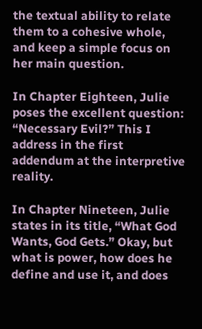the textual ability to relate them to a cohesive whole, and keep a simple focus on her main question.

In Chapter Eighteen, Julie poses the excellent question: “Necessary Evil?” This I address in the first addendum at the interpretive reality.

In Chapter Nineteen, Julie states in its title, “What God Wants, God Gets.” Okay, but what is power, how does he define and use it, and does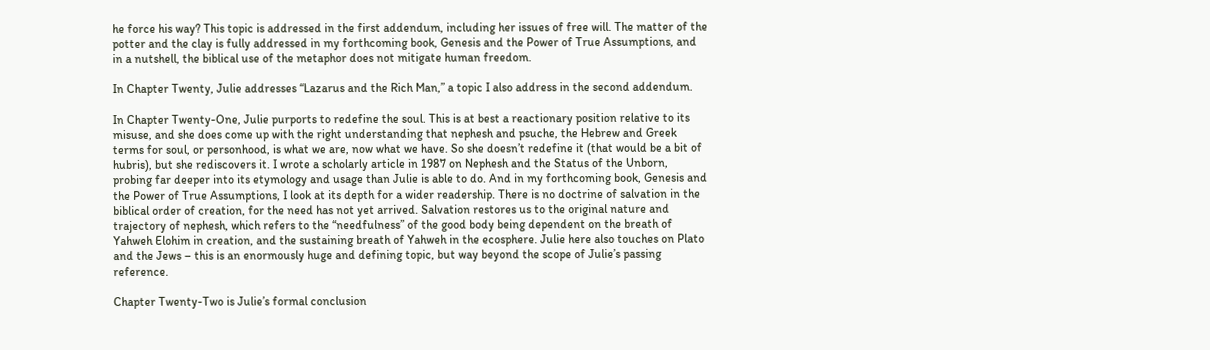he force his way? This topic is addressed in the first addendum, including her issues of free will. The matter of the potter and the clay is fully addressed in my forthcoming book, Genesis and the Power of True Assumptions, and in a nutshell, the biblical use of the metaphor does not mitigate human freedom.

In Chapter Twenty, Julie addresses “Lazarus and the Rich Man,” a topic I also address in the second addendum.

In Chapter Twenty-One, Julie purports to redefine the soul. This is at best a reactionary position relative to its misuse, and she does come up with the right understanding that nephesh and psuche, the Hebrew and Greek terms for soul, or personhood, is what we are, now what we have. So she doesn’t redefine it (that would be a bit of hubris), but she rediscovers it. I wrote a scholarly article in 1987 on Nephesh and the Status of the Unborn, probing far deeper into its etymology and usage than Julie is able to do. And in my forthcoming book, Genesis and the Power of True Assumptions, I look at its depth for a wider readership. There is no doctrine of salvation in the biblical order of creation, for the need has not yet arrived. Salvation restores us to the original nature and trajectory of nephesh, which refers to the “needfulness” of the good body being dependent on the breath of Yahweh Elohim in creation, and the sustaining breath of Yahweh in the ecosphere. Julie here also touches on Plato and the Jews – this is an enormously huge and defining topic, but way beyond the scope of Julie’s passing reference.

Chapter Twenty-Two is Julie’s formal conclusion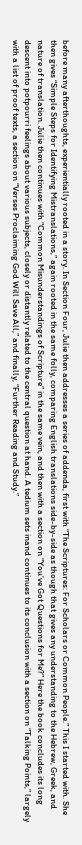before many afterthoughts, experientially rooted in a story. In Section Four, Julie then addresses a series of addenda, first with “The Scriptures: For Scholars or Common People.” This I started with. She then gives “Simple Steps for Identifying Mistranslations,” again rooted in the same folly, comparing English translations side-by-side as though that gives any understanding to the Hebrew, Greek, and nature of translation. Julie then continues with “Common Misunderstandings of Scripture” in the same vein, and then with a section on “You’ve Got Questions for Me?” Here the book concludes its long descent into potpourri feelings about various subjects, closely or distantly related to the central question at hand. A tedium sets inand continues to its conclusion with a section on “Talking Points,” largely with a list of proof texts, a section on “Verses Proclaiming God Will Save All,” and finally, “Further Reading and Study.”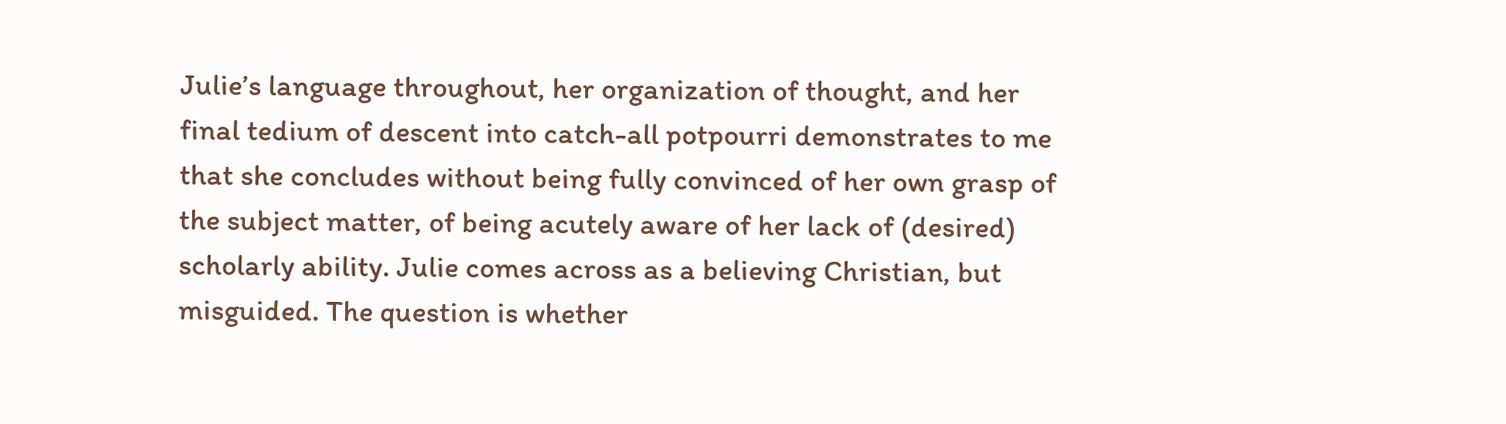Julie’s language throughout, her organization of thought, and her final tedium of descent into catch-all potpourri demonstrates to me that she concludes without being fully convinced of her own grasp of the subject matter, of being acutely aware of her lack of (desired) scholarly ability. Julie comes across as a believing Christian, but misguided. The question is whether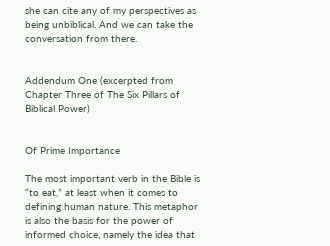she can cite any of my perspectives as being unbiblical. And we can take the conversation from there.


Addendum One (excerpted from Chapter Three of The Six Pillars of Biblical Power)


Of Prime Importance

The most important verb in the Bible is “to eat,” at least when it comes to defining human nature. This metaphor is also the basis for the power of informed choice, namely the idea that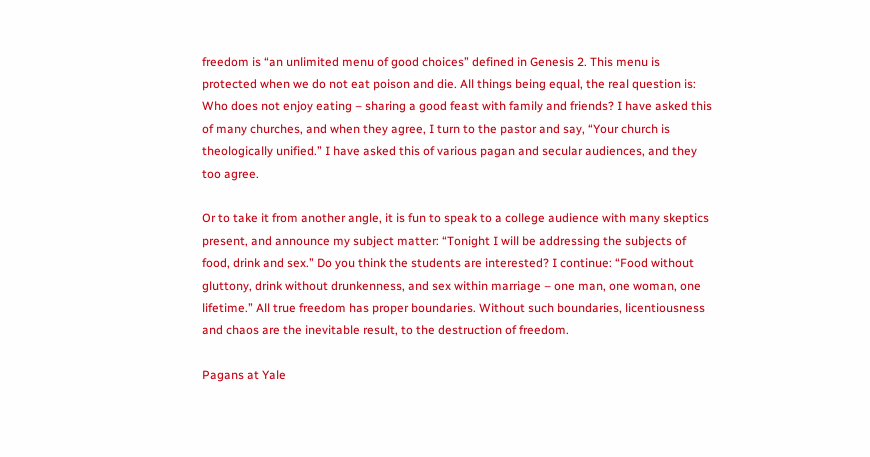freedom is “an unlimited menu of good choices” defined in Genesis 2. This menu is protected when we do not eat poison and die. All things being equal, the real question is: Who does not enjoy eating – sharing a good feast with family and friends? I have asked this of many churches, and when they agree, I turn to the pastor and say, “Your church is theologically unified.” I have asked this of various pagan and secular audiences, and they too agree.

Or to take it from another angle, it is fun to speak to a college audience with many skeptics present, and announce my subject matter: “Tonight I will be addressing the subjects of food, drink and sex.” Do you think the students are interested? I continue: “Food without gluttony, drink without drunkenness, and sex within marriage – one man, one woman, one lifetime.” All true freedom has proper boundaries. Without such boundaries, licentiousness and chaos are the inevitable result, to the destruction of freedom.

Pagans at Yale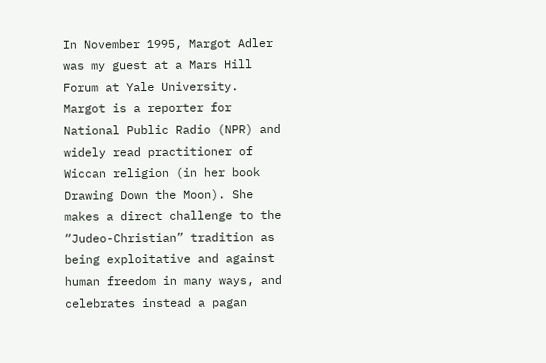In November 1995, Margot Adler was my guest at a Mars Hill Forum at Yale University. Margot is a reporter for National Public Radio (NPR) and widely read practitioner of Wiccan religion (in her book Drawing Down the Moon). She makes a direct challenge to the “Judeo-Christian” tradition as being exploitative and against human freedom in many ways, and celebrates instead a pagan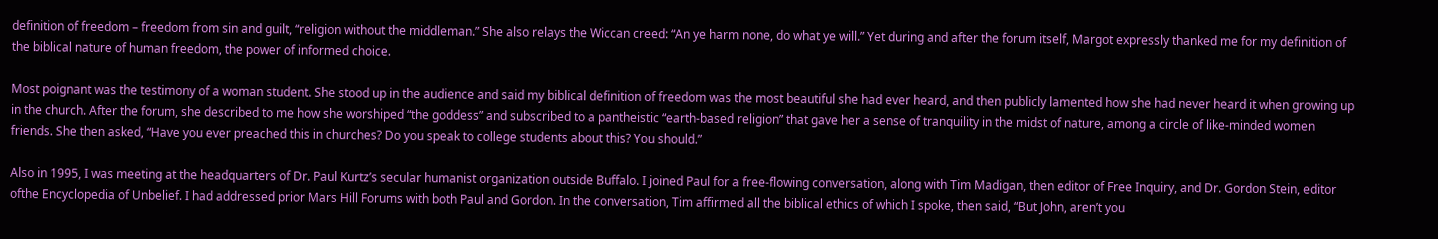definition of freedom – freedom from sin and guilt, “religion without the middleman.” She also relays the Wiccan creed: “An ye harm none, do what ye will.” Yet during and after the forum itself, Margot expressly thanked me for my definition of the biblical nature of human freedom, the power of informed choice.

Most poignant was the testimony of a woman student. She stood up in the audience and said my biblical definition of freedom was the most beautiful she had ever heard, and then publicly lamented how she had never heard it when growing up in the church. After the forum, she described to me how she worshiped “the goddess” and subscribed to a pantheistic “earth-based religion” that gave her a sense of tranquility in the midst of nature, among a circle of like-minded women friends. She then asked, “Have you ever preached this in churches? Do you speak to college students about this? You should.”

Also in 1995, I was meeting at the headquarters of Dr. Paul Kurtz’s secular humanist organization outside Buffalo. I joined Paul for a free-flowing conversation, along with Tim Madigan, then editor of Free Inquiry, and Dr. Gordon Stein, editor ofthe Encyclopedia of Unbelief. I had addressed prior Mars Hill Forums with both Paul and Gordon. In the conversation, Tim affirmed all the biblical ethics of which I spoke, then said, “But John, aren’t you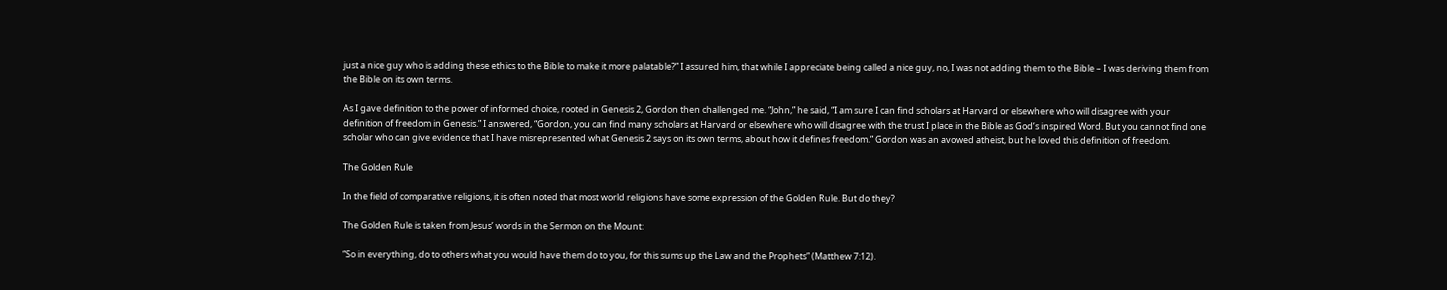just a nice guy who is adding these ethics to the Bible to make it more palatable?” I assured him, that while I appreciate being called a nice guy, no, I was not adding them to the Bible – I was deriving them from the Bible on its own terms.

As I gave definition to the power of informed choice, rooted in Genesis 2, Gordon then challenged me. “John,” he said, “I am sure I can find scholars at Harvard or elsewhere who will disagree with your definition of freedom in Genesis.” I answered, “Gordon, you can find many scholars at Harvard or elsewhere who will disagree with the trust I place in the Bible as God’s inspired Word. But you cannot find one scholar who can give evidence that I have misrepresented what Genesis 2 says on its own terms, about how it defines freedom.” Gordon was an avowed atheist, but he loved this definition of freedom.

The Golden Rule

In the field of comparative religions, it is often noted that most world religions have some expression of the Golden Rule. But do they?

The Golden Rule is taken from Jesus’ words in the Sermon on the Mount:

“So in everything, do to others what you would have them do to you, for this sums up the Law and the Prophets” (Matthew 7:12).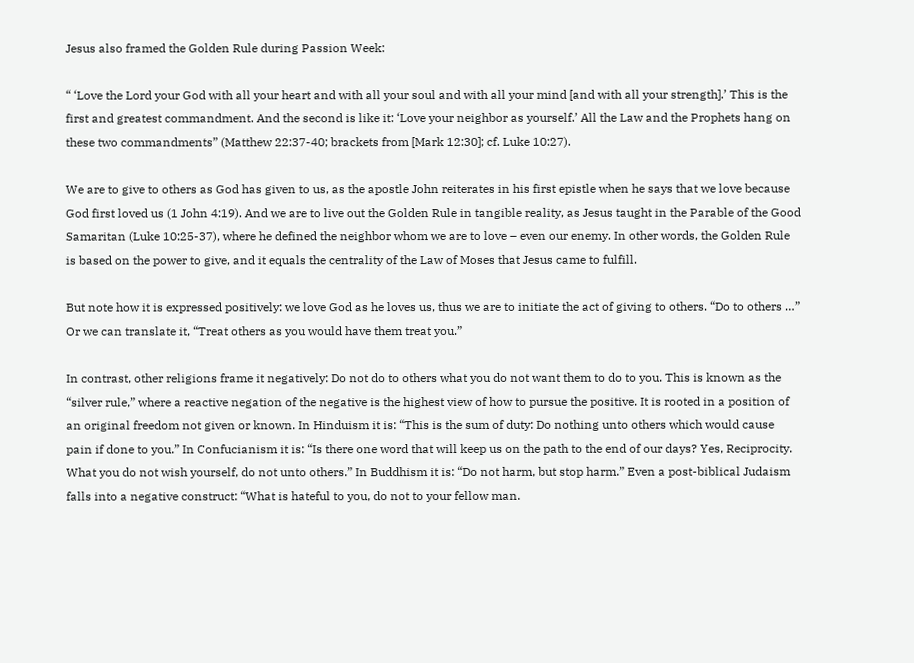Jesus also framed the Golden Rule during Passion Week:

“ ‘Love the Lord your God with all your heart and with all your soul and with all your mind [and with all your strength].’ This is the first and greatest commandment. And the second is like it: ‘Love your neighbor as yourself.’ All the Law and the Prophets hang on these two commandments” (Matthew 22:37-40; brackets from [Mark 12:30]; cf. Luke 10:27).

We are to give to others as God has given to us, as the apostle John reiterates in his first epistle when he says that we love because God first loved us (1 John 4:19). And we are to live out the Golden Rule in tangible reality, as Jesus taught in the Parable of the Good Samaritan (Luke 10:25-37), where he defined the neighbor whom we are to love – even our enemy. In other words, the Golden Rule is based on the power to give, and it equals the centrality of the Law of Moses that Jesus came to fulfill.

But note how it is expressed positively: we love God as he loves us, thus we are to initiate the act of giving to others. “Do to others …” Or we can translate it, “Treat others as you would have them treat you.”

In contrast, other religions frame it negatively: Do not do to others what you do not want them to do to you. This is known as the “silver rule,” where a reactive negation of the negative is the highest view of how to pursue the positive. It is rooted in a position of an original freedom not given or known. In Hinduism it is: “This is the sum of duty: Do nothing unto others which would cause pain if done to you.” In Confucianism it is: “Is there one word that will keep us on the path to the end of our days? Yes, Reciprocity. What you do not wish yourself, do not unto others.” In Buddhism it is: “Do not harm, but stop harm.” Even a post-biblical Judaism falls into a negative construct: “What is hateful to you, do not to your fellow man.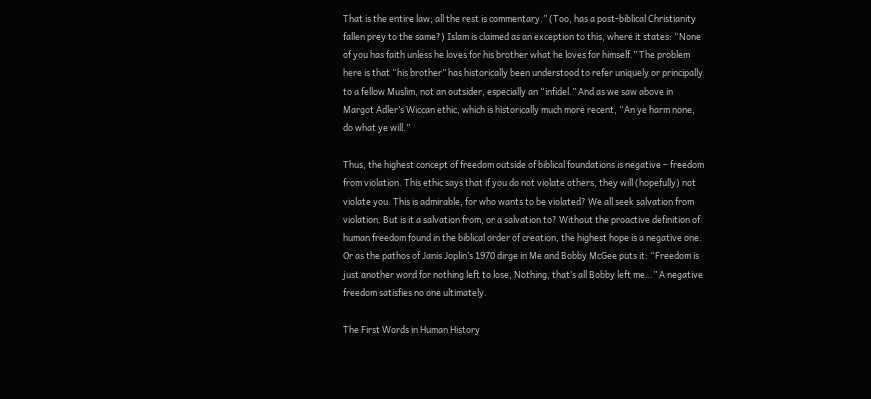That is the entire law; all the rest is commentary.” (Too, has a post-biblical Christianity fallen prey to the same?) Islam is claimed as an exception to this, where it states: “None of you has faith unless he loves for his brother what he loves for himself.” The problem here is that “his brother” has historically been understood to refer uniquely or principally to a fellow Muslim, not an outsider, especially an “infidel.” And as we saw above in Margot Adler’s Wiccan ethic, which is historically much more recent, “An ye harm none, do what ye will.”

Thus, the highest concept of freedom outside of biblical foundations is negative – freedom from violation. This ethic says that if you do not violate others, they will (hopefully) not violate you. This is admirable, for who wants to be violated? We all seek salvation from violation. But is it a salvation from, or a salvation to? Without the proactive definition of human freedom found in the biblical order of creation, the highest hope is a negative one. Or as the pathos of Janis Joplin’s 1970 dirge in Me and Bobby McGee puts it: “Freedom is just another word for nothing left to lose, Nothing, that’s all Bobby left me…” A negative freedom satisfies no one ultimately.

The First Words in Human History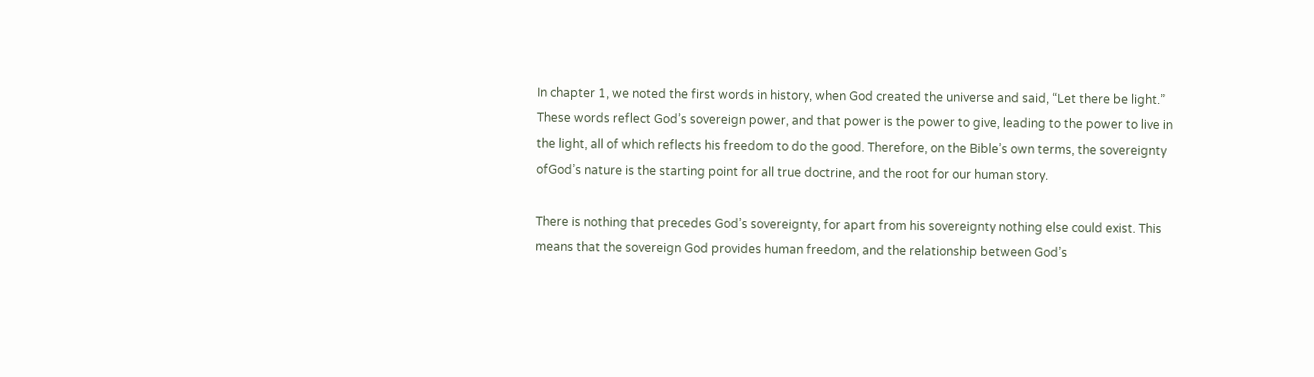In chapter 1, we noted the first words in history, when God created the universe and said, “Let there be light.” These words reflect God’s sovereign power, and that power is the power to give, leading to the power to live in the light, all of which reflects his freedom to do the good. Therefore, on the Bible’s own terms, the sovereignty ofGod’s nature is the starting point for all true doctrine, and the root for our human story.

There is nothing that precedes God’s sovereignty, for apart from his sovereignty nothing else could exist. This means that the sovereign God provides human freedom, and the relationship between God’s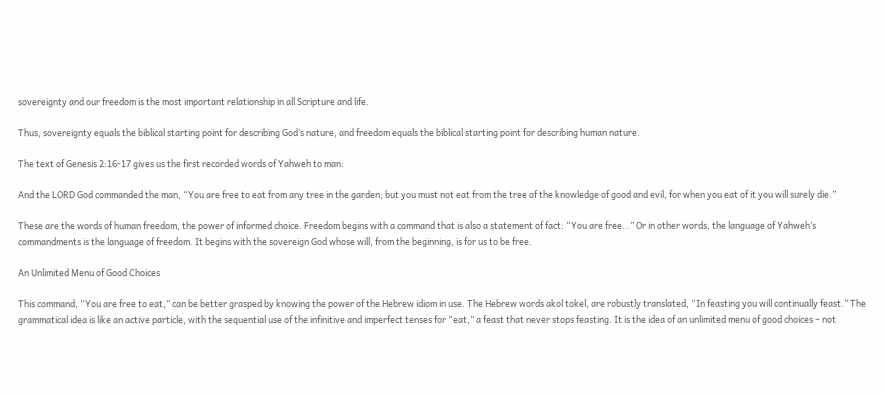sovereignty and our freedom is the most important relationship in all Scripture and life.

Thus, sovereignty equals the biblical starting point for describing God’s nature, and freedom equals the biblical starting point for describing human nature.

The text of Genesis 2:16-17 gives us the first recorded words of Yahweh to man:

And the LORD God commanded the man, “You are free to eat from any tree in the garden; but you must not eat from the tree of the knowledge of good and evil, for when you eat of it you will surely die.”

These are the words of human freedom, the power of informed choice. Freedom begins with a command that is also a statement of fact: “You are free…” Or in other words, the language of Yahweh’s commandments is the language of freedom. It begins with the sovereign God whose will, from the beginning, is for us to be free.

An Unlimited Menu of Good Choices

This command, “You are free to eat,” can be better grasped by knowing the power of the Hebrew idiom in use. The Hebrew words akol tokel, are robustly translated, “In feasting you will continually feast.” The grammatical idea is like an active particle, with the sequential use of the infinitive and imperfect tenses for “eat,” a feast that never stops feasting. It is the idea of an unlimited menu of good choices – not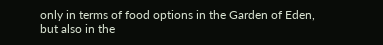only in terms of food options in the Garden of Eden, but also in the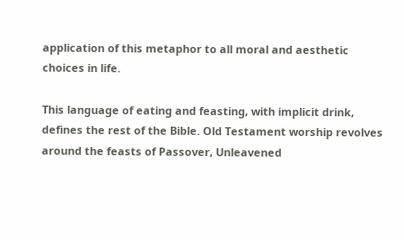application of this metaphor to all moral and aesthetic choices in life.

This language of eating and feasting, with implicit drink, defines the rest of the Bible. Old Testament worship revolves around the feasts of Passover, Unleavened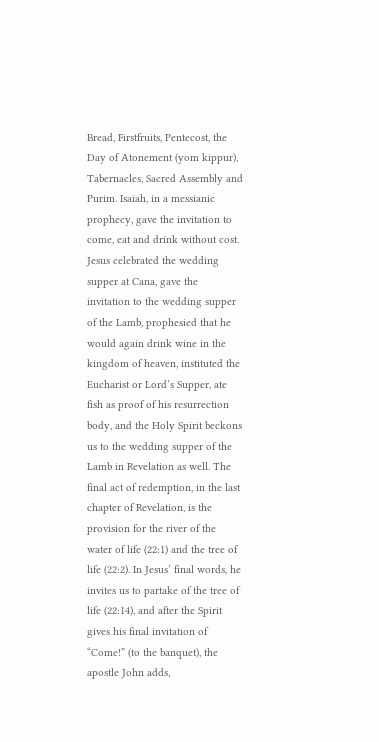Bread, Firstfruits, Pentecost, the Day of Atonement (yom kippur), Tabernacles, Sacred Assembly and Purim. Isaiah, in a messianic prophecy, gave the invitation to come, eat and drink without cost. Jesus celebrated the wedding supper at Cana, gave the invitation to the wedding supper of the Lamb, prophesied that he would again drink wine in the kingdom of heaven, instituted the Eucharist or Lord’s Supper, ate fish as proof of his resurrection body, and the Holy Spirit beckons us to the wedding supper of the Lamb in Revelation as well. The final act of redemption, in the last chapter of Revelation, is the provision for the river of the water of life (22:1) and the tree of life (22:2). In Jesus’ final words, he invites us to partake of the tree of life (22:14), and after the Spirit gives his final invitation of “Come!” (to the banquet), the apostle John adds,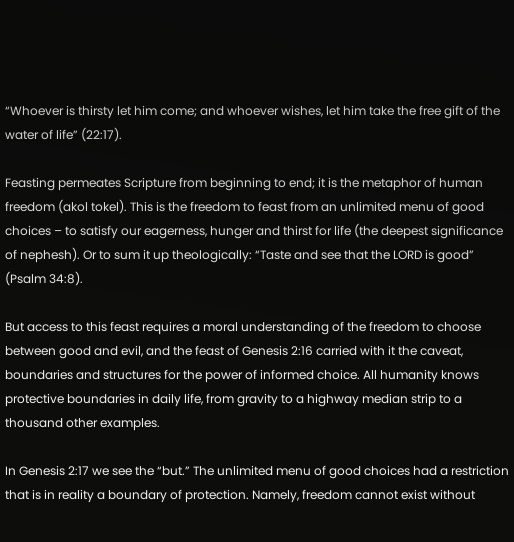“Whoever is thirsty let him come; and whoever wishes, let him take the free gift of the water of life” (22:17).

Feasting permeates Scripture from beginning to end; it is the metaphor of human freedom (akol tokel). This is the freedom to feast from an unlimited menu of good choices – to satisfy our eagerness, hunger and thirst for life (the deepest significance of nephesh). Or to sum it up theologically: “Taste and see that the LORD is good” (Psalm 34:8).

But access to this feast requires a moral understanding of the freedom to choose between good and evil, and the feast of Genesis 2:16 carried with it the caveat, boundaries and structures for the power of informed choice. All humanity knows protective boundaries in daily life, from gravity to a highway median strip to a thousand other examples.

In Genesis 2:17 we see the “but.” The unlimited menu of good choices had a restriction that is in reality a boundary of protection. Namely, freedom cannot exist without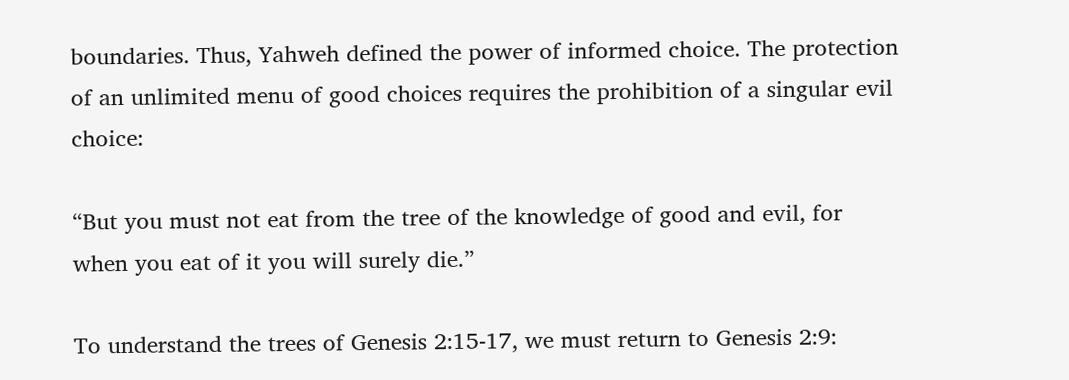boundaries. Thus, Yahweh defined the power of informed choice. The protection of an unlimited menu of good choices requires the prohibition of a singular evil choice:

“But you must not eat from the tree of the knowledge of good and evil, for when you eat of it you will surely die.”

To understand the trees of Genesis 2:15-17, we must return to Genesis 2:9: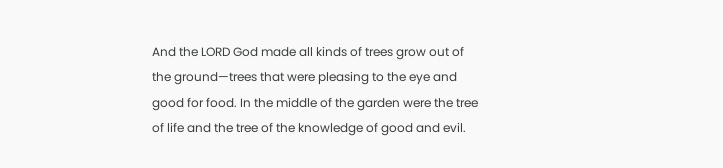And the LORD God made all kinds of trees grow out of the ground—trees that were pleasing to the eye and good for food. In the middle of the garden were the tree of life and the tree of the knowledge of good and evil.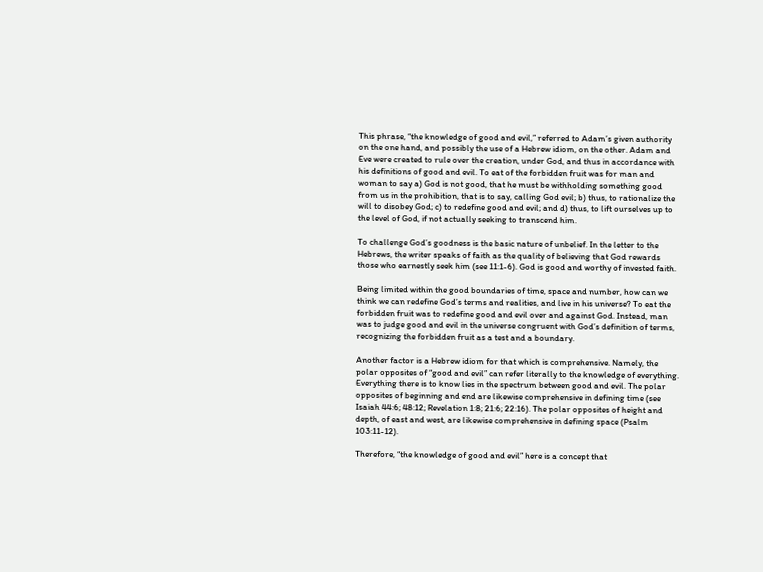This phrase, “the knowledge of good and evil,” referred to Adam’s given authority on the one hand, and possibly the use of a Hebrew idiom, on the other. Adam and Eve were created to rule over the creation, under God, and thus in accordance with his definitions of good and evil. To eat of the forbidden fruit was for man and woman to say a) God is not good, that he must be withholding something good from us in the prohibition, that is to say, calling God evil; b) thus, to rationalize the will to disobey God; c) to redefine good and evil; and d) thus, to lift ourselves up to the level of God, if not actually seeking to transcend him.

To challenge God’s goodness is the basic nature of unbelief. In the letter to the Hebrews, the writer speaks of faith as the quality of believing that God rewards those who earnestly seek him (see 11:1-6). God is good and worthy of invested faith.

Being limited within the good boundaries of time, space and number, how can we think we can redefine God’s terms and realities, and live in his universe? To eat the forbidden fruit was to redefine good and evil over and against God. Instead, man was to judge good and evil in the universe congruent with God’s definition of terms, recognizing the forbidden fruit as a test and a boundary.

Another factor is a Hebrew idiom for that which is comprehensive. Namely, the polar opposites of “good and evil” can refer literally to the knowledge of everything. Everything there is to know lies in the spectrum between good and evil. The polar opposites of beginning and end are likewise comprehensive in defining time (see Isaiah 44:6; 48:12; Revelation 1:8; 21:6; 22:16). The polar opposites of height and depth, of east and west, are likewise comprehensive in defining space (Psalm 103:11-12).

Therefore, “the knowledge of good and evil” here is a concept that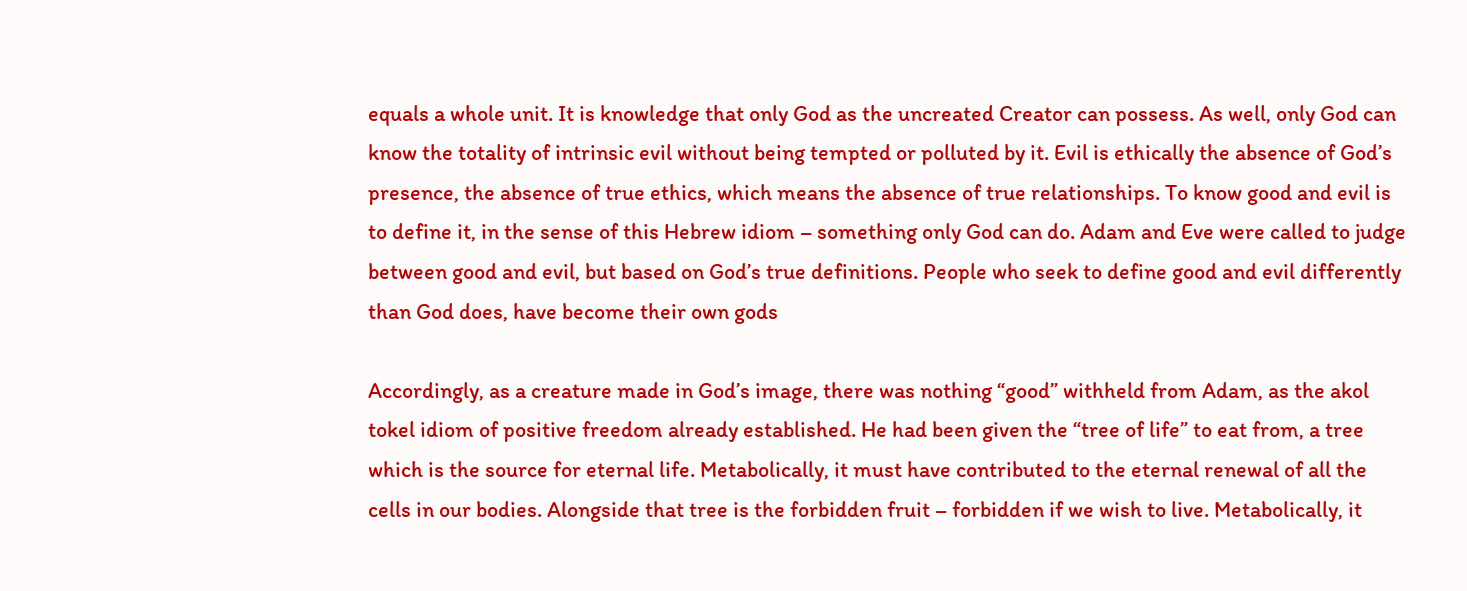equals a whole unit. It is knowledge that only God as the uncreated Creator can possess. As well, only God can know the totality of intrinsic evil without being tempted or polluted by it. Evil is ethically the absence of God’s presence, the absence of true ethics, which means the absence of true relationships. To know good and evil is to define it, in the sense of this Hebrew idiom – something only God can do. Adam and Eve were called to judge between good and evil, but based on God’s true definitions. People who seek to define good and evil differently than God does, have become their own gods

Accordingly, as a creature made in God’s image, there was nothing “good” withheld from Adam, as the akol tokel idiom of positive freedom already established. He had been given the “tree of life” to eat from, a tree which is the source for eternal life. Metabolically, it must have contributed to the eternal renewal of all the cells in our bodies. Alongside that tree is the forbidden fruit – forbidden if we wish to live. Metabolically, it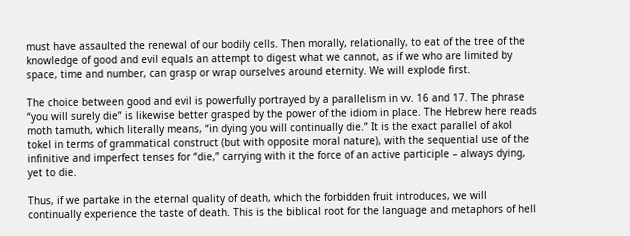must have assaulted the renewal of our bodily cells. Then morally, relationally, to eat of the tree of the knowledge of good and evil equals an attempt to digest what we cannot, as if we who are limited by space, time and number, can grasp or wrap ourselves around eternity. We will explode first.

The choice between good and evil is powerfully portrayed by a parallelism in vv. 16 and 17. The phrase “you will surely die” is likewise better grasped by the power of the idiom in place. The Hebrew here reads moth tamuth, which literally means, “in dying you will continually die.” It is the exact parallel of akol tokel in terms of grammatical construct (but with opposite moral nature), with the sequential use of the infinitive and imperfect tenses for “die,” carrying with it the force of an active participle – always dying, yet to die.

Thus, if we partake in the eternal quality of death, which the forbidden fruit introduces, we will continually experience the taste of death. This is the biblical root for the language and metaphors of hell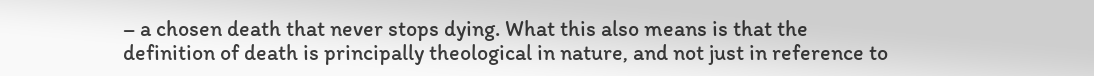– a chosen death that never stops dying. What this also means is that the definition of death is principally theological in nature, and not just in reference to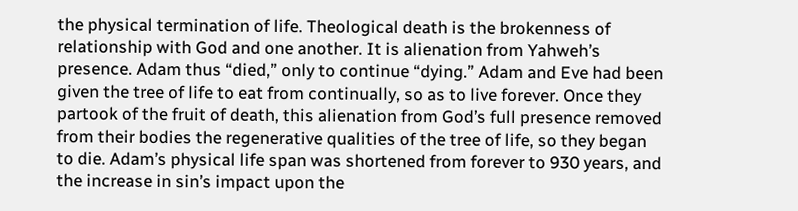the physical termination of life. Theological death is the brokenness of relationship with God and one another. It is alienation from Yahweh’s presence. Adam thus “died,” only to continue “dying.” Adam and Eve had been given the tree of life to eat from continually, so as to live forever. Once they partook of the fruit of death, this alienation from God’s full presence removed from their bodies the regenerative qualities of the tree of life, so they began to die. Adam’s physical life span was shortened from forever to 930 years, and the increase in sin’s impact upon the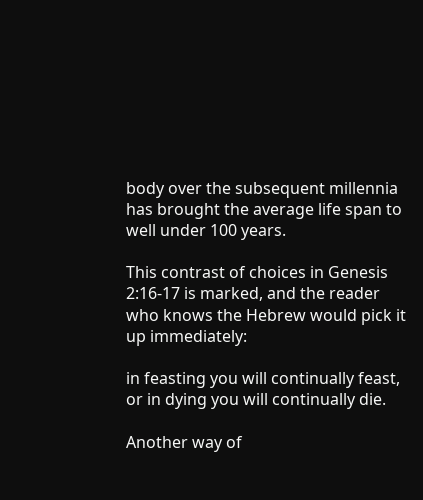body over the subsequent millennia has brought the average life span to well under 100 years.

This contrast of choices in Genesis 2:16-17 is marked, and the reader who knows the Hebrew would pick it up immediately:

in feasting you will continually feast, or in dying you will continually die.

Another way of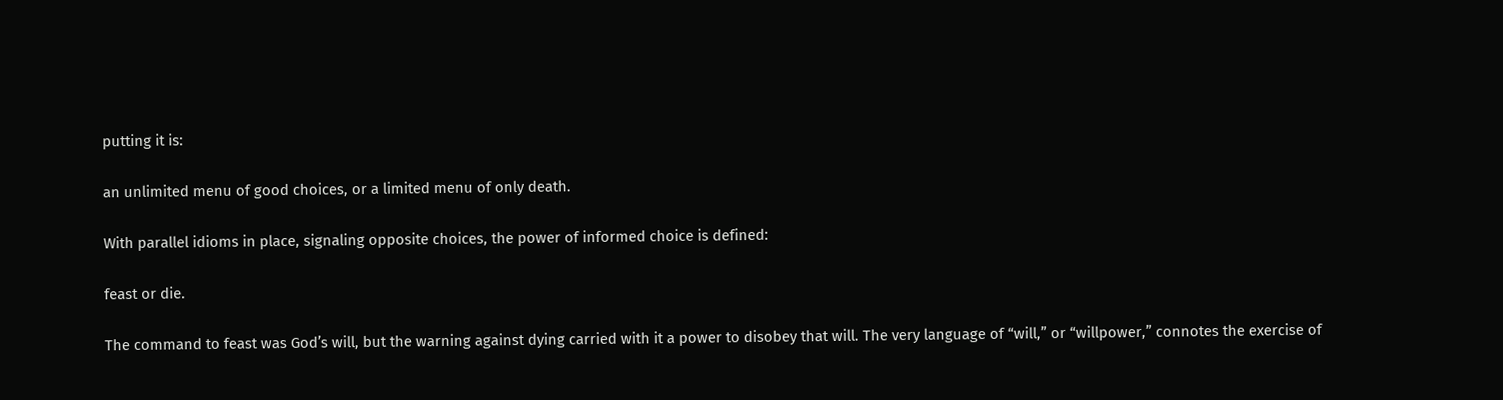putting it is:

an unlimited menu of good choices, or a limited menu of only death.

With parallel idioms in place, signaling opposite choices, the power of informed choice is defined:

feast or die.

The command to feast was God’s will, but the warning against dying carried with it a power to disobey that will. The very language of “will,” or “willpower,” connotes the exercise of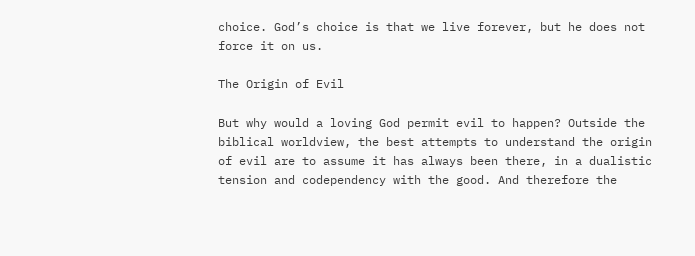choice. God’s choice is that we live forever, but he does not force it on us.

The Origin of Evil

But why would a loving God permit evil to happen? Outside the biblical worldview, the best attempts to understand the origin of evil are to assume it has always been there, in a dualistic tension and codependency with the good. And therefore the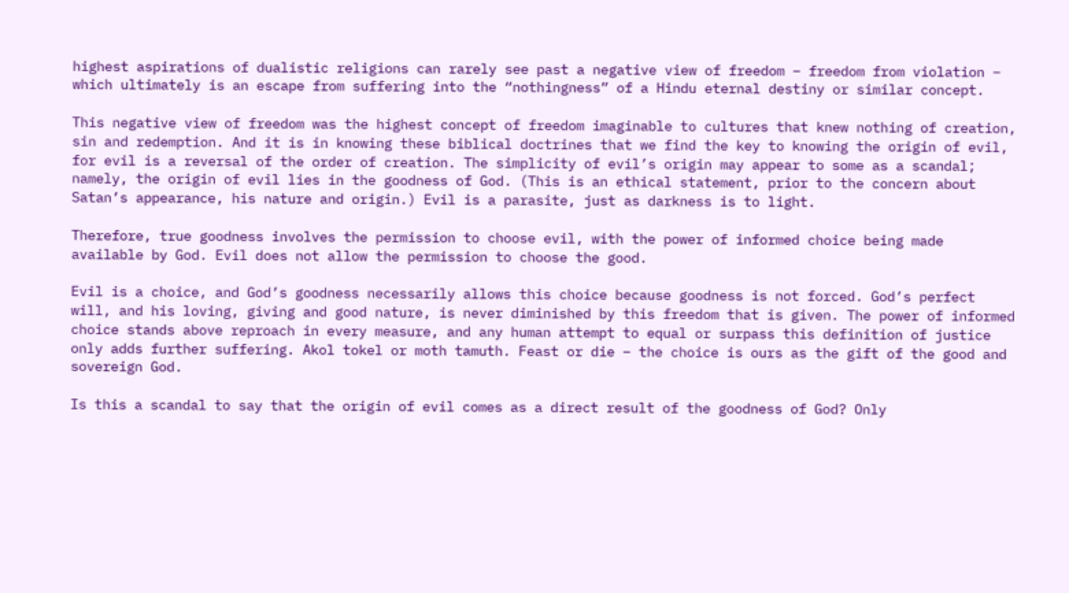highest aspirations of dualistic religions can rarely see past a negative view of freedom – freedom from violation – which ultimately is an escape from suffering into the “nothingness” of a Hindu eternal destiny or similar concept.

This negative view of freedom was the highest concept of freedom imaginable to cultures that knew nothing of creation, sin and redemption. And it is in knowing these biblical doctrines that we find the key to knowing the origin of evil, for evil is a reversal of the order of creation. The simplicity of evil’s origin may appear to some as a scandal; namely, the origin of evil lies in the goodness of God. (This is an ethical statement, prior to the concern about Satan’s appearance, his nature and origin.) Evil is a parasite, just as darkness is to light.

Therefore, true goodness involves the permission to choose evil, with the power of informed choice being made available by God. Evil does not allow the permission to choose the good.

Evil is a choice, and God’s goodness necessarily allows this choice because goodness is not forced. God’s perfect will, and his loving, giving and good nature, is never diminished by this freedom that is given. The power of informed choice stands above reproach in every measure, and any human attempt to equal or surpass this definition of justice only adds further suffering. Akol tokel or moth tamuth. Feast or die – the choice is ours as the gift of the good and sovereign God.

Is this a scandal to say that the origin of evil comes as a direct result of the goodness of God? Only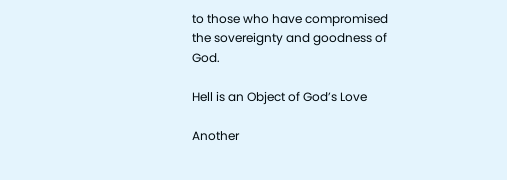to those who have compromised the sovereignty and goodness of God.

Hell is an Object of God’s Love

Another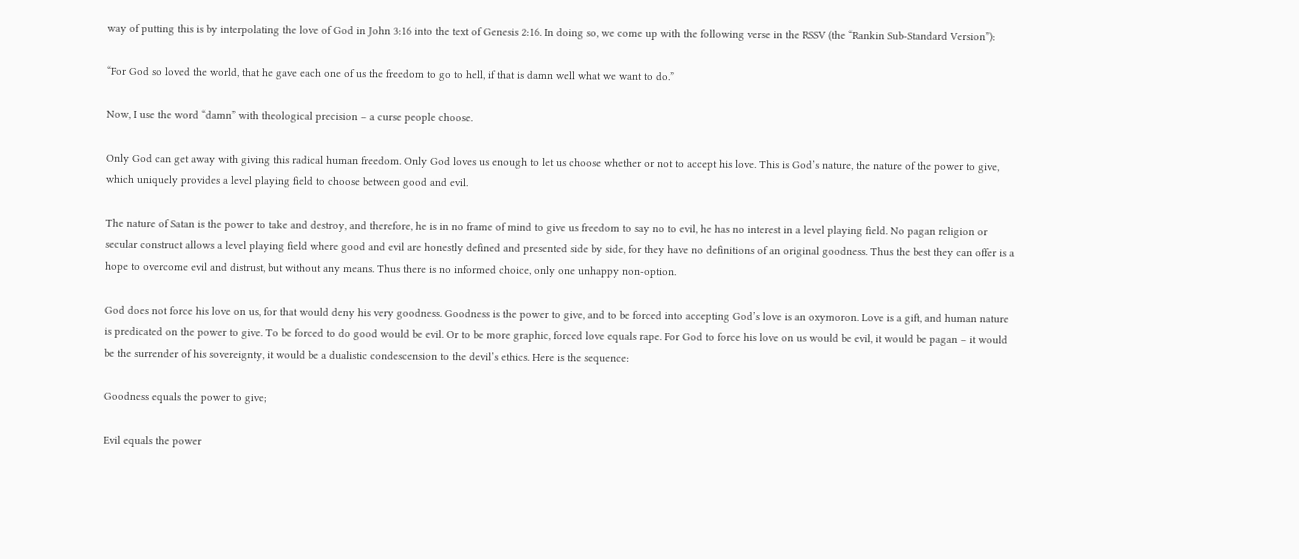way of putting this is by interpolating the love of God in John 3:16 into the text of Genesis 2:16. In doing so, we come up with the following verse in the RSSV (the “Rankin Sub-Standard Version”):

“For God so loved the world, that he gave each one of us the freedom to go to hell, if that is damn well what we want to do.”

Now, I use the word “damn” with theological precision – a curse people choose.

Only God can get away with giving this radical human freedom. Only God loves us enough to let us choose whether or not to accept his love. This is God’s nature, the nature of the power to give, which uniquely provides a level playing field to choose between good and evil.

The nature of Satan is the power to take and destroy, and therefore, he is in no frame of mind to give us freedom to say no to evil, he has no interest in a level playing field. No pagan religion or secular construct allows a level playing field where good and evil are honestly defined and presented side by side, for they have no definitions of an original goodness. Thus the best they can offer is a hope to overcome evil and distrust, but without any means. Thus there is no informed choice, only one unhappy non-option.

God does not force his love on us, for that would deny his very goodness. Goodness is the power to give, and to be forced into accepting God’s love is an oxymoron. Love is a gift, and human nature is predicated on the power to give. To be forced to do good would be evil. Or to be more graphic, forced love equals rape. For God to force his love on us would be evil, it would be pagan – it would be the surrender of his sovereignty, it would be a dualistic condescension to the devil’s ethics. Here is the sequence:

Goodness equals the power to give;

Evil equals the power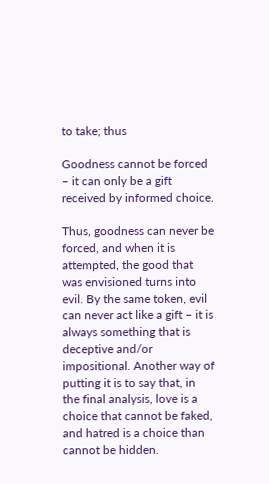to take; thus

Goodness cannot be forced – it can only be a gift received by informed choice.

Thus, goodness can never be forced, and when it is attempted, the good that was envisioned turns into evil. By the same token, evil can never act like a gift – it is always something that is deceptive and/or impositional. Another way of putting it is to say that, in the final analysis, love is a choice that cannot be faked, and hatred is a choice than cannot be hidden.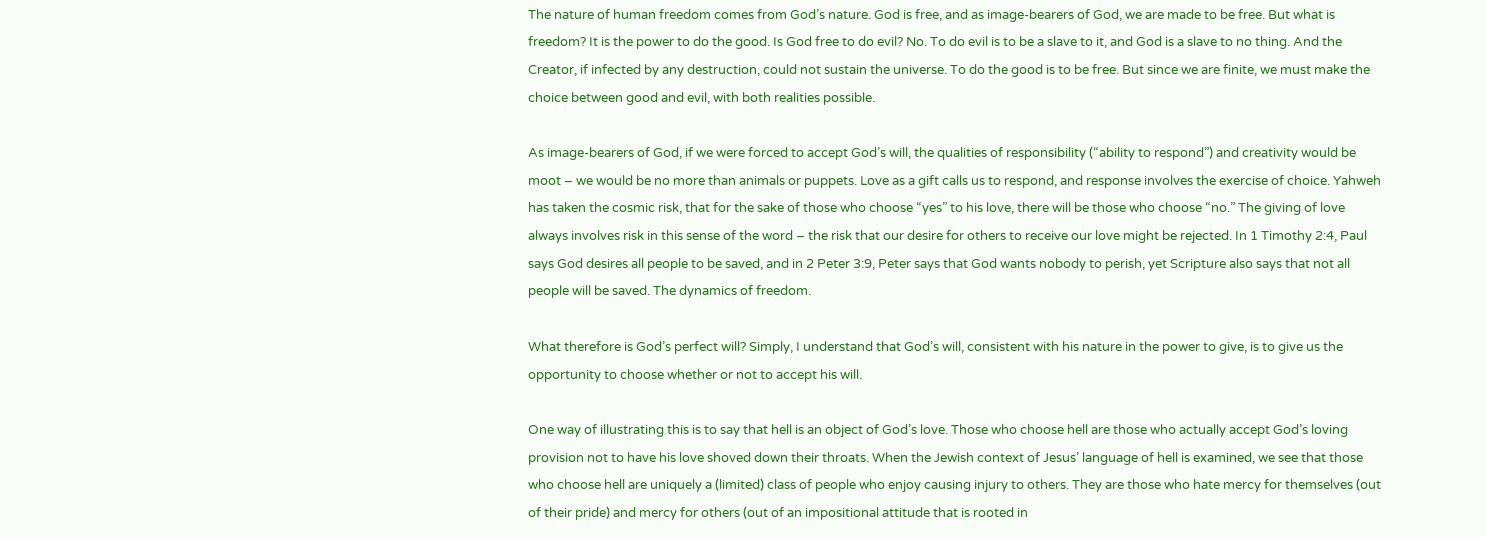The nature of human freedom comes from God’s nature. God is free, and as image-bearers of God, we are made to be free. But what is freedom? It is the power to do the good. Is God free to do evil? No. To do evil is to be a slave to it, and God is a slave to no thing. And the Creator, if infected by any destruction, could not sustain the universe. To do the good is to be free. But since we are finite, we must make the choice between good and evil, with both realities possible.

As image-bearers of God, if we were forced to accept God’s will, the qualities of responsibility (“ability to respond”) and creativity would be moot – we would be no more than animals or puppets. Love as a gift calls us to respond, and response involves the exercise of choice. Yahweh has taken the cosmic risk, that for the sake of those who choose “yes” to his love, there will be those who choose “no.” The giving of love always involves risk in this sense of the word – the risk that our desire for others to receive our love might be rejected. In 1 Timothy 2:4, Paul says God desires all people to be saved, and in 2 Peter 3:9, Peter says that God wants nobody to perish, yet Scripture also says that not all people will be saved. The dynamics of freedom.

What therefore is God’s perfect will? Simply, I understand that God’s will, consistent with his nature in the power to give, is to give us the opportunity to choose whether or not to accept his will.

One way of illustrating this is to say that hell is an object of God’s love. Those who choose hell are those who actually accept God’s loving provision not to have his love shoved down their throats. When the Jewish context of Jesus’ language of hell is examined, we see that those who choose hell are uniquely a (limited) class of people who enjoy causing injury to others. They are those who hate mercy for themselves (out of their pride) and mercy for others (out of an impositional attitude that is rooted in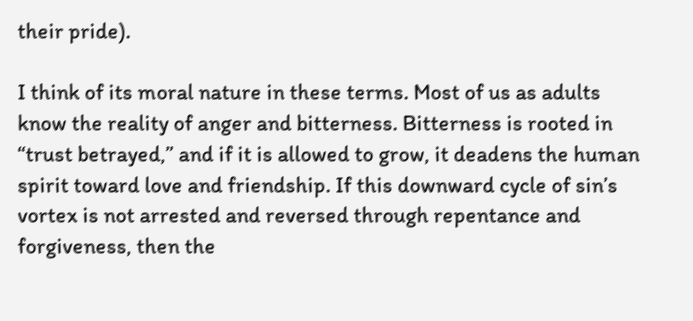their pride).

I think of its moral nature in these terms. Most of us as adults know the reality of anger and bitterness. Bitterness is rooted in “trust betrayed,” and if it is allowed to grow, it deadens the human spirit toward love and friendship. If this downward cycle of sin’s vortex is not arrested and reversed through repentance and forgiveness, then the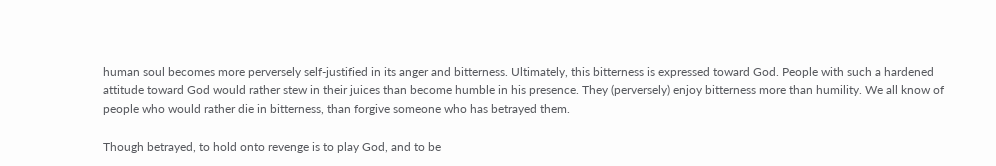human soul becomes more perversely self-justified in its anger and bitterness. Ultimately, this bitterness is expressed toward God. People with such a hardened attitude toward God would rather stew in their juices than become humble in his presence. They (perversely) enjoy bitterness more than humility. We all know of people who would rather die in bitterness, than forgive someone who has betrayed them.

Though betrayed, to hold onto revenge is to play God, and to be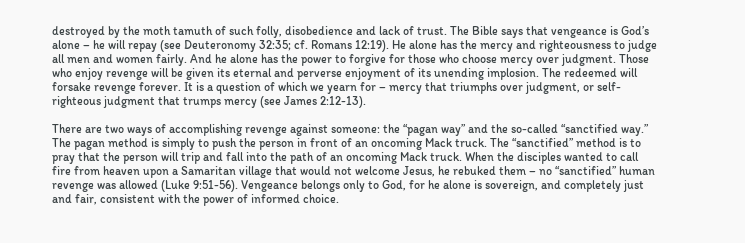destroyed by the moth tamuth of such folly, disobedience and lack of trust. The Bible says that vengeance is God’s alone – he will repay (see Deuteronomy 32:35; cf. Romans 12:19). He alone has the mercy and righteousness to judge all men and women fairly. And he alone has the power to forgive for those who choose mercy over judgment. Those who enjoy revenge will be given its eternal and perverse enjoyment of its unending implosion. The redeemed will forsake revenge forever. It is a question of which we yearn for – mercy that triumphs over judgment, or self-righteous judgment that trumps mercy (see James 2:12-13).

There are two ways of accomplishing revenge against someone: the “pagan way” and the so-called “sanctified way.” The pagan method is simply to push the person in front of an oncoming Mack truck. The “sanctified” method is to pray that the person will trip and fall into the path of an oncoming Mack truck. When the disciples wanted to call fire from heaven upon a Samaritan village that would not welcome Jesus, he rebuked them – no “sanctified” human revenge was allowed (Luke 9:51-56). Vengeance belongs only to God, for he alone is sovereign, and completely just and fair, consistent with the power of informed choice.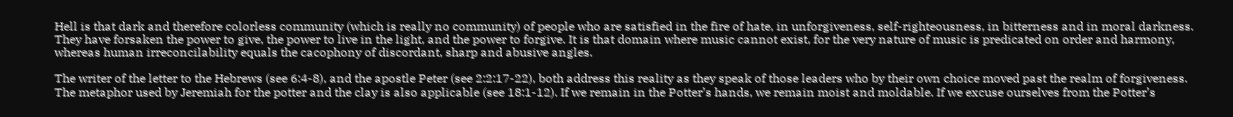Hell is that dark and therefore colorless community (which is really no community) of people who are satisfied in the fire of hate, in unforgiveness, self-righteousness, in bitterness and in moral darkness. They have forsaken the power to give, the power to live in the light, and the power to forgive. It is that domain where music cannot exist, for the very nature of music is predicated on order and harmony, whereas human irreconcilability equals the cacophony of discordant, sharp and abusive angles.

The writer of the letter to the Hebrews (see 6:4-8), and the apostle Peter (see 2:2:17-22), both address this reality as they speak of those leaders who by their own choice moved past the realm of forgiveness. The metaphor used by Jeremiah for the potter and the clay is also applicable (see 18:1-12). If we remain in the Potter’s hands, we remain moist and moldable. If we excuse ourselves from the Potter’s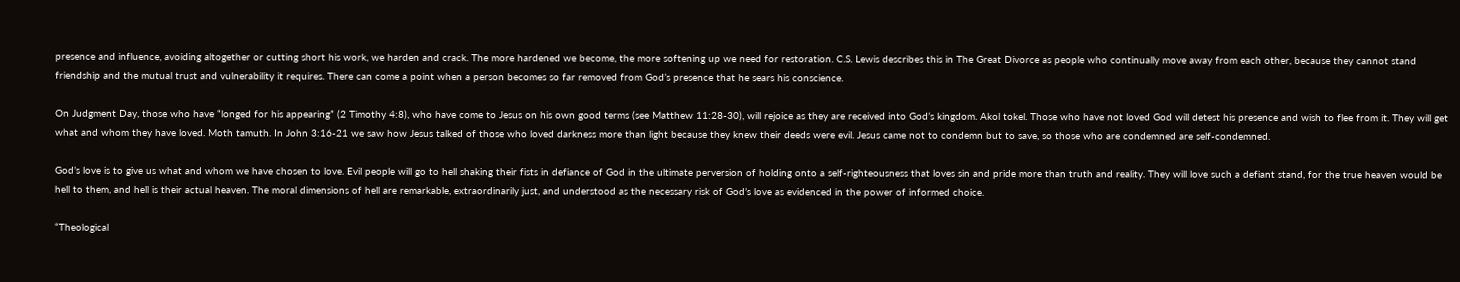presence and influence, avoiding altogether or cutting short his work, we harden and crack. The more hardened we become, the more softening up we need for restoration. C.S. Lewis describes this in The Great Divorce as people who continually move away from each other, because they cannot stand friendship and the mutual trust and vulnerability it requires. There can come a point when a person becomes so far removed from God’s presence that he sears his conscience.

On Judgment Day, those who have “longed for his appearing” (2 Timothy 4:8), who have come to Jesus on his own good terms (see Matthew 11:28-30), will rejoice as they are received into God’s kingdom. Akol tokel. Those who have not loved God will detest his presence and wish to flee from it. They will get what and whom they have loved. Moth tamuth. In John 3:16-21 we saw how Jesus talked of those who loved darkness more than light because they knew their deeds were evil. Jesus came not to condemn but to save, so those who are condemned are self-condemned.

God’s love is to give us what and whom we have chosen to love. Evil people will go to hell shaking their fists in defiance of God in the ultimate perversion of holding onto a self-righteousness that loves sin and pride more than truth and reality. They will love such a defiant stand, for the true heaven would be hell to them, and hell is their actual heaven. The moral dimensions of hell are remarkable, extraordinarily just, and understood as the necessary risk of God’s love as evidenced in the power of informed choice.

“Theological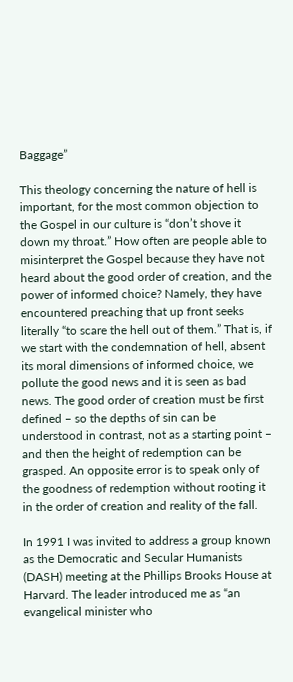Baggage”

This theology concerning the nature of hell is important, for the most common objection to the Gospel in our culture is “don’t shove it down my throat.” How often are people able to misinterpret the Gospel because they have not heard about the good order of creation, and the power of informed choice? Namely, they have encountered preaching that up front seeks literally “to scare the hell out of them.” That is, if we start with the condemnation of hell, absent its moral dimensions of informed choice, we pollute the good news and it is seen as bad news. The good order of creation must be first defined – so the depths of sin can be understood in contrast, not as a starting point – and then the height of redemption can be grasped. An opposite error is to speak only of the goodness of redemption without rooting it in the order of creation and reality of the fall.

In 1991 I was invited to address a group known as the Democratic and Secular Humanists (DASH) meeting at the Phillips Brooks House at Harvard. The leader introduced me as “an evangelical minister who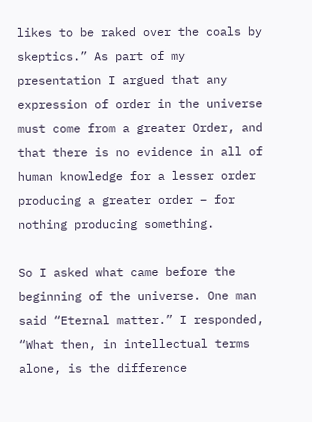likes to be raked over the coals by skeptics.” As part of my presentation I argued that any expression of order in the universe must come from a greater Order, and that there is no evidence in all of human knowledge for a lesser order producing a greater order – for nothing producing something.

So I asked what came before the beginning of the universe. One man said “Eternal matter.” I responded, “What then, in intellectual terms alone, is the difference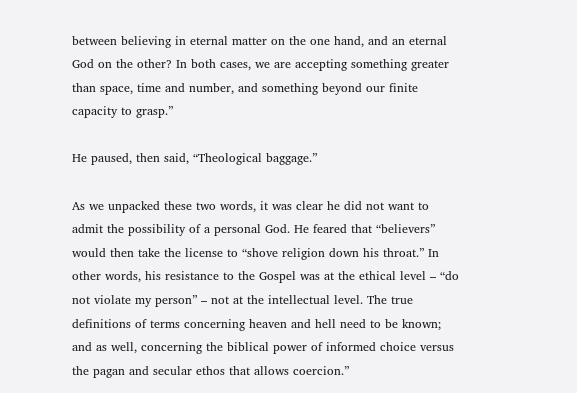between believing in eternal matter on the one hand, and an eternal God on the other? In both cases, we are accepting something greater than space, time and number, and something beyond our finite capacity to grasp.”

He paused, then said, “Theological baggage.”

As we unpacked these two words, it was clear he did not want to admit the possibility of a personal God. He feared that “believers” would then take the license to “shove religion down his throat.” In other words, his resistance to the Gospel was at the ethical level – “do not violate my person” – not at the intellectual level. The true definitions of terms concerning heaven and hell need to be known; and as well, concerning the biblical power of informed choice versus the pagan and secular ethos that allows coercion.”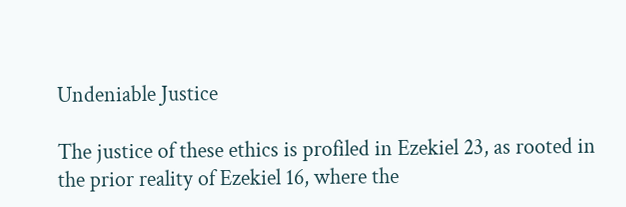Undeniable Justice

The justice of these ethics is profiled in Ezekiel 23, as rooted in the prior reality of Ezekiel 16, where the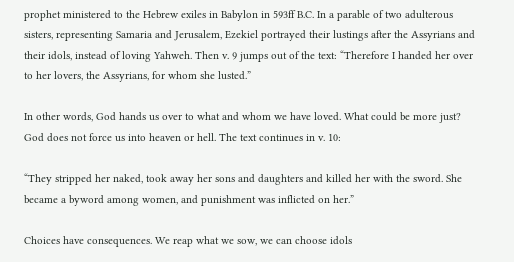prophet ministered to the Hebrew exiles in Babylon in 593ff B.C. In a parable of two adulterous sisters, representing Samaria and Jerusalem, Ezekiel portrayed their lustings after the Assyrians and their idols, instead of loving Yahweh. Then v. 9 jumps out of the text: “Therefore I handed her over to her lovers, the Assyrians, for whom she lusted.”

In other words, God hands us over to what and whom we have loved. What could be more just? God does not force us into heaven or hell. The text continues in v. 10:

“They stripped her naked, took away her sons and daughters and killed her with the sword. She became a byword among women, and punishment was inflicted on her.”

Choices have consequences. We reap what we sow, we can choose idols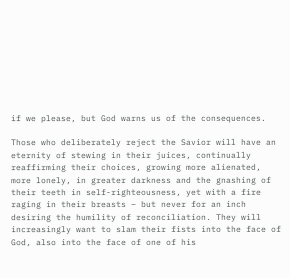if we please, but God warns us of the consequences.

Those who deliberately reject the Savior will have an eternity of stewing in their juices, continually reaffirming their choices, growing more alienated, more lonely, in greater darkness and the gnashing of their teeth in self-righteousness, yet with a fire raging in their breasts – but never for an inch desiring the humility of reconciliation. They will increasingly want to slam their fists into the face of God, also into the face of one of his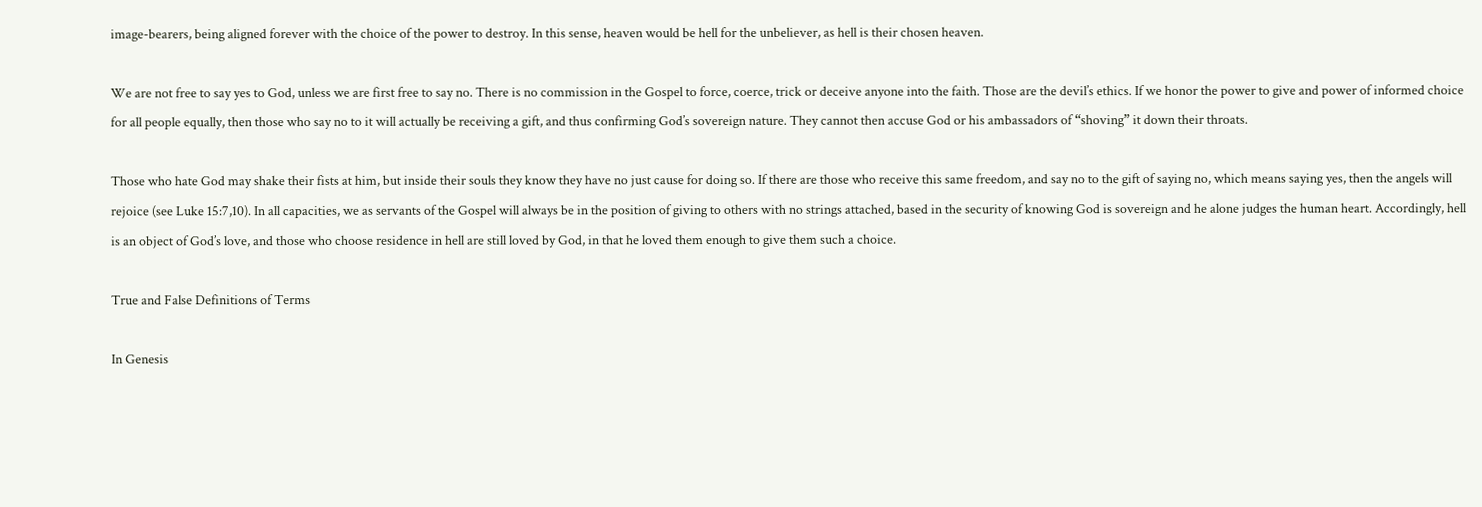image-bearers, being aligned forever with the choice of the power to destroy. In this sense, heaven would be hell for the unbeliever, as hell is their chosen heaven.

We are not free to say yes to God, unless we are first free to say no. There is no commission in the Gospel to force, coerce, trick or deceive anyone into the faith. Those are the devil’s ethics. If we honor the power to give and power of informed choice for all people equally, then those who say no to it will actually be receiving a gift, and thus confirming God’s sovereign nature. They cannot then accuse God or his ambassadors of “shoving” it down their throats.

Those who hate God may shake their fists at him, but inside their souls they know they have no just cause for doing so. If there are those who receive this same freedom, and say no to the gift of saying no, which means saying yes, then the angels will rejoice (see Luke 15:7,10). In all capacities, we as servants of the Gospel will always be in the position of giving to others with no strings attached, based in the security of knowing God is sovereign and he alone judges the human heart. Accordingly, hell is an object of God’s love, and those who choose residence in hell are still loved by God, in that he loved them enough to give them such a choice.

True and False Definitions of Terms

In Genesis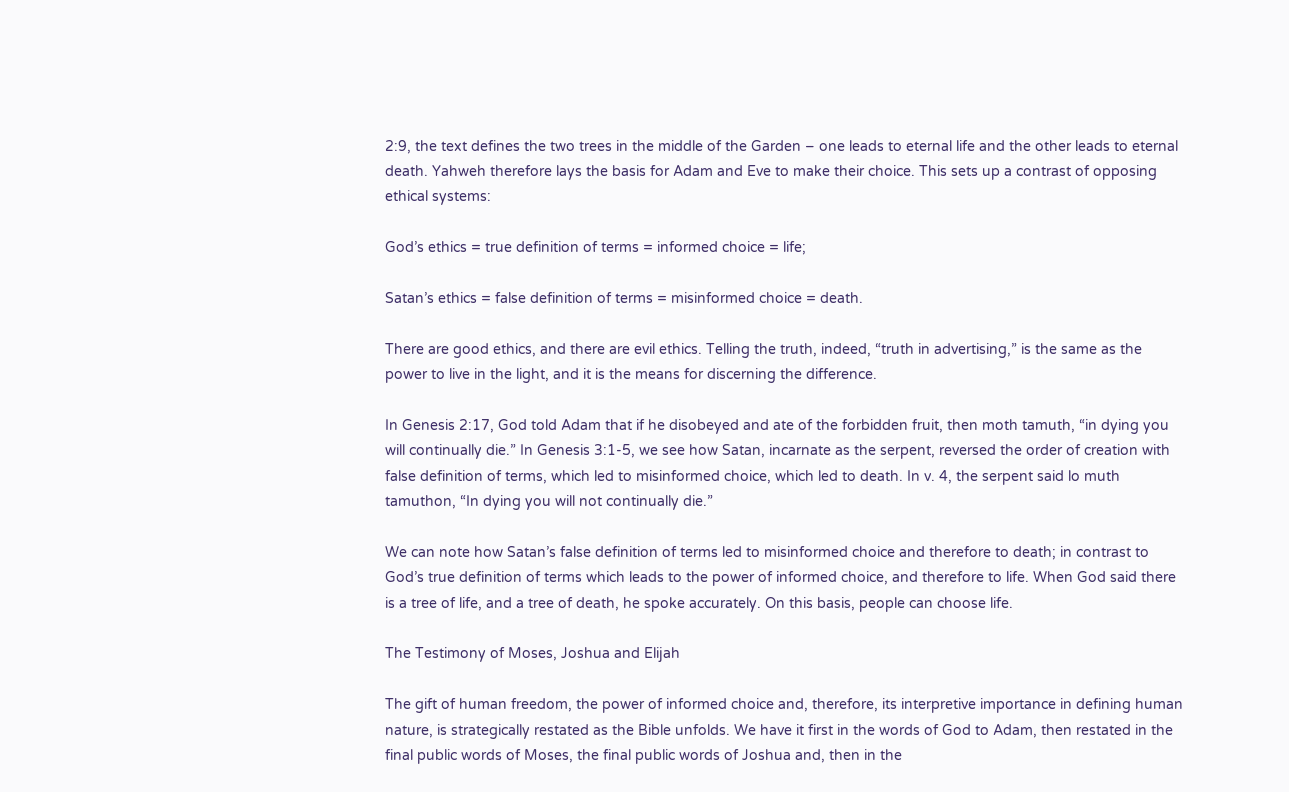2:9, the text defines the two trees in the middle of the Garden – one leads to eternal life and the other leads to eternal death. Yahweh therefore lays the basis for Adam and Eve to make their choice. This sets up a contrast of opposing ethical systems:

God’s ethics = true definition of terms = informed choice = life;

Satan’s ethics = false definition of terms = misinformed choice = death.

There are good ethics, and there are evil ethics. Telling the truth, indeed, “truth in advertising,” is the same as the power to live in the light, and it is the means for discerning the difference.

In Genesis 2:17, God told Adam that if he disobeyed and ate of the forbidden fruit, then moth tamuth, “in dying you will continually die.” In Genesis 3:1-5, we see how Satan, incarnate as the serpent, reversed the order of creation with false definition of terms, which led to misinformed choice, which led to death. In v. 4, the serpent said lo muth tamuthon, “In dying you will not continually die.”

We can note how Satan’s false definition of terms led to misinformed choice and therefore to death; in contrast to God’s true definition of terms which leads to the power of informed choice, and therefore to life. When God said there is a tree of life, and a tree of death, he spoke accurately. On this basis, people can choose life.

The Testimony of Moses, Joshua and Elijah

The gift of human freedom, the power of informed choice and, therefore, its interpretive importance in defining human nature, is strategically restated as the Bible unfolds. We have it first in the words of God to Adam, then restated in the final public words of Moses, the final public words of Joshua and, then in the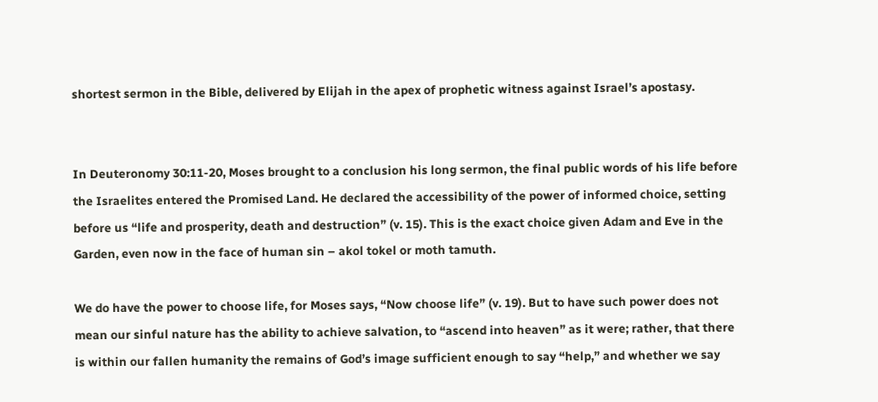shortest sermon in the Bible, delivered by Elijah in the apex of prophetic witness against Israel’s apostasy.


In Deuteronomy 30:11-20, Moses brought to a conclusion his long sermon, the final public words of his life before the Israelites entered the Promised Land. He declared the accessibility of the power of informed choice, setting before us “life and prosperity, death and destruction” (v. 15). This is the exact choice given Adam and Eve in the Garden, even now in the face of human sin – akol tokel or moth tamuth.

We do have the power to choose life, for Moses says, “Now choose life” (v. 19). But to have such power does not mean our sinful nature has the ability to achieve salvation, to “ascend into heaven” as it were; rather, that there is within our fallen humanity the remains of God’s image sufficient enough to say “help,” and whether we say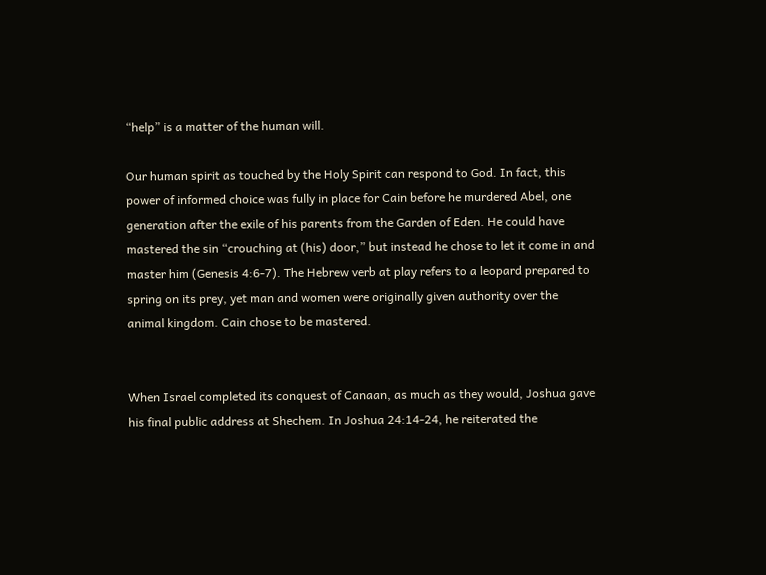“help” is a matter of the human will.

Our human spirit as touched by the Holy Spirit can respond to God. In fact, this power of informed choice was fully in place for Cain before he murdered Abel, one generation after the exile of his parents from the Garden of Eden. He could have mastered the sin “crouching at (his) door,” but instead he chose to let it come in and master him (Genesis 4:6-7). The Hebrew verb at play refers to a leopard prepared to spring on its prey, yet man and women were originally given authority over the animal kingdom. Cain chose to be mastered.


When Israel completed its conquest of Canaan, as much as they would, Joshua gave his final public address at Shechem. In Joshua 24:14-24, he reiterated the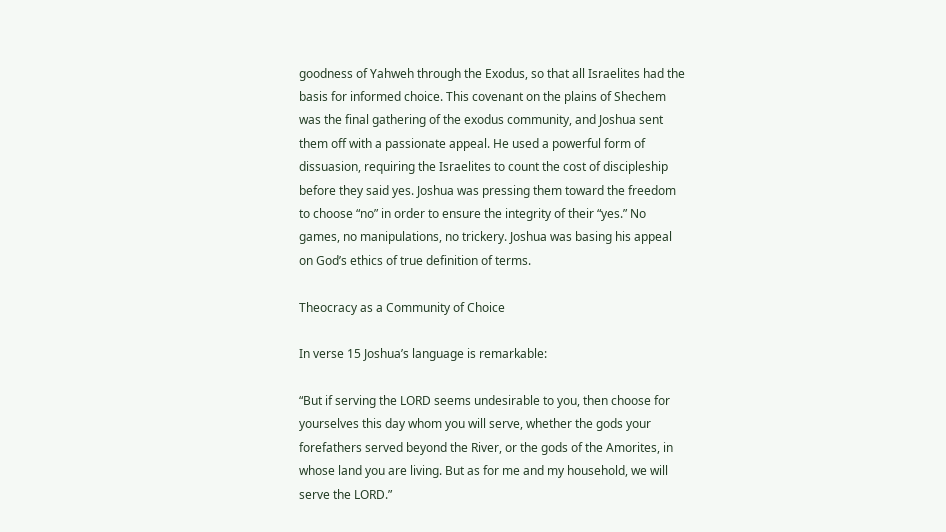goodness of Yahweh through the Exodus, so that all Israelites had the basis for informed choice. This covenant on the plains of Shechem was the final gathering of the exodus community, and Joshua sent them off with a passionate appeal. He used a powerful form of dissuasion, requiring the Israelites to count the cost of discipleship before they said yes. Joshua was pressing them toward the freedom to choose “no” in order to ensure the integrity of their “yes.” No games, no manipulations, no trickery. Joshua was basing his appeal on God’s ethics of true definition of terms.

Theocracy as a Community of Choice

In verse 15 Joshua’s language is remarkable:

“But if serving the LORD seems undesirable to you, then choose for yourselves this day whom you will serve, whether the gods your forefathers served beyond the River, or the gods of the Amorites, in whose land you are living. But as for me and my household, we will serve the LORD.”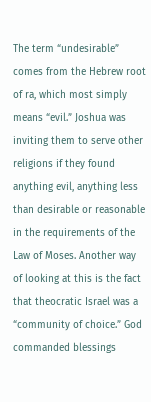The term “undesirable” comes from the Hebrew root of ra, which most simply means “evil.” Joshua was inviting them to serve other religions if they found anything evil, anything less than desirable or reasonable in the requirements of the Law of Moses. Another way of looking at this is the fact that theocratic Israel was a “community of choice.” God commanded blessings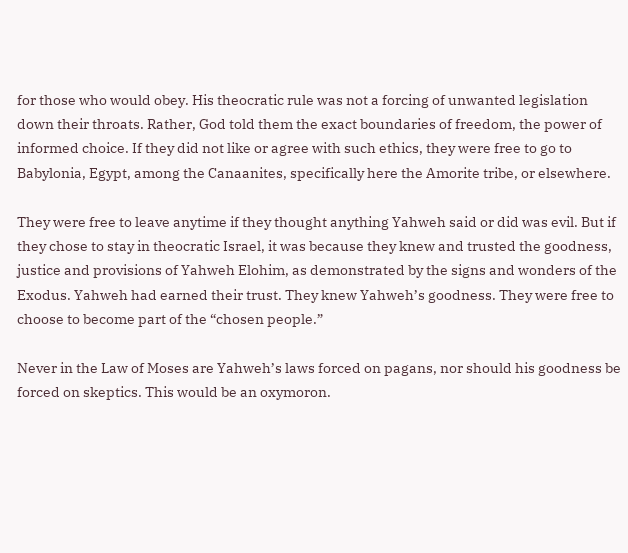for those who would obey. His theocratic rule was not a forcing of unwanted legislation down their throats. Rather, God told them the exact boundaries of freedom, the power of informed choice. If they did not like or agree with such ethics, they were free to go to Babylonia, Egypt, among the Canaanites, specifically here the Amorite tribe, or elsewhere.

They were free to leave anytime if they thought anything Yahweh said or did was evil. But if they chose to stay in theocratic Israel, it was because they knew and trusted the goodness, justice and provisions of Yahweh Elohim, as demonstrated by the signs and wonders of the Exodus. Yahweh had earned their trust. They knew Yahweh’s goodness. They were free to choose to become part of the “chosen people.”

Never in the Law of Moses are Yahweh’s laws forced on pagans, nor should his goodness be forced on skeptics. This would be an oxymoron.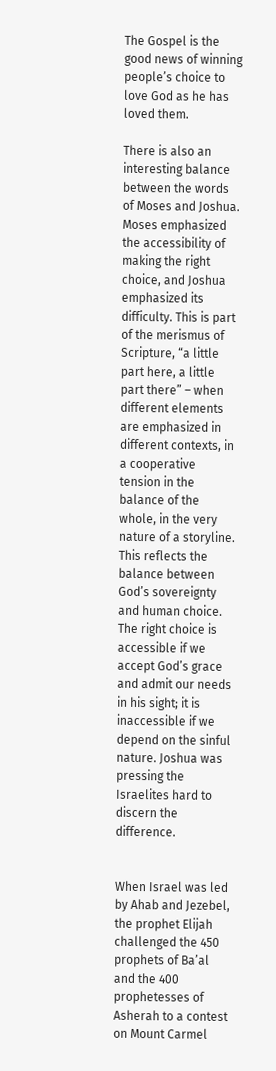The Gospel is the good news of winning people’s choice to love God as he has loved them.

There is also an interesting balance between the words of Moses and Joshua. Moses emphasized the accessibility of making the right choice, and Joshua emphasized its difficulty. This is part of the merismus of Scripture, “a little part here, a little part there” – when different elements are emphasized in different contexts, in a cooperative tension in the balance of the whole, in the very nature of a storyline. This reflects the balance between God’s sovereignty and human choice. The right choice is accessible if we accept God’s grace and admit our needs in his sight; it is inaccessible if we depend on the sinful nature. Joshua was pressing the Israelites hard to discern the difference.


When Israel was led by Ahab and Jezebel, the prophet Elijah challenged the 450 prophets of Ba’al and the 400 prophetesses of Asherah to a contest on Mount Carmel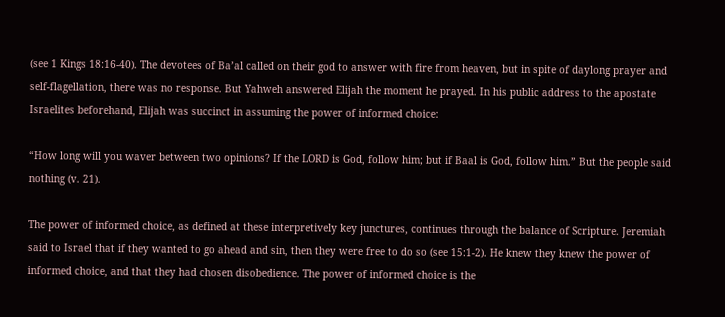(see 1 Kings 18:16-40). The devotees of Ba’al called on their god to answer with fire from heaven, but in spite of daylong prayer and self-flagellation, there was no response. But Yahweh answered Elijah the moment he prayed. In his public address to the apostate Israelites beforehand, Elijah was succinct in assuming the power of informed choice:

“How long will you waver between two opinions? If the LORD is God, follow him; but if Baal is God, follow him.” But the people said nothing (v. 21).

The power of informed choice, as defined at these interpretively key junctures, continues through the balance of Scripture. Jeremiah said to Israel that if they wanted to go ahead and sin, then they were free to do so (see 15:1-2). He knew they knew the power of informed choice, and that they had chosen disobedience. The power of informed choice is the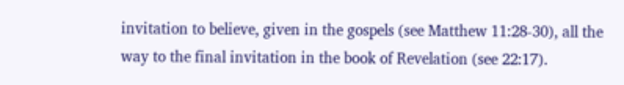invitation to believe, given in the gospels (see Matthew 11:28-30), all the way to the final invitation in the book of Revelation (see 22:17).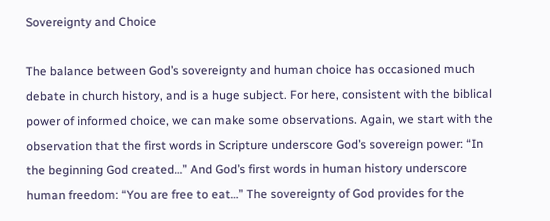Sovereignty and Choice

The balance between God’s sovereignty and human choice has occasioned much debate in church history, and is a huge subject. For here, consistent with the biblical power of informed choice, we can make some observations. Again, we start with the observation that the first words in Scripture underscore God’s sovereign power: “In the beginning God created…” And God’s first words in human history underscore human freedom: “You are free to eat…” The sovereignty of God provides for the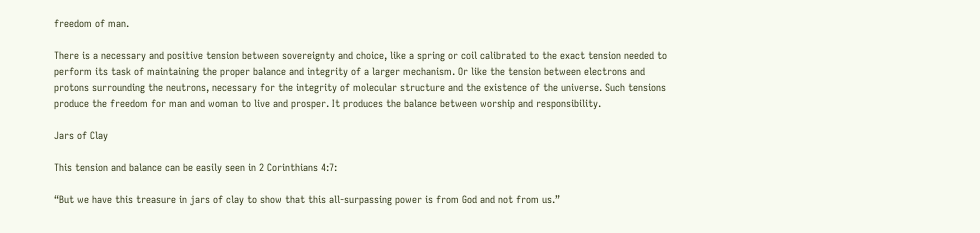freedom of man.

There is a necessary and positive tension between sovereignty and choice, like a spring or coil calibrated to the exact tension needed to perform its task of maintaining the proper balance and integrity of a larger mechanism. Or like the tension between electrons and protons surrounding the neutrons, necessary for the integrity of molecular structure and the existence of the universe. Such tensions produce the freedom for man and woman to live and prosper. It produces the balance between worship and responsibility.

Jars of Clay

This tension and balance can be easily seen in 2 Corinthians 4:7:

“But we have this treasure in jars of clay to show that this all-surpassing power is from God and not from us.”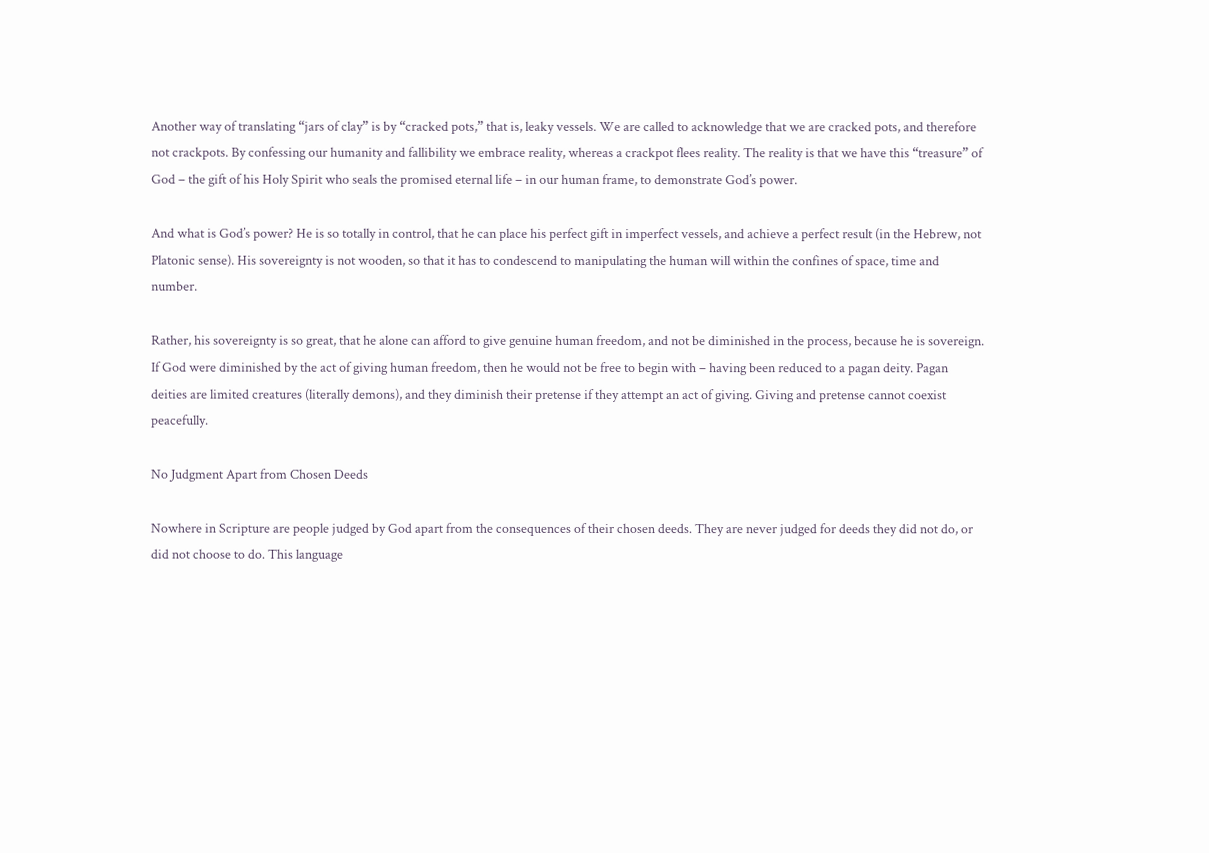Another way of translating “jars of clay” is by “cracked pots,” that is, leaky vessels. We are called to acknowledge that we are cracked pots, and therefore not crackpots. By confessing our humanity and fallibility we embrace reality, whereas a crackpot flees reality. The reality is that we have this “treasure” of God – the gift of his Holy Spirit who seals the promised eternal life – in our human frame, to demonstrate God’s power.

And what is God’s power? He is so totally in control, that he can place his perfect gift in imperfect vessels, and achieve a perfect result (in the Hebrew, not Platonic sense). His sovereignty is not wooden, so that it has to condescend to manipulating the human will within the confines of space, time and number.

Rather, his sovereignty is so great, that he alone can afford to give genuine human freedom, and not be diminished in the process, because he is sovereign. If God were diminished by the act of giving human freedom, then he would not be free to begin with – having been reduced to a pagan deity. Pagan deities are limited creatures (literally demons), and they diminish their pretense if they attempt an act of giving. Giving and pretense cannot coexist peacefully.

No Judgment Apart from Chosen Deeds

Nowhere in Scripture are people judged by God apart from the consequences of their chosen deeds. They are never judged for deeds they did not do, or did not choose to do. This language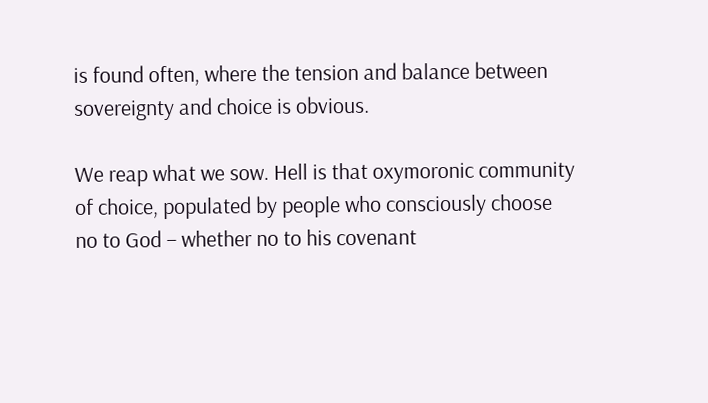is found often, where the tension and balance between sovereignty and choice is obvious.

We reap what we sow. Hell is that oxymoronic community of choice, populated by people who consciously choose no to God – whether no to his covenant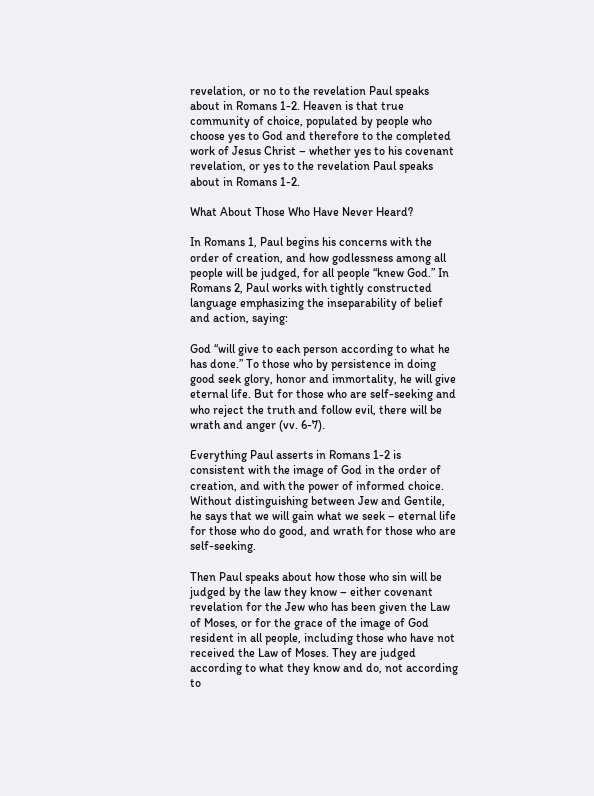revelation, or no to the revelation Paul speaks about in Romans 1-2. Heaven is that true community of choice, populated by people who choose yes to God and therefore to the completed work of Jesus Christ – whether yes to his covenant revelation, or yes to the revelation Paul speaks about in Romans 1-2.

What About Those Who Have Never Heard?

In Romans 1, Paul begins his concerns with the order of creation, and how godlessness among all people will be judged, for all people “knew God.” In Romans 2, Paul works with tightly constructed language emphasizing the inseparability of belief and action, saying:

God “will give to each person according to what he has done.” To those who by persistence in doing good seek glory, honor and immortality, he will give eternal life. But for those who are self-seeking and who reject the truth and follow evil, there will be wrath and anger (vv. 6-7).

Everything Paul asserts in Romans 1-2 is consistent with the image of God in the order of creation, and with the power of informed choice. Without distinguishing between Jew and Gentile, he says that we will gain what we seek – eternal life for those who do good, and wrath for those who are self-seeking.

Then Paul speaks about how those who sin will be judged by the law they know – either covenant revelation for the Jew who has been given the Law of Moses, or for the grace of the image of God resident in all people, including those who have not received the Law of Moses. They are judged according to what they know and do, not according to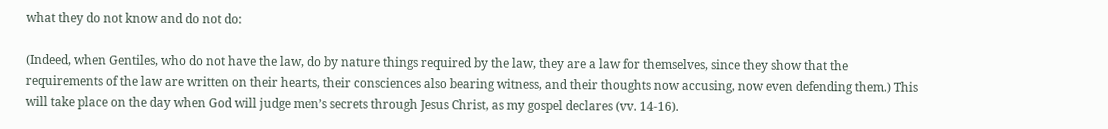what they do not know and do not do:

(Indeed, when Gentiles, who do not have the law, do by nature things required by the law, they are a law for themselves, since they show that the requirements of the law are written on their hearts, their consciences also bearing witness, and their thoughts now accusing, now even defending them.) This will take place on the day when God will judge men’s secrets through Jesus Christ, as my gospel declares (vv. 14-16).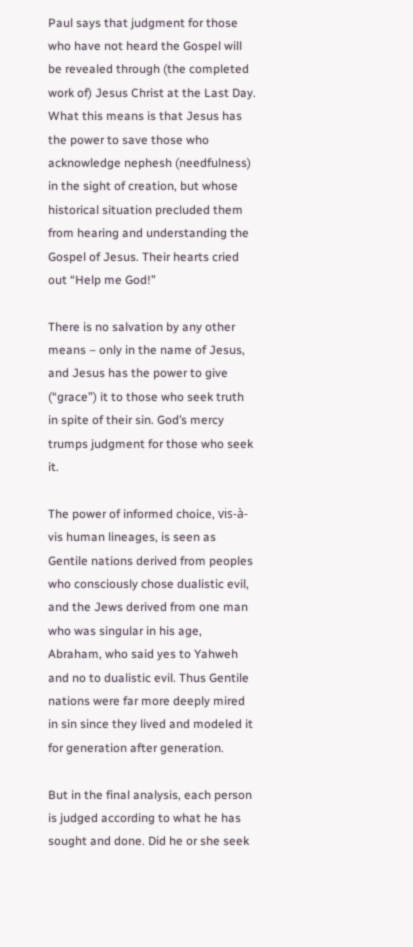Paul says that judgment for those who have not heard the Gospel will be revealed through (the completed work of) Jesus Christ at the Last Day. What this means is that Jesus has the power to save those who acknowledge nephesh (needfulness) in the sight of creation, but whose historical situation precluded them from hearing and understanding the Gospel of Jesus. Their hearts cried out “Help me God!”

There is no salvation by any other means – only in the name of Jesus, and Jesus has the power to give (“grace”) it to those who seek truth in spite of their sin. God’s mercy trumps judgment for those who seek it.

The power of informed choice, vis-à-vis human lineages, is seen as Gentile nations derived from peoples who consciously chose dualistic evil, and the Jews derived from one man who was singular in his age, Abraham, who said yes to Yahweh and no to dualistic evil. Thus Gentile nations were far more deeply mired in sin since they lived and modeled it for generation after generation.

But in the final analysis, each person is judged according to what he has sought and done. Did he or she seek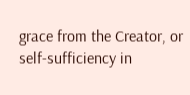grace from the Creator, or self-sufficiency in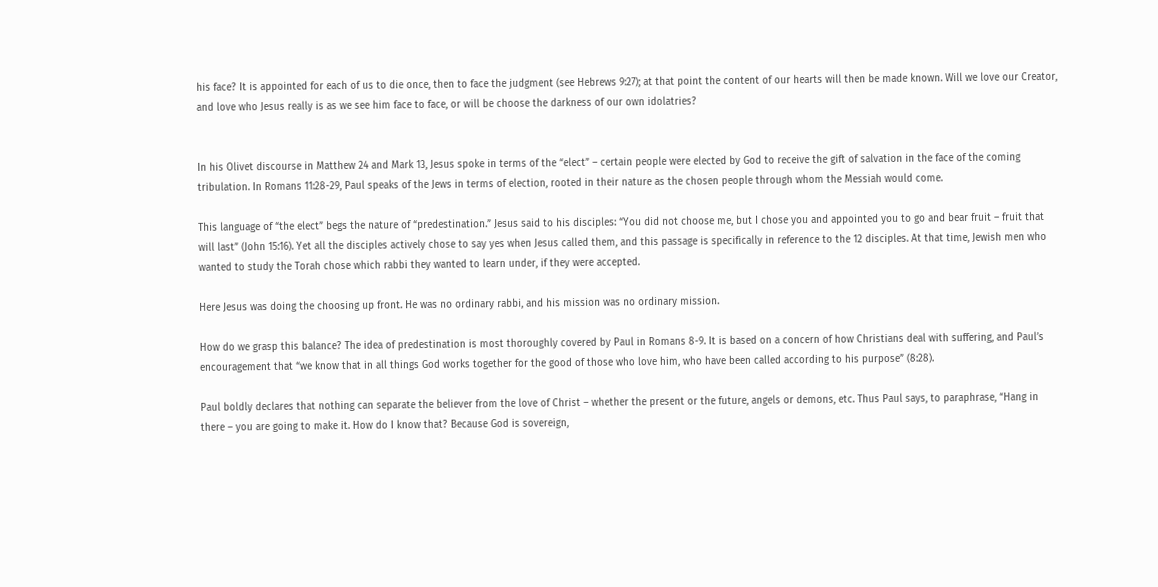his face? It is appointed for each of us to die once, then to face the judgment (see Hebrews 9:27); at that point the content of our hearts will then be made known. Will we love our Creator, and love who Jesus really is as we see him face to face, or will be choose the darkness of our own idolatries?


In his Olivet discourse in Matthew 24 and Mark 13, Jesus spoke in terms of the “elect” – certain people were elected by God to receive the gift of salvation in the face of the coming tribulation. In Romans 11:28-29, Paul speaks of the Jews in terms of election, rooted in their nature as the chosen people through whom the Messiah would come.

This language of “the elect” begs the nature of “predestination.” Jesus said to his disciples: “You did not choose me, but I chose you and appointed you to go and bear fruit – fruit that will last” (John 15:16). Yet all the disciples actively chose to say yes when Jesus called them, and this passage is specifically in reference to the 12 disciples. At that time, Jewish men who wanted to study the Torah chose which rabbi they wanted to learn under, if they were accepted.

Here Jesus was doing the choosing up front. He was no ordinary rabbi, and his mission was no ordinary mission.

How do we grasp this balance? The idea of predestination is most thoroughly covered by Paul in Romans 8-9. It is based on a concern of how Christians deal with suffering, and Paul’s encouragement that “we know that in all things God works together for the good of those who love him, who have been called according to his purpose” (8:28).

Paul boldly declares that nothing can separate the believer from the love of Christ – whether the present or the future, angels or demons, etc. Thus Paul says, to paraphrase, “Hang in there – you are going to make it. How do I know that? Because God is sovereign,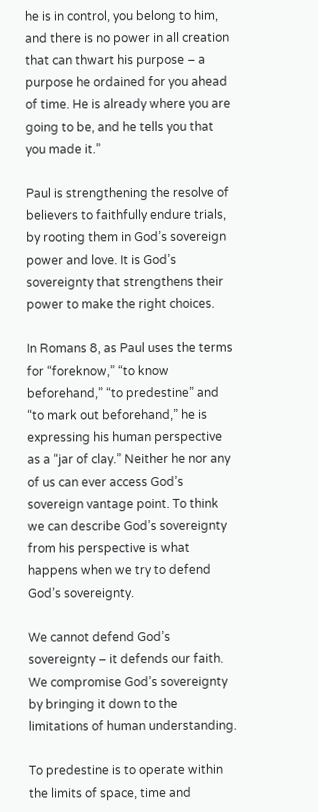he is in control, you belong to him, and there is no power in all creation that can thwart his purpose – a purpose he ordained for you ahead of time. He is already where you are going to be, and he tells you that you made it.”

Paul is strengthening the resolve of believers to faithfully endure trials, by rooting them in God’s sovereign power and love. It is God’s sovereignty that strengthens their power to make the right choices.

In Romans 8, as Paul uses the terms for “foreknow,” “to know beforehand,” “to predestine” and “to mark out beforehand,” he is expressing his human perspective as a “jar of clay.” Neither he nor any of us can ever access God’s sovereign vantage point. To think we can describe God’s sovereignty from his perspective is what happens when we try to defend God’s sovereignty.

We cannot defend God’s sovereignty – it defends our faith. We compromise God’s sovereignty by bringing it down to the limitations of human understanding.

To predestine is to operate within the limits of space, time and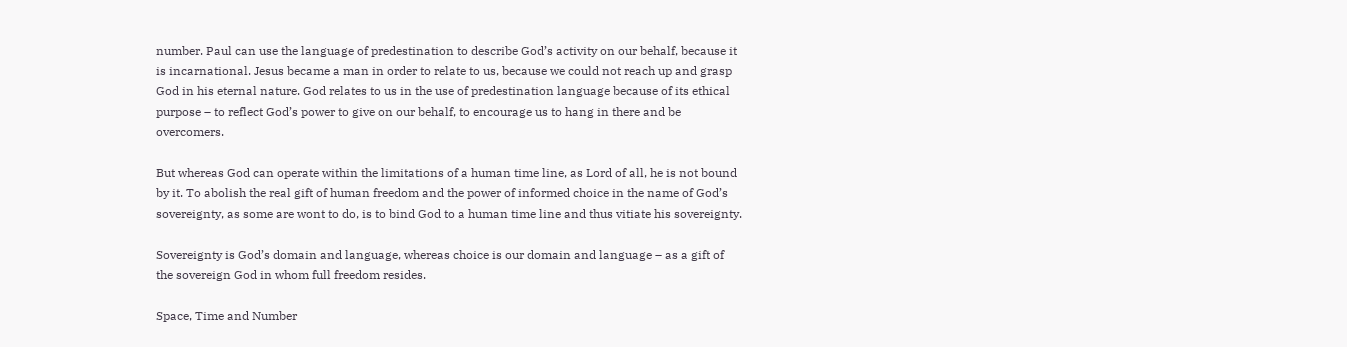number. Paul can use the language of predestination to describe God’s activity on our behalf, because it is incarnational. Jesus became a man in order to relate to us, because we could not reach up and grasp God in his eternal nature. God relates to us in the use of predestination language because of its ethical purpose – to reflect God’s power to give on our behalf, to encourage us to hang in there and be overcomers.

But whereas God can operate within the limitations of a human time line, as Lord of all, he is not bound by it. To abolish the real gift of human freedom and the power of informed choice in the name of God’s sovereignty, as some are wont to do, is to bind God to a human time line and thus vitiate his sovereignty.

Sovereignty is God’s domain and language, whereas choice is our domain and language – as a gift of the sovereign God in whom full freedom resides.

Space, Time and Number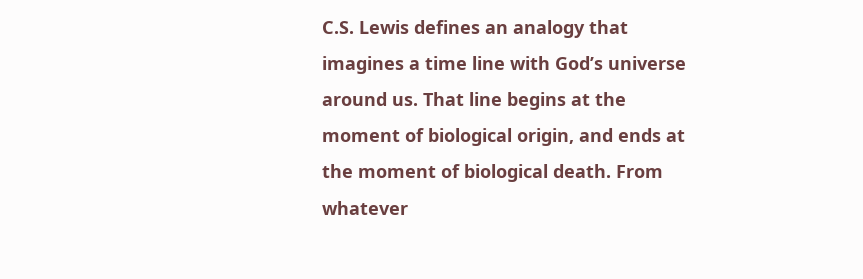C.S. Lewis defines an analogy that imagines a time line with God’s universe around us. That line begins at the moment of biological origin, and ends at the moment of biological death. From whatever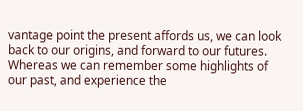vantage point the present affords us, we can look back to our origins, and forward to our futures. Whereas we can remember some highlights of our past, and experience the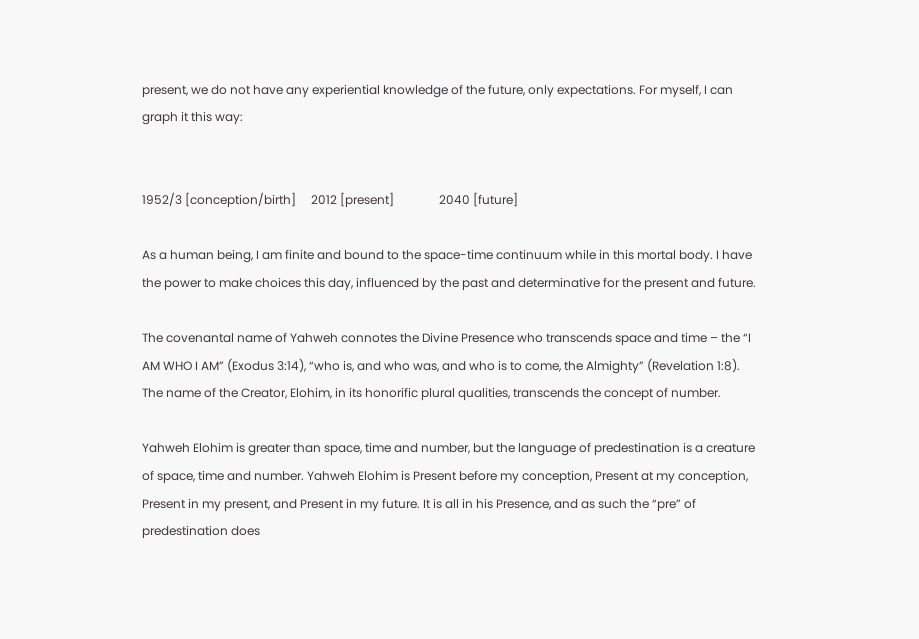present, we do not have any experiential knowledge of the future, only expectations. For myself, I can graph it this way:


1952/3 [conception/birth]     2012 [present]               2040 [future]

As a human being, I am finite and bound to the space-time continuum while in this mortal body. I have the power to make choices this day, influenced by the past and determinative for the present and future.

The covenantal name of Yahweh connotes the Divine Presence who transcends space and time – the “I AM WHO I AM” (Exodus 3:14), “who is, and who was, and who is to come, the Almighty” (Revelation 1:8). The name of the Creator, Elohim, in its honorific plural qualities, transcends the concept of number.

Yahweh Elohim is greater than space, time and number, but the language of predestination is a creature of space, time and number. Yahweh Elohim is Present before my conception, Present at my conception, Present in my present, and Present in my future. It is all in his Presence, and as such the “pre” of predestination does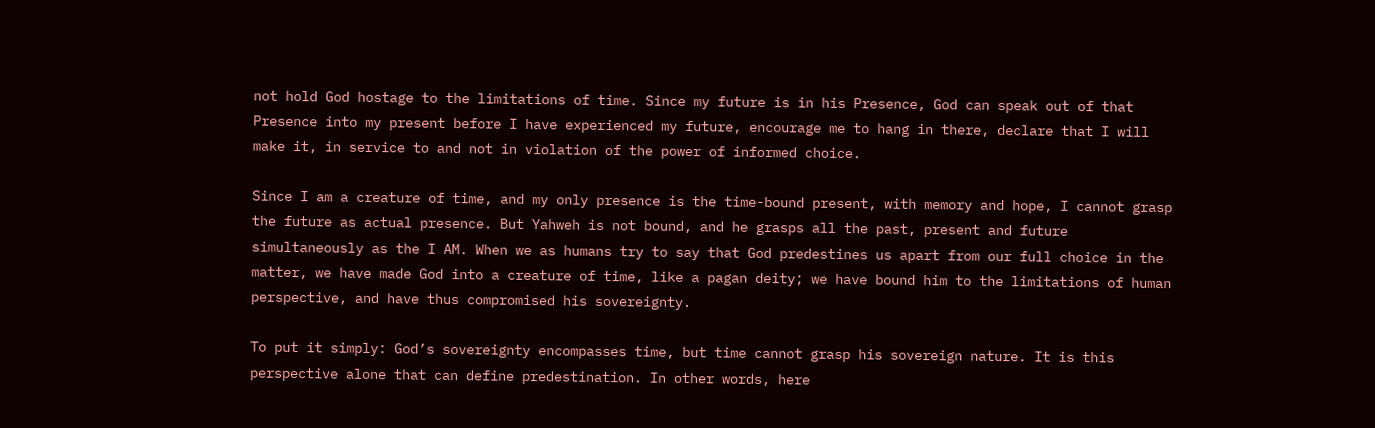not hold God hostage to the limitations of time. Since my future is in his Presence, God can speak out of that Presence into my present before I have experienced my future, encourage me to hang in there, declare that I will make it, in service to and not in violation of the power of informed choice.

Since I am a creature of time, and my only presence is the time-bound present, with memory and hope, I cannot grasp the future as actual presence. But Yahweh is not bound, and he grasps all the past, present and future simultaneously as the I AM. When we as humans try to say that God predestines us apart from our full choice in the matter, we have made God into a creature of time, like a pagan deity; we have bound him to the limitations of human perspective, and have thus compromised his sovereignty.

To put it simply: God’s sovereignty encompasses time, but time cannot grasp his sovereign nature. It is this perspective alone that can define predestination. In other words, here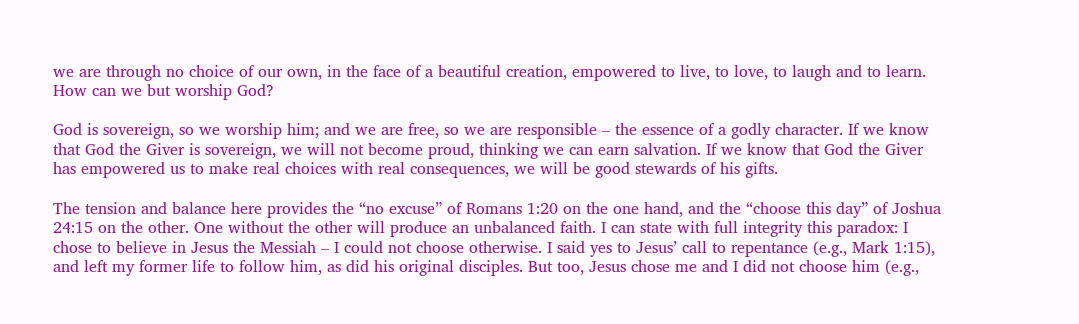we are through no choice of our own, in the face of a beautiful creation, empowered to live, to love, to laugh and to learn. How can we but worship God?

God is sovereign, so we worship him; and we are free, so we are responsible – the essence of a godly character. If we know that God the Giver is sovereign, we will not become proud, thinking we can earn salvation. If we know that God the Giver has empowered us to make real choices with real consequences, we will be good stewards of his gifts.

The tension and balance here provides the “no excuse” of Romans 1:20 on the one hand, and the “choose this day” of Joshua 24:15 on the other. One without the other will produce an unbalanced faith. I can state with full integrity this paradox: I chose to believe in Jesus the Messiah – I could not choose otherwise. I said yes to Jesus’ call to repentance (e.g., Mark 1:15), and left my former life to follow him, as did his original disciples. But too, Jesus chose me and I did not choose him (e.g.,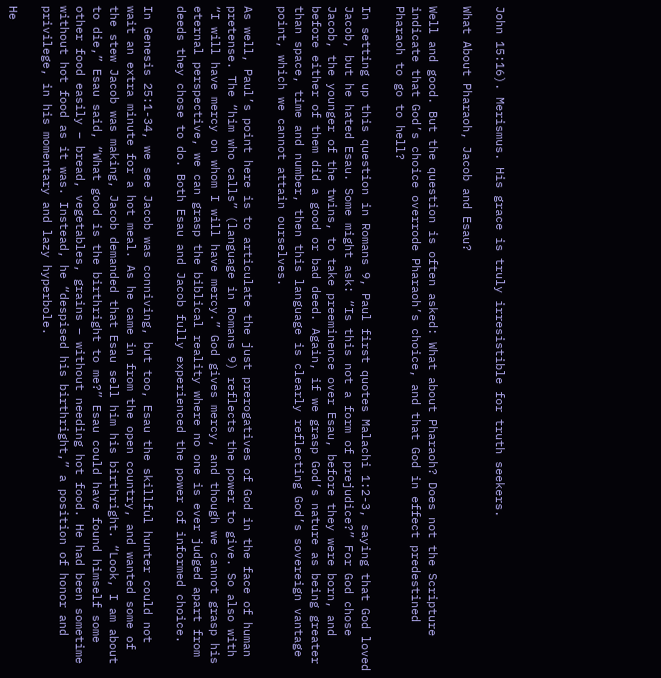John 15:16). Merismus. His grace is truly irresistible for truth seekers.

What About Pharaoh, Jacob and Esau?

Well and good. But the question is often asked: What about Pharaoh? Does not the Scripture indicate that God’s choice overrode Pharaoh’s choice, and that God in effect predestined Pharaoh to go to hell?

In setting up this question in Romans 9, Paul first quotes Malachi 1:2-3, saying that God loved Jacob, but he hated Esau. Some might ask: “Is this not a form of prejudice?” For God chose Jacob, the younger of the twins, to take preeminence over Esau, before they were born, and before either of them did a good or bad deed. Again, if we grasp God’s nature as being greater than space, time and number, then this language is clearly reflecting God’s sovereign vantage point, which we cannot attain ourselves.

As well, Paul’s point here is to articulate the just prerogatives of God in the face of human pretense. The “him who calls” (language in Romans 9) reflects the power to give. So also with “I will have mercy on whom I will have mercy.” God gives mercy, and though we cannot grasp his eternal perspective, we can grasp the biblical reality where no one is ever judged apart from deeds they chose to do. Both Esau and Jacob fully experienced the power of informed choice.

In Genesis 25:1-34, we see Jacob was conniving, but too, Esau the skillful hunter could not wait an extra minute for a hot meal. As he came in from the open country, and wanted some of the stew Jacob was making, Jacob demanded that Esau sell him his birthright. “Look, I am about to die,” Esau said, “What good is the birthright to me?” Esau could have found himself some other food easily – bread, vegetables, grains – without needing hot food. He had been sometime without hot food as it was. Instead, he “despised his birthright,” a position of honor and privilege, in his momentary and lazy hyperbole.

He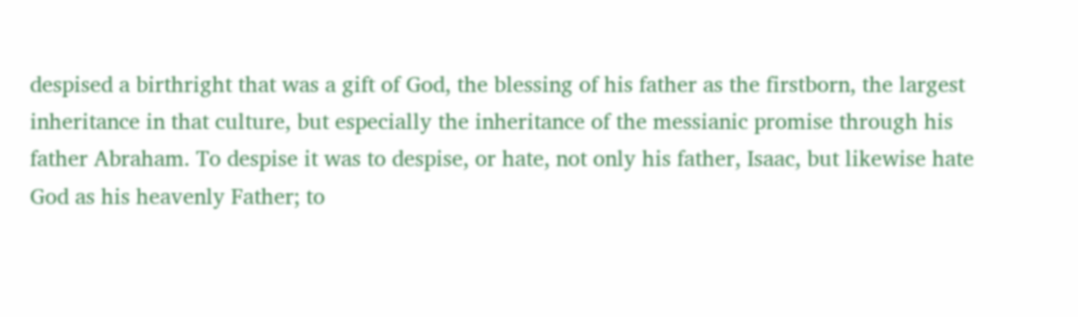despised a birthright that was a gift of God, the blessing of his father as the firstborn, the largest inheritance in that culture, but especially the inheritance of the messianic promise through his father Abraham. To despise it was to despise, or hate, not only his father, Isaac, but likewise hate God as his heavenly Father; to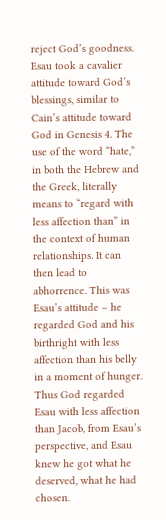reject God’s goodness. Esau took a cavalier attitude toward God’s blessings, similar to Cain’s attitude toward God in Genesis 4. The use of the word “hate,” in both the Hebrew and the Greek, literally means to “regard with less affection than” in the context of human relationships. It can then lead to abhorrence. This was Esau’s attitude – he regarded God and his birthright with less affection than his belly in a moment of hunger. Thus God regarded Esau with less affection than Jacob, from Esau’s perspective, and Esau knew he got what he deserved, what he had chosen.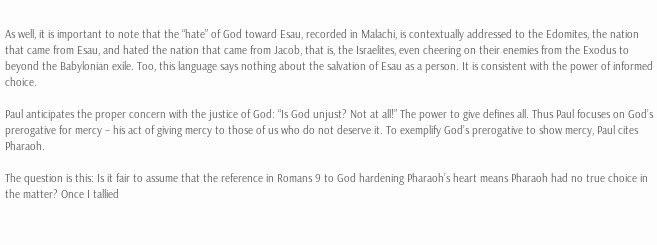As well, it is important to note that the “hate” of God toward Esau, recorded in Malachi, is contextually addressed to the Edomites, the nation that came from Esau, and hated the nation that came from Jacob, that is, the Israelites, even cheering on their enemies from the Exodus to beyond the Babylonian exile. Too, this language says nothing about the salvation of Esau as a person. It is consistent with the power of informed choice.

Paul anticipates the proper concern with the justice of God: “Is God unjust? Not at all!” The power to give defines all. Thus Paul focuses on God’s prerogative for mercy – his act of giving mercy to those of us who do not deserve it. To exemplify God’s prerogative to show mercy, Paul cites Pharaoh.

The question is this: Is it fair to assume that the reference in Romans 9 to God hardening Pharaoh’s heart means Pharaoh had no true choice in the matter? Once I tallied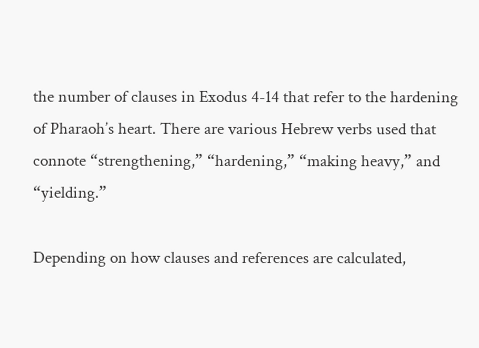the number of clauses in Exodus 4-14 that refer to the hardening of Pharaoh’s heart. There are various Hebrew verbs used that connote “strengthening,” “hardening,” “making heavy,” and “yielding.”

Depending on how clauses and references are calculated,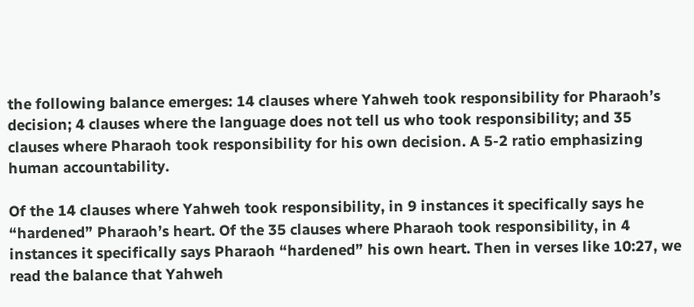the following balance emerges: 14 clauses where Yahweh took responsibility for Pharaoh’s decision; 4 clauses where the language does not tell us who took responsibility; and 35 clauses where Pharaoh took responsibility for his own decision. A 5-2 ratio emphasizing human accountability.

Of the 14 clauses where Yahweh took responsibility, in 9 instances it specifically says he “hardened” Pharaoh’s heart. Of the 35 clauses where Pharaoh took responsibility, in 4 instances it specifically says Pharaoh “hardened” his own heart. Then in verses like 10:27, we read the balance that Yahweh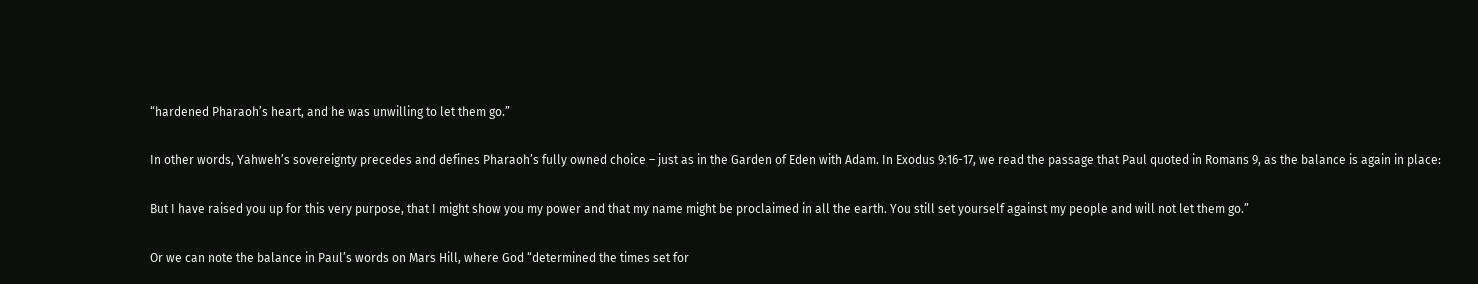“hardened Pharaoh’s heart, and he was unwilling to let them go.”

In other words, Yahweh’s sovereignty precedes and defines Pharaoh’s fully owned choice – just as in the Garden of Eden with Adam. In Exodus 9:16-17, we read the passage that Paul quoted in Romans 9, as the balance is again in place:

But I have raised you up for this very purpose, that I might show you my power and that my name might be proclaimed in all the earth. You still set yourself against my people and will not let them go.”

Or we can note the balance in Paul’s words on Mars Hill, where God “determined the times set for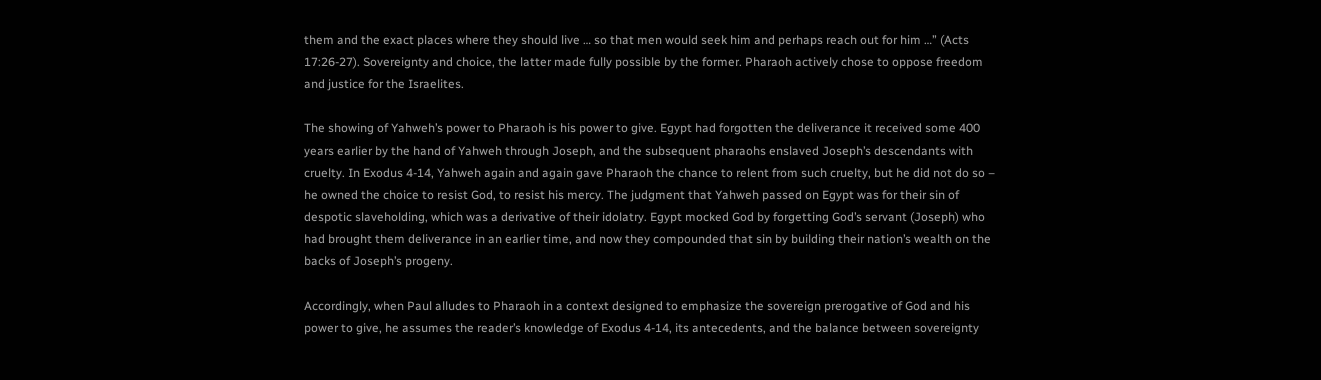them and the exact places where they should live … so that men would seek him and perhaps reach out for him …” (Acts 17:26-27). Sovereignty and choice, the latter made fully possible by the former. Pharaoh actively chose to oppose freedom and justice for the Israelites.

The showing of Yahweh’s power to Pharaoh is his power to give. Egypt had forgotten the deliverance it received some 400 years earlier by the hand of Yahweh through Joseph, and the subsequent pharaohs enslaved Joseph’s descendants with cruelty. In Exodus 4-14, Yahweh again and again gave Pharaoh the chance to relent from such cruelty, but he did not do so – he owned the choice to resist God, to resist his mercy. The judgment that Yahweh passed on Egypt was for their sin of despotic slaveholding, which was a derivative of their idolatry. Egypt mocked God by forgetting God’s servant (Joseph) who had brought them deliverance in an earlier time, and now they compounded that sin by building their nation’s wealth on the backs of Joseph’s progeny.

Accordingly, when Paul alludes to Pharaoh in a context designed to emphasize the sovereign prerogative of God and his power to give, he assumes the reader’s knowledge of Exodus 4-14, its antecedents, and the balance between sovereignty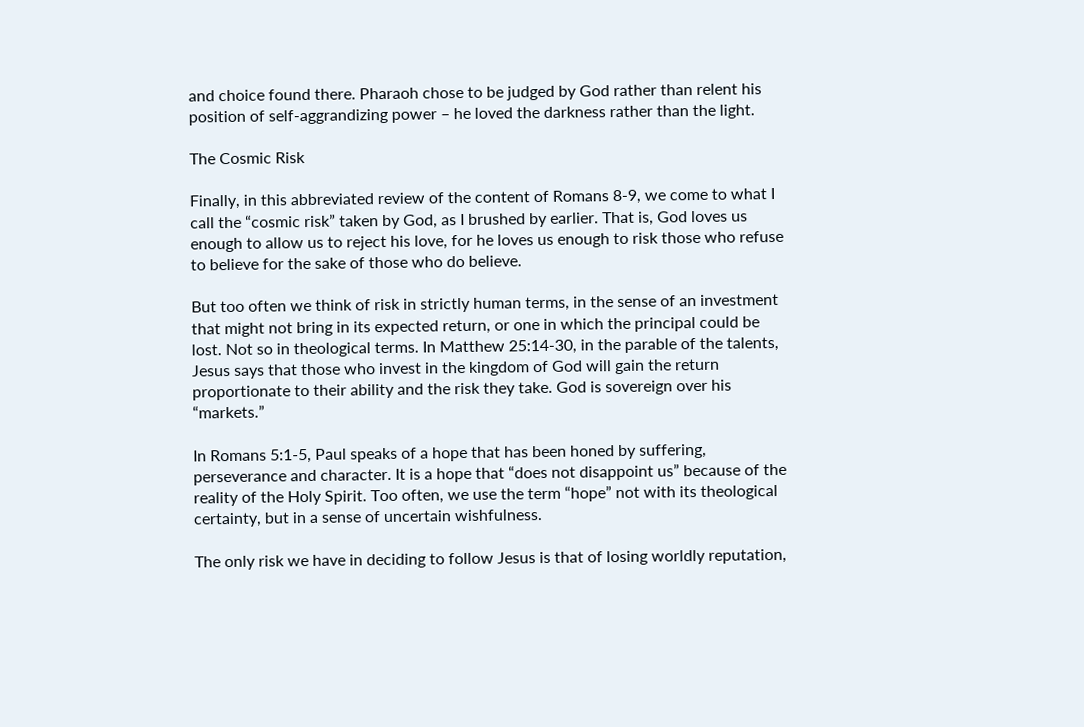and choice found there. Pharaoh chose to be judged by God rather than relent his position of self-aggrandizing power – he loved the darkness rather than the light.

The Cosmic Risk

Finally, in this abbreviated review of the content of Romans 8-9, we come to what I call the “cosmic risk” taken by God, as I brushed by earlier. That is, God loves us enough to allow us to reject his love, for he loves us enough to risk those who refuse to believe for the sake of those who do believe.

But too often we think of risk in strictly human terms, in the sense of an investment that might not bring in its expected return, or one in which the principal could be lost. Not so in theological terms. In Matthew 25:14-30, in the parable of the talents, Jesus says that those who invest in the kingdom of God will gain the return proportionate to their ability and the risk they take. God is sovereign over his “markets.”

In Romans 5:1-5, Paul speaks of a hope that has been honed by suffering, perseverance and character. It is a hope that “does not disappoint us” because of the reality of the Holy Spirit. Too often, we use the term “hope” not with its theological certainty, but in a sense of uncertain wishfulness.

The only risk we have in deciding to follow Jesus is that of losing worldly reputation,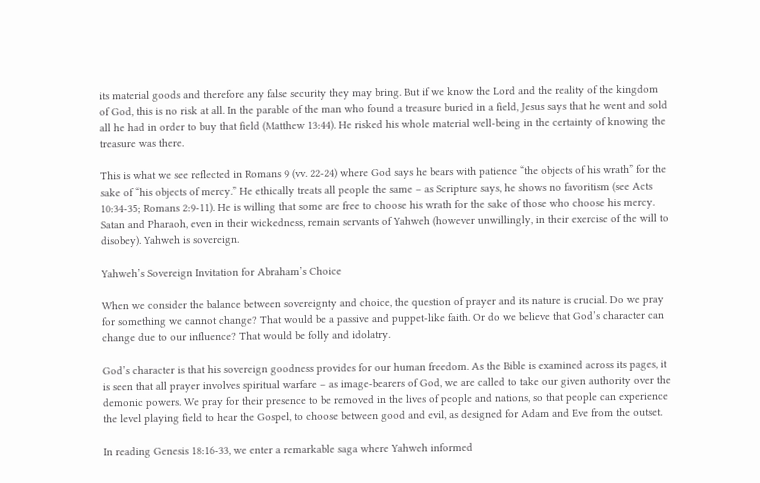its material goods and therefore any false security they may bring. But if we know the Lord and the reality of the kingdom of God, this is no risk at all. In the parable of the man who found a treasure buried in a field, Jesus says that he went and sold all he had in order to buy that field (Matthew 13:44). He risked his whole material well-being in the certainty of knowing the treasure was there.

This is what we see reflected in Romans 9 (vv. 22-24) where God says he bears with patience “the objects of his wrath” for the sake of “his objects of mercy.” He ethically treats all people the same – as Scripture says, he shows no favoritism (see Acts 10:34-35; Romans 2:9-11). He is willing that some are free to choose his wrath for the sake of those who choose his mercy. Satan and Pharaoh, even in their wickedness, remain servants of Yahweh (however unwillingly, in their exercise of the will to disobey). Yahweh is sovereign.

Yahweh’s Sovereign Invitation for Abraham’s Choice

When we consider the balance between sovereignty and choice, the question of prayer and its nature is crucial. Do we pray for something we cannot change? That would be a passive and puppet-like faith. Or do we believe that God’s character can change due to our influence? That would be folly and idolatry.

God’s character is that his sovereign goodness provides for our human freedom. As the Bible is examined across its pages, it is seen that all prayer involves spiritual warfare – as image-bearers of God, we are called to take our given authority over the demonic powers. We pray for their presence to be removed in the lives of people and nations, so that people can experience the level playing field to hear the Gospel, to choose between good and evil, as designed for Adam and Eve from the outset.

In reading Genesis 18:16-33, we enter a remarkable saga where Yahweh informed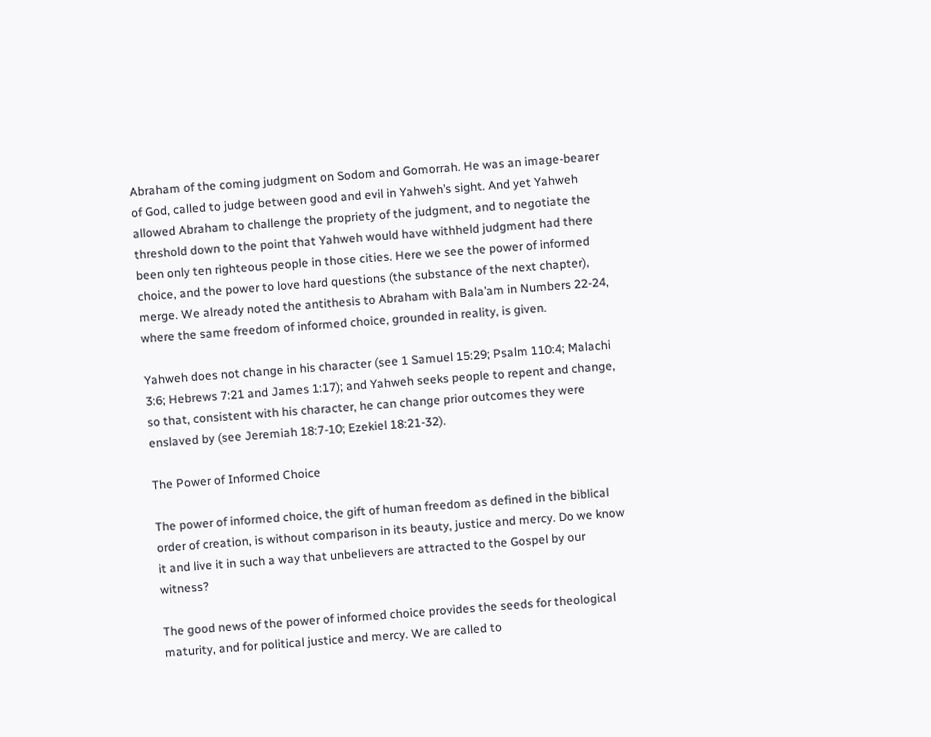Abraham of the coming judgment on Sodom and Gomorrah. He was an image-bearer of God, called to judge between good and evil in Yahweh’s sight. And yet Yahweh allowed Abraham to challenge the propriety of the judgment, and to negotiate the threshold down to the point that Yahweh would have withheld judgment had there been only ten righteous people in those cities. Here we see the power of informed choice, and the power to love hard questions (the substance of the next chapter), merge. We already noted the antithesis to Abraham with Bala’am in Numbers 22-24, where the same freedom of informed choice, grounded in reality, is given.

Yahweh does not change in his character (see 1 Samuel 15:29; Psalm 110:4; Malachi 3:6; Hebrews 7:21 and James 1:17); and Yahweh seeks people to repent and change, so that, consistent with his character, he can change prior outcomes they were enslaved by (see Jeremiah 18:7-10; Ezekiel 18:21-32).

The Power of Informed Choice

The power of informed choice, the gift of human freedom as defined in the biblical order of creation, is without comparison in its beauty, justice and mercy. Do we know it and live it in such a way that unbelievers are attracted to the Gospel by our witness?

The good news of the power of informed choice provides the seeds for theological maturity, and for political justice and mercy. We are called to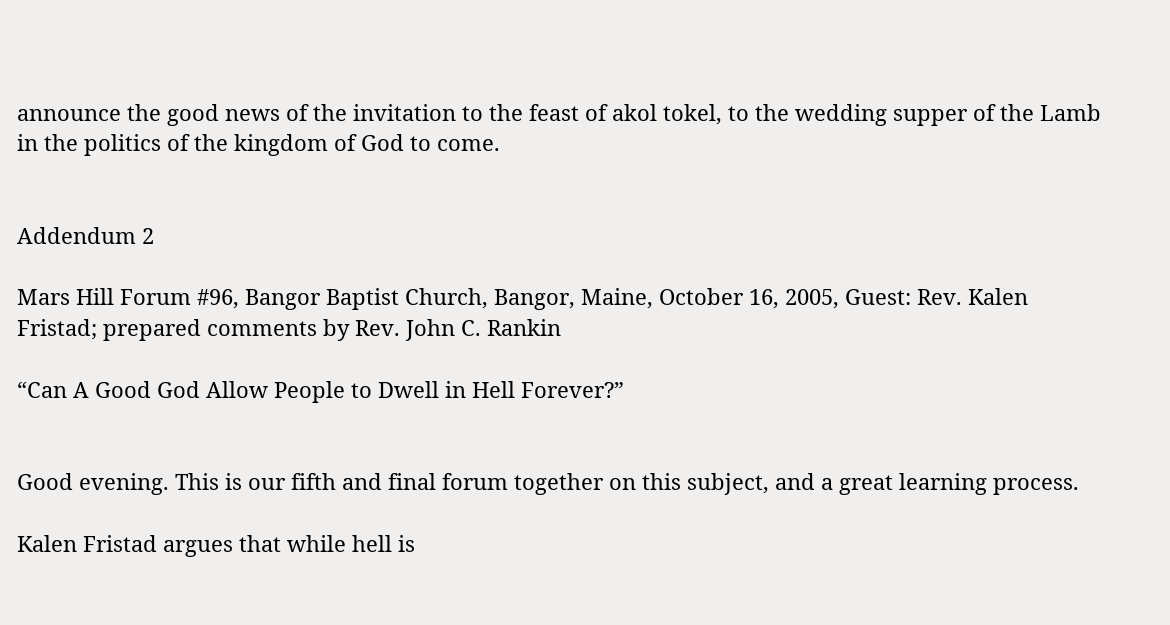announce the good news of the invitation to the feast of akol tokel, to the wedding supper of the Lamb in the politics of the kingdom of God to come.


Addendum 2

Mars Hill Forum #96, Bangor Baptist Church, Bangor, Maine, October 16, 2005, Guest: Rev. Kalen Fristad; prepared comments by Rev. John C. Rankin

“Can A Good God Allow People to Dwell in Hell Forever?”


Good evening. This is our fifth and final forum together on this subject, and a great learning process.

Kalen Fristad argues that while hell is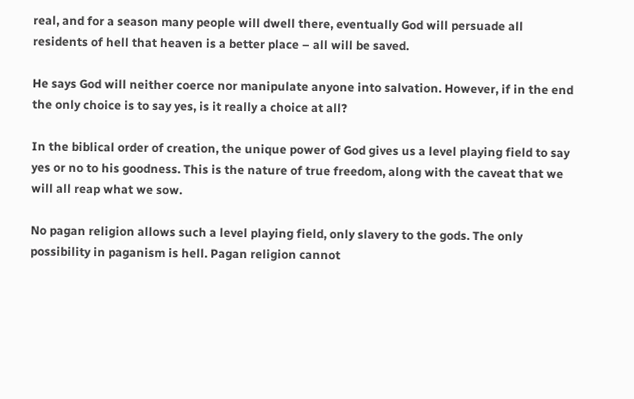real, and for a season many people will dwell there, eventually God will persuade all residents of hell that heaven is a better place – all will be saved.

He says God will neither coerce nor manipulate anyone into salvation. However, if in the end the only choice is to say yes, is it really a choice at all?

In the biblical order of creation, the unique power of God gives us a level playing field to say yes or no to his goodness. This is the nature of true freedom, along with the caveat that we will all reap what we sow.

No pagan religion allows such a level playing field, only slavery to the gods. The only possibility in paganism is hell. Pagan religion cannot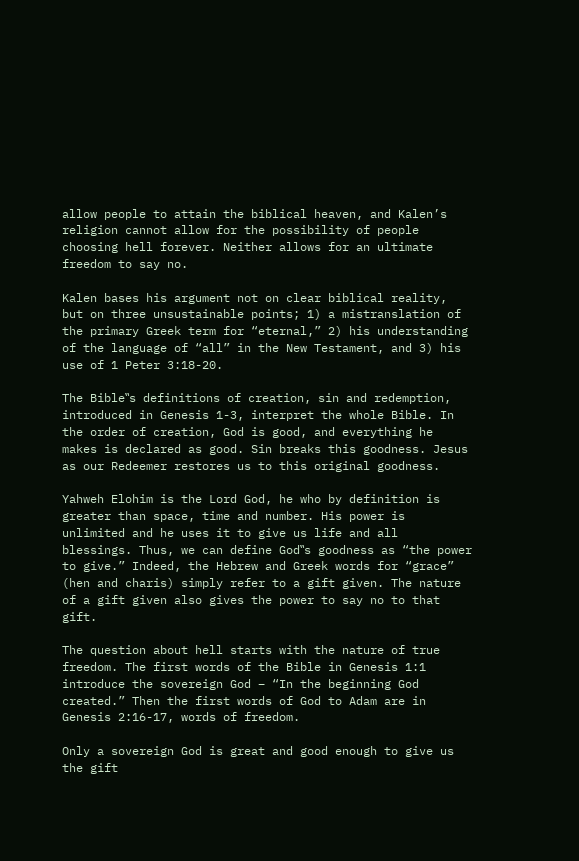allow people to attain the biblical heaven, and Kalen’s religion cannot allow for the possibility of people choosing hell forever. Neither allows for an ultimate freedom to say no.

Kalen bases his argument not on clear biblical reality, but on three unsustainable points; 1) a mistranslation of the primary Greek term for “eternal,” 2) his understanding of the language of “all” in the New Testament, and 3) his use of 1 Peter 3:18-20.

The Bible‟s definitions of creation, sin and redemption, introduced in Genesis 1-3, interpret the whole Bible. In the order of creation, God is good, and everything he makes is declared as good. Sin breaks this goodness. Jesus as our Redeemer restores us to this original goodness.

Yahweh Elohim is the Lord God, he who by definition is greater than space, time and number. His power is unlimited and he uses it to give us life and all blessings. Thus, we can define God‟s goodness as “the power to give.” Indeed, the Hebrew and Greek words for “grace” (hen and charis) simply refer to a gift given. The nature of a gift given also gives the power to say no to that gift.

The question about hell starts with the nature of true freedom. The first words of the Bible in Genesis 1:1 introduce the sovereign God – “In the beginning God created.” Then the first words of God to Adam are in Genesis 2:16-17, words of freedom.

Only a sovereign God is great and good enough to give us the gift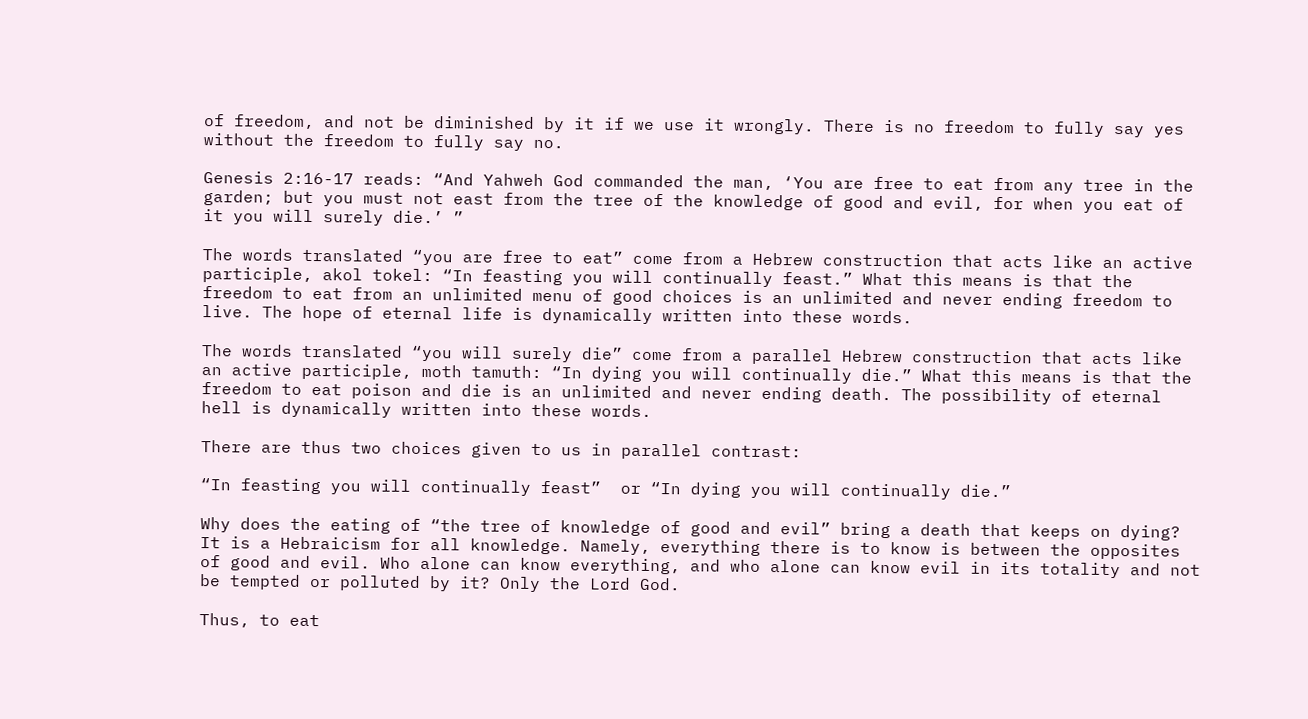of freedom, and not be diminished by it if we use it wrongly. There is no freedom to fully say yes without the freedom to fully say no.

Genesis 2:16-17 reads: “And Yahweh God commanded the man, ‘You are free to eat from any tree in the garden; but you must not east from the tree of the knowledge of good and evil, for when you eat of it you will surely die.’ ”

The words translated “you are free to eat” come from a Hebrew construction that acts like an active participle, akol tokel: “In feasting you will continually feast.” What this means is that the freedom to eat from an unlimited menu of good choices is an unlimited and never ending freedom to live. The hope of eternal life is dynamically written into these words.

The words translated “you will surely die” come from a parallel Hebrew construction that acts like an active participle, moth tamuth: “In dying you will continually die.” What this means is that the freedom to eat poison and die is an unlimited and never ending death. The possibility of eternal hell is dynamically written into these words.

There are thus two choices given to us in parallel contrast:

“In feasting you will continually feast”  or “In dying you will continually die.”

Why does the eating of “the tree of knowledge of good and evil” bring a death that keeps on dying? It is a Hebraicism for all knowledge. Namely, everything there is to know is between the opposites of good and evil. Who alone can know everything, and who alone can know evil in its totality and not be tempted or polluted by it? Only the Lord God.

Thus, to eat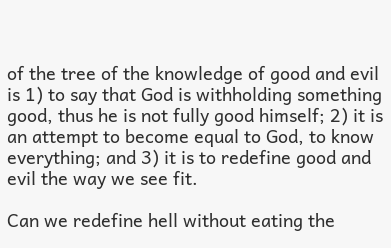of the tree of the knowledge of good and evil is 1) to say that God is withholding something good, thus he is not fully good himself; 2) it is an attempt to become equal to God, to know everything; and 3) it is to redefine good and evil the way we see fit.

Can we redefine hell without eating the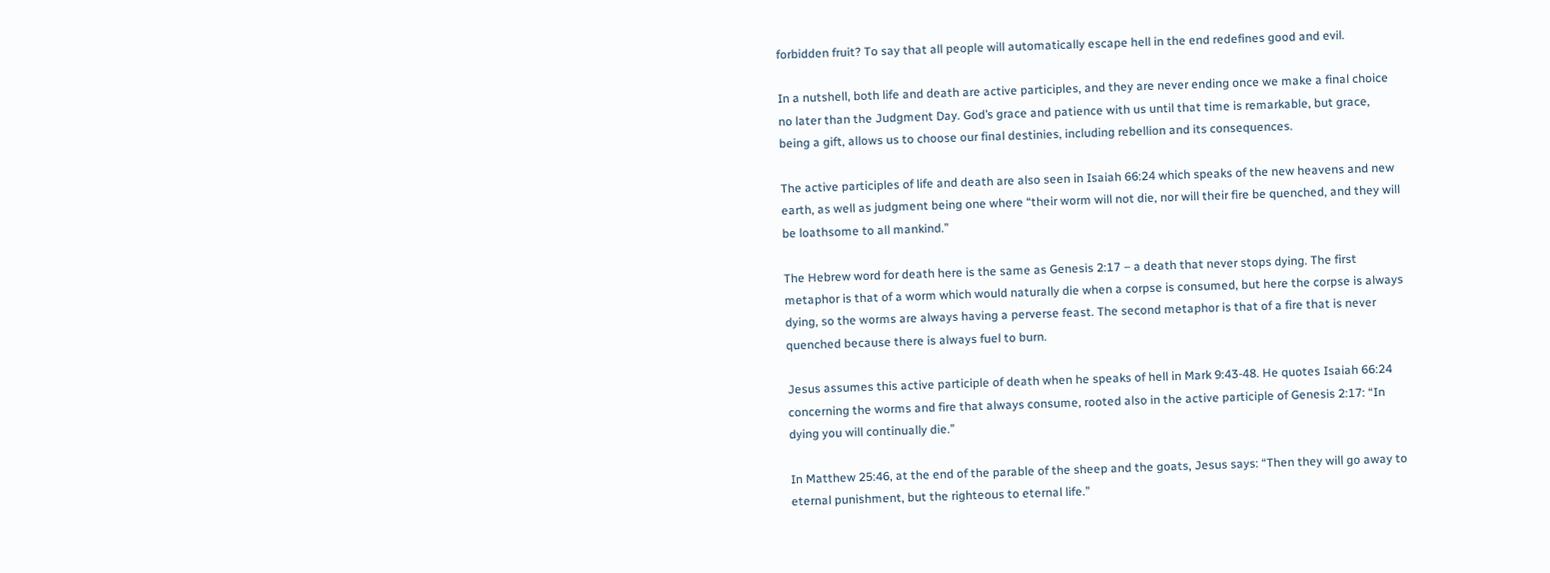forbidden fruit? To say that all people will automatically escape hell in the end redefines good and evil.

In a nutshell, both life and death are active participles, and they are never ending once we make a final choice no later than the Judgment Day. God’s grace and patience with us until that time is remarkable, but grace, being a gift, allows us to choose our final destinies, including rebellion and its consequences.

The active participles of life and death are also seen in Isaiah 66:24 which speaks of the new heavens and new earth, as well as judgment being one where “their worm will not die, nor will their fire be quenched, and they will be loathsome to all mankind.”

The Hebrew word for death here is the same as Genesis 2:17 – a death that never stops dying. The first metaphor is that of a worm which would naturally die when a corpse is consumed, but here the corpse is always dying, so the worms are always having a perverse feast. The second metaphor is that of a fire that is never quenched because there is always fuel to burn.

Jesus assumes this active participle of death when he speaks of hell in Mark 9:43-48. He quotes Isaiah 66:24 concerning the worms and fire that always consume, rooted also in the active participle of Genesis 2:17: “In dying you will continually die.”

In Matthew 25:46, at the end of the parable of the sheep and the goats, Jesus says: “Then they will go away to eternal punishment, but the righteous to eternal life.”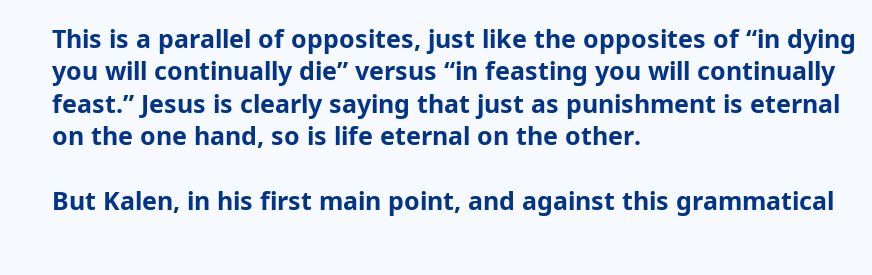This is a parallel of opposites, just like the opposites of “in dying you will continually die” versus “in feasting you will continually feast.” Jesus is clearly saying that just as punishment is eternal on the one hand, so is life eternal on the other.

But Kalen, in his first main point, and against this grammatical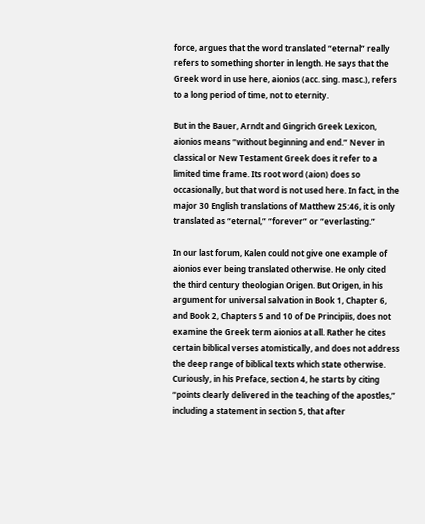force, argues that the word translated “eternal” really refers to something shorter in length. He says that the Greek word in use here, aionios (acc. sing. masc.), refers to a long period of time, not to eternity.

But in the Bauer, Arndt and Gingrich Greek Lexicon, aionios means “without beginning and end.” Never in classical or New Testament Greek does it refer to a limited time frame. Its root word (aion) does so occasionally, but that word is not used here. In fact, in the major 30 English translations of Matthew 25:46, it is only translated as “eternal,” “forever” or “everlasting.”

In our last forum, Kalen could not give one example of aionios ever being translated otherwise. He only cited the third century theologian Origen. But Origen, in his argument for universal salvation in Book 1, Chapter 6, and Book 2, Chapters 5 and 10 of De Principiis, does not examine the Greek term aionios at all. Rather he cites certain biblical verses atomistically, and does not address the deep range of biblical texts which state otherwise. Curiously, in his Preface, section 4, he starts by citing “points clearly delivered in the teaching of the apostles,” including a statement in section 5, that after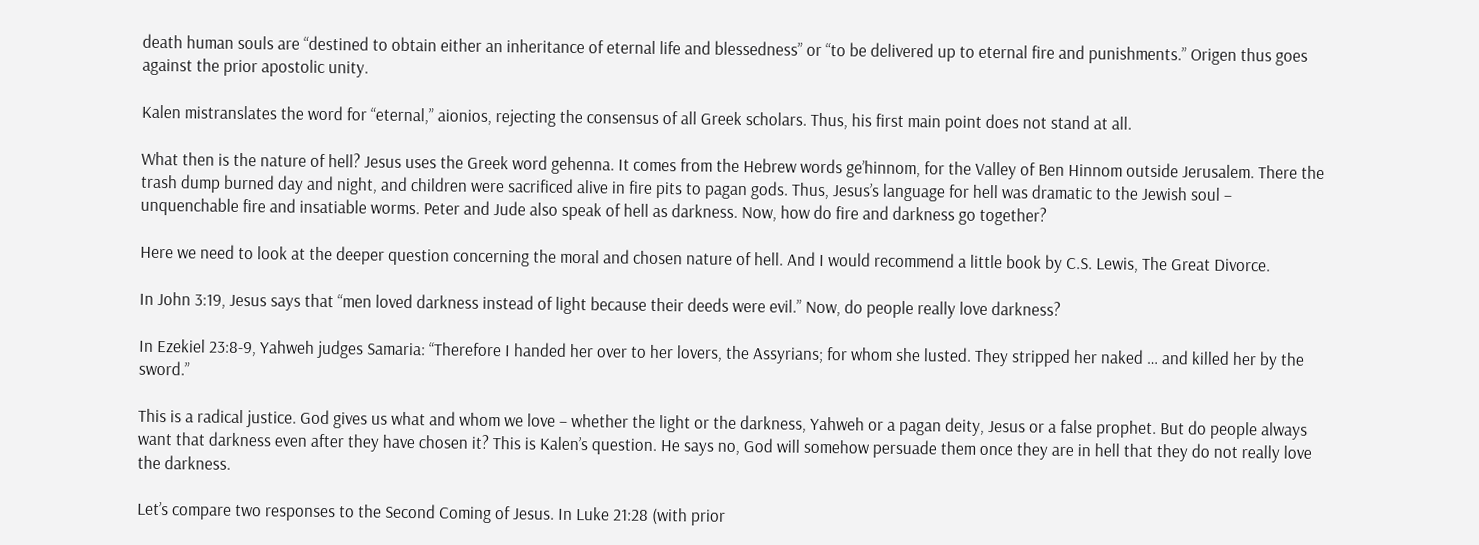death human souls are “destined to obtain either an inheritance of eternal life and blessedness” or “to be delivered up to eternal fire and punishments.” Origen thus goes against the prior apostolic unity.

Kalen mistranslates the word for “eternal,” aionios, rejecting the consensus of all Greek scholars. Thus, his first main point does not stand at all.

What then is the nature of hell? Jesus uses the Greek word gehenna. It comes from the Hebrew words ge’hinnom, for the Valley of Ben Hinnom outside Jerusalem. There the trash dump burned day and night, and children were sacrificed alive in fire pits to pagan gods. Thus, Jesus’s language for hell was dramatic to the Jewish soul – unquenchable fire and insatiable worms. Peter and Jude also speak of hell as darkness. Now, how do fire and darkness go together?

Here we need to look at the deeper question concerning the moral and chosen nature of hell. And I would recommend a little book by C.S. Lewis, The Great Divorce.

In John 3:19, Jesus says that “men loved darkness instead of light because their deeds were evil.” Now, do people really love darkness?

In Ezekiel 23:8-9, Yahweh judges Samaria: “Therefore I handed her over to her lovers, the Assyrians; for whom she lusted. They stripped her naked … and killed her by the sword.”

This is a radical justice. God gives us what and whom we love – whether the light or the darkness, Yahweh or a pagan deity, Jesus or a false prophet. But do people always want that darkness even after they have chosen it? This is Kalen’s question. He says no, God will somehow persuade them once they are in hell that they do not really love the darkness.

Let’s compare two responses to the Second Coming of Jesus. In Luke 21:28 (with prior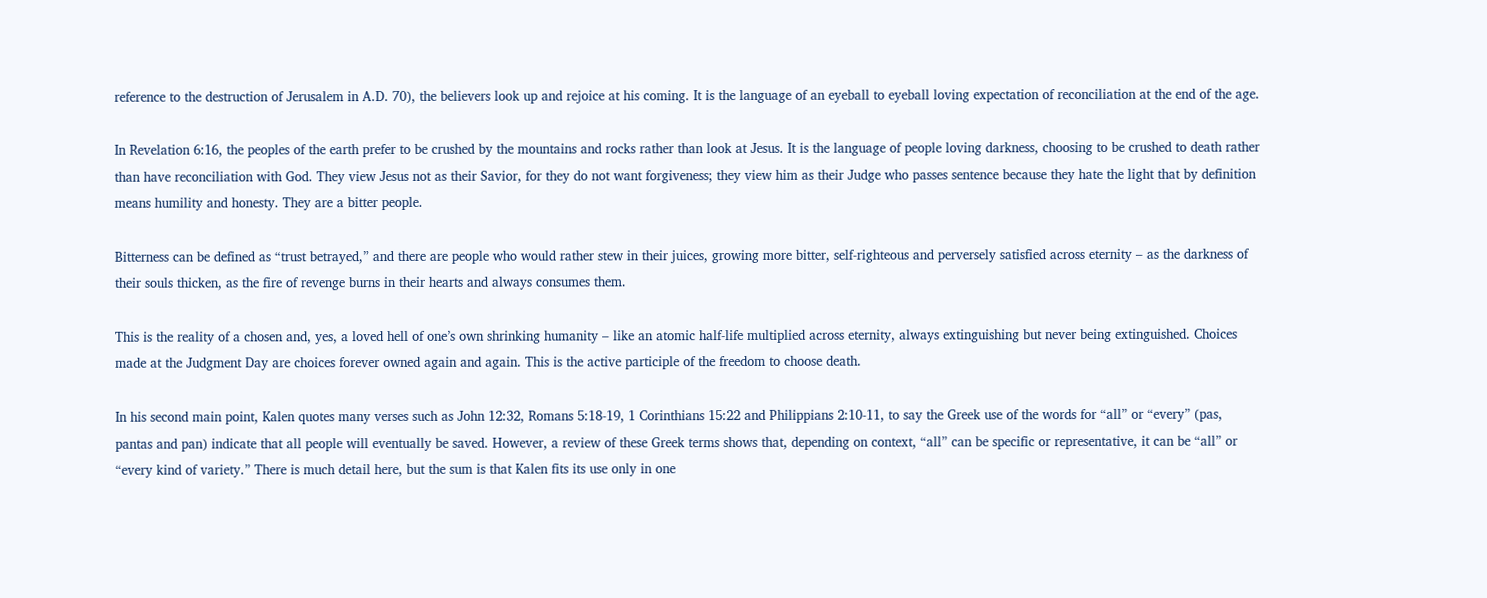reference to the destruction of Jerusalem in A.D. 70), the believers look up and rejoice at his coming. It is the language of an eyeball to eyeball loving expectation of reconciliation at the end of the age.

In Revelation 6:16, the peoples of the earth prefer to be crushed by the mountains and rocks rather than look at Jesus. It is the language of people loving darkness, choosing to be crushed to death rather than have reconciliation with God. They view Jesus not as their Savior, for they do not want forgiveness; they view him as their Judge who passes sentence because they hate the light that by definition means humility and honesty. They are a bitter people.

Bitterness can be defined as “trust betrayed,” and there are people who would rather stew in their juices, growing more bitter, self-righteous and perversely satisfied across eternity – as the darkness of their souls thicken, as the fire of revenge burns in their hearts and always consumes them.

This is the reality of a chosen and, yes, a loved hell of one’s own shrinking humanity – like an atomic half-life multiplied across eternity, always extinguishing but never being extinguished. Choices made at the Judgment Day are choices forever owned again and again. This is the active participle of the freedom to choose death.

In his second main point, Kalen quotes many verses such as John 12:32, Romans 5:18-19, 1 Corinthians 15:22 and Philippians 2:10-11, to say the Greek use of the words for “all” or “every” (pas, pantas and pan) indicate that all people will eventually be saved. However, a review of these Greek terms shows that, depending on context, “all” can be specific or representative, it can be “all” or “every kind of variety.” There is much detail here, but the sum is that Kalen fits its use only in one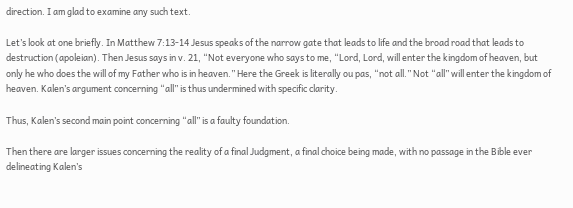direction. I am glad to examine any such text.

Let’s look at one briefly. In Matthew 7:13-14 Jesus speaks of the narrow gate that leads to life and the broad road that leads to destruction (apoleian). Then Jesus says in v. 21, “Not everyone who says to me, “Lord, Lord, will enter the kingdom of heaven, but only he who does the will of my Father who is in heaven.” Here the Greek is literally ou pas, “not all.” Not “all” will enter the kingdom of heaven. Kalen’s argument concerning “all” is thus undermined with specific clarity.

Thus, Kalen’s second main point concerning “all” is a faulty foundation.

Then there are larger issues concerning the reality of a final Judgment, a final choice being made, with no passage in the Bible ever delineating Kalen’s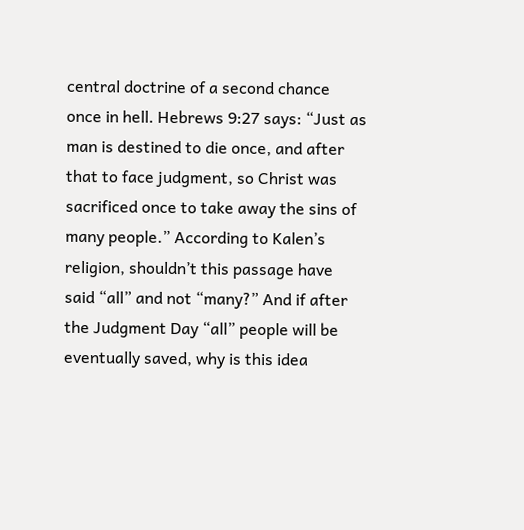central doctrine of a second chance once in hell. Hebrews 9:27 says: “Just as man is destined to die once, and after that to face judgment, so Christ was sacrificed once to take away the sins of many people.” According to Kalen’s religion, shouldn’t this passage have said “all” and not “many?” And if after the Judgment Day “all” people will be eventually saved, why is this idea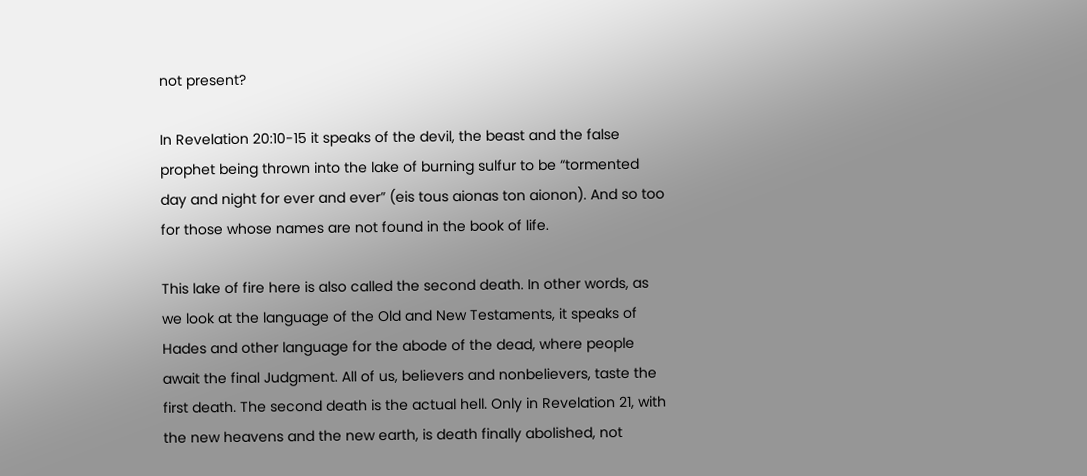not present?

In Revelation 20:10-15 it speaks of the devil, the beast and the false prophet being thrown into the lake of burning sulfur to be “tormented day and night for ever and ever” (eis tous aionas ton aionon). And so too for those whose names are not found in the book of life.

This lake of fire here is also called the second death. In other words, as we look at the language of the Old and New Testaments, it speaks of Hades and other language for the abode of the dead, where people await the final Judgment. All of us, believers and nonbelievers, taste the first death. The second death is the actual hell. Only in Revelation 21, with the new heavens and the new earth, is death finally abolished, not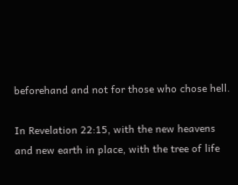beforehand and not for those who chose hell.

In Revelation 22:15, with the new heavens and new earth in place, with the tree of life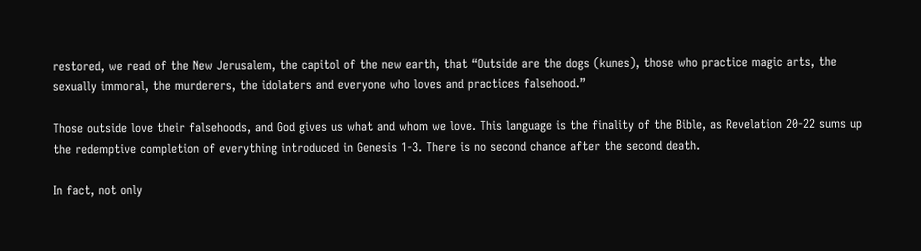restored, we read of the New Jerusalem, the capitol of the new earth, that “Outside are the dogs (kunes), those who practice magic arts, the sexually immoral, the murderers, the idolaters and everyone who loves and practices falsehood.”

Those outside love their falsehoods, and God gives us what and whom we love. This language is the finality of the Bible, as Revelation 20-22 sums up the redemptive completion of everything introduced in Genesis 1-3. There is no second chance after the second death.

In fact, not only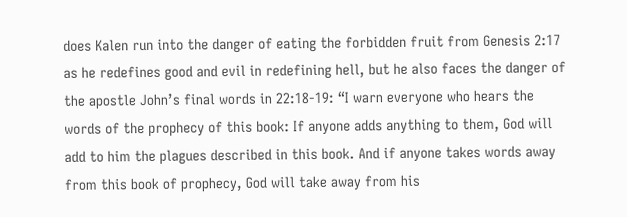does Kalen run into the danger of eating the forbidden fruit from Genesis 2:17 as he redefines good and evil in redefining hell, but he also faces the danger of the apostle John’s final words in 22:18-19: “I warn everyone who hears the words of the prophecy of this book: If anyone adds anything to them, God will add to him the plagues described in this book. And if anyone takes words away from this book of prophecy, God will take away from his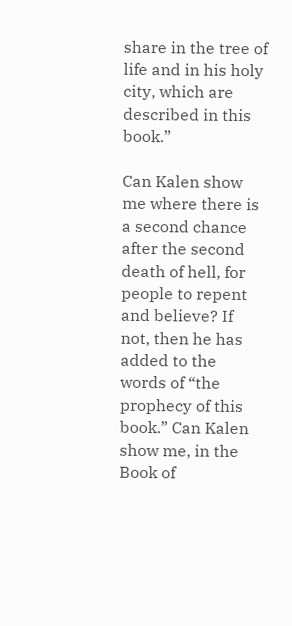share in the tree of life and in his holy city, which are described in this book.”

Can Kalen show me where there is a second chance after the second death of hell, for people to repent and believe? If not, then he has added to the words of “the prophecy of this book.” Can Kalen show me, in the Book of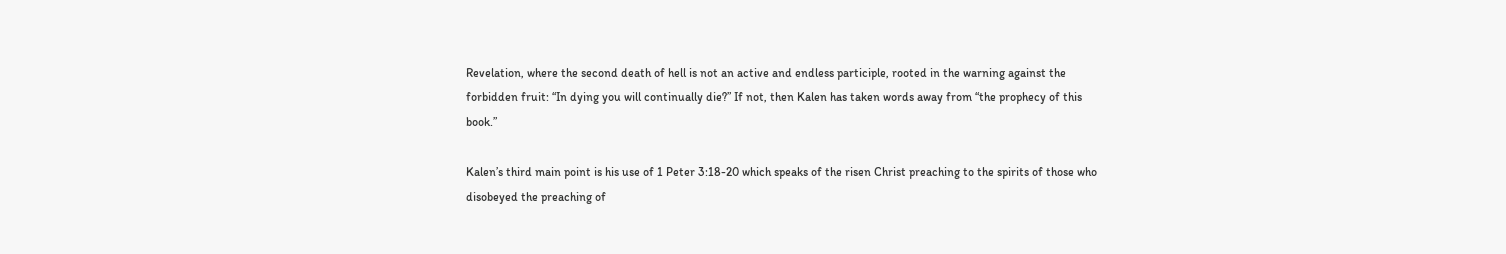Revelation, where the second death of hell is not an active and endless participle, rooted in the warning against the forbidden fruit: “In dying you will continually die?” If not, then Kalen has taken words away from “the prophecy of this book.”

Kalen’s third main point is his use of 1 Peter 3:18-20 which speaks of the risen Christ preaching to the spirits of those who disobeyed the preaching of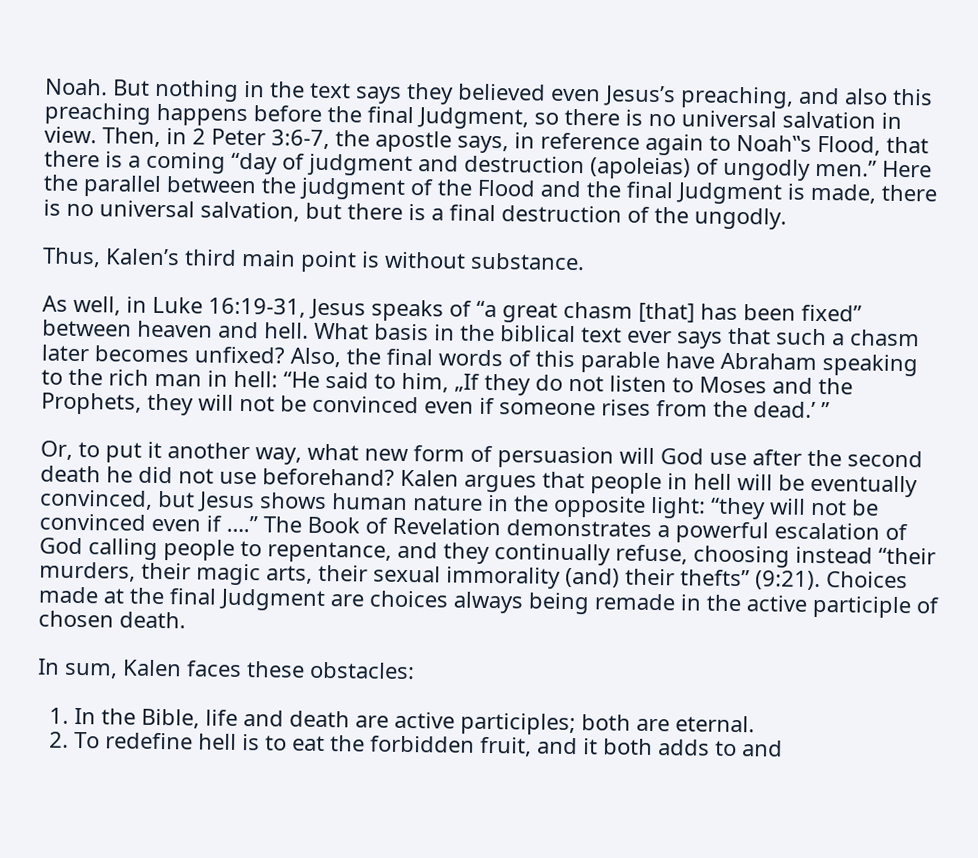Noah. But nothing in the text says they believed even Jesus’s preaching, and also this preaching happens before the final Judgment, so there is no universal salvation in view. Then, in 2 Peter 3:6-7, the apostle says, in reference again to Noah‟s Flood, that there is a coming “day of judgment and destruction (apoleias) of ungodly men.” Here the parallel between the judgment of the Flood and the final Judgment is made, there is no universal salvation, but there is a final destruction of the ungodly.

Thus, Kalen’s third main point is without substance.

As well, in Luke 16:19-31, Jesus speaks of “a great chasm [that] has been fixed” between heaven and hell. What basis in the biblical text ever says that such a chasm later becomes unfixed? Also, the final words of this parable have Abraham speaking to the rich man in hell: “He said to him, „If they do not listen to Moses and the Prophets, they will not be convinced even if someone rises from the dead.’ ”

Or, to put it another way, what new form of persuasion will God use after the second death he did not use beforehand? Kalen argues that people in hell will be eventually convinced, but Jesus shows human nature in the opposite light: “they will not be convinced even if ….” The Book of Revelation demonstrates a powerful escalation of God calling people to repentance, and they continually refuse, choosing instead “their murders, their magic arts, their sexual immorality (and) their thefts” (9:21). Choices made at the final Judgment are choices always being remade in the active participle of chosen death.

In sum, Kalen faces these obstacles:

  1. In the Bible, life and death are active participles; both are eternal.
  2. To redefine hell is to eat the forbidden fruit, and it both adds to and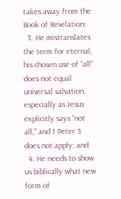takes away from the Book of Revelation;
  3. He mistranslates the term for eternal, his chosen use of “all” does not equal universal salvation, especially as Jesus explicitly says “not all,” and 1 Peter 3 does not apply; and
  4. He needs to show us biblically what new form of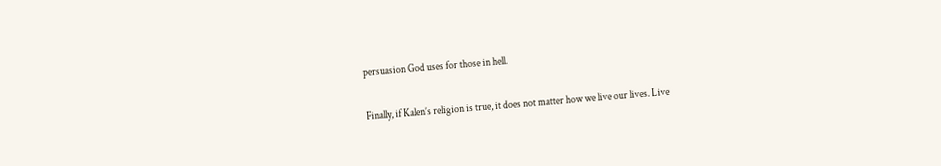persuasion God uses for those in hell.

Finally, if Kalen’s religion is true, it does not matter how we live our lives. Live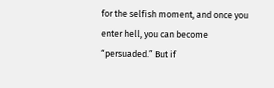for the selfish moment, and once you enter hell, you can become “persuaded.” But if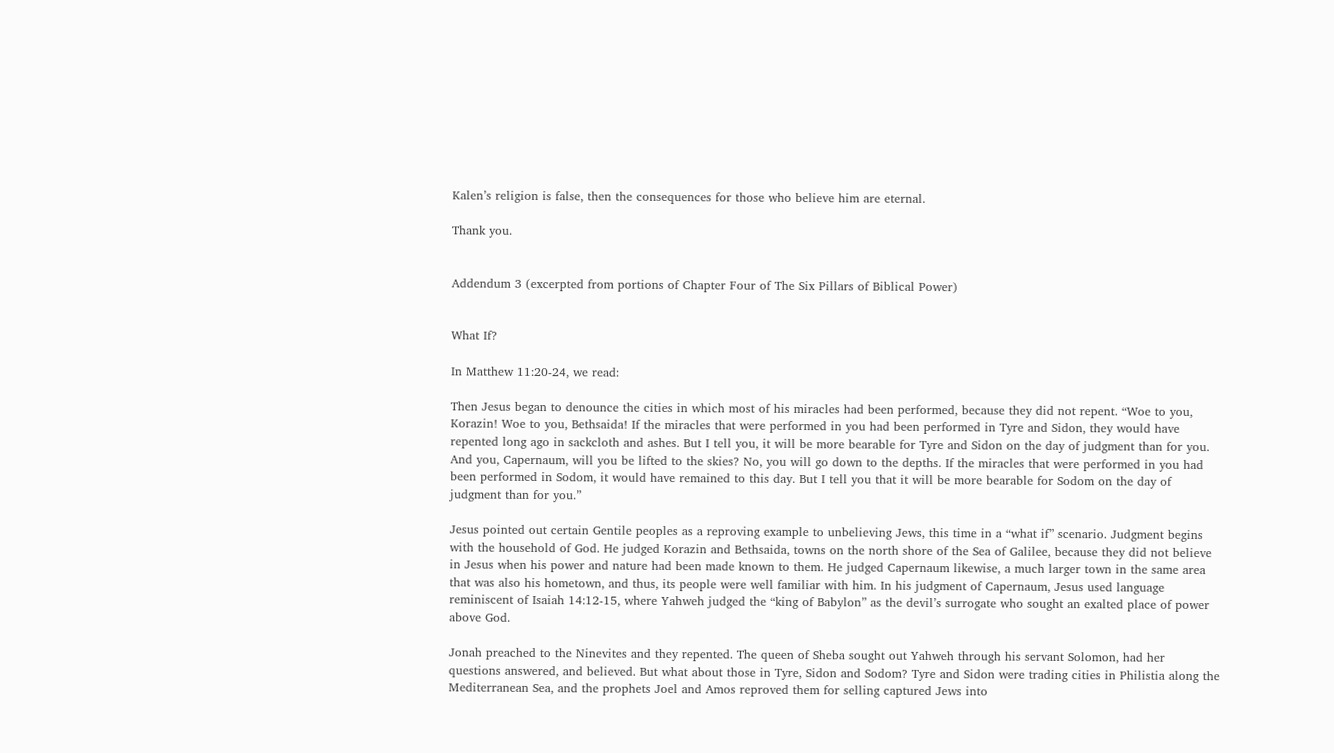Kalen’s religion is false, then the consequences for those who believe him are eternal.

Thank you.


Addendum 3 (excerpted from portions of Chapter Four of The Six Pillars of Biblical Power)


What If?

In Matthew 11:20-24, we read:

Then Jesus began to denounce the cities in which most of his miracles had been performed, because they did not repent. “Woe to you, Korazin! Woe to you, Bethsaida! If the miracles that were performed in you had been performed in Tyre and Sidon, they would have repented long ago in sackcloth and ashes. But I tell you, it will be more bearable for Tyre and Sidon on the day of judgment than for you. And you, Capernaum, will you be lifted to the skies? No, you will go down to the depths. If the miracles that were performed in you had been performed in Sodom, it would have remained to this day. But I tell you that it will be more bearable for Sodom on the day of judgment than for you.”

Jesus pointed out certain Gentile peoples as a reproving example to unbelieving Jews, this time in a “what if” scenario. Judgment begins with the household of God. He judged Korazin and Bethsaida, towns on the north shore of the Sea of Galilee, because they did not believe in Jesus when his power and nature had been made known to them. He judged Capernaum likewise, a much larger town in the same area that was also his hometown, and thus, its people were well familiar with him. In his judgment of Capernaum, Jesus used language reminiscent of Isaiah 14:12-15, where Yahweh judged the “king of Babylon” as the devil’s surrogate who sought an exalted place of power above God.

Jonah preached to the Ninevites and they repented. The queen of Sheba sought out Yahweh through his servant Solomon, had her questions answered, and believed. But what about those in Tyre, Sidon and Sodom? Tyre and Sidon were trading cities in Philistia along the Mediterranean Sea, and the prophets Joel and Amos reproved them for selling captured Jews into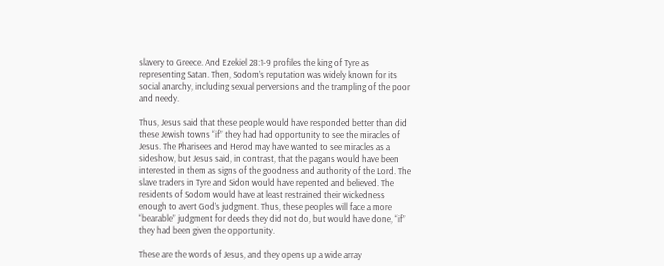slavery to Greece. And Ezekiel 28:1-9 profiles the king of Tyre as representing Satan. Then, Sodom’s reputation was widely known for its social anarchy, including sexual perversions and the trampling of the poor and needy.

Thus, Jesus said that these people would have responded better than did these Jewish towns “if” they had had opportunity to see the miracles of Jesus. The Pharisees and Herod may have wanted to see miracles as a sideshow, but Jesus said, in contrast, that the pagans would have been interested in them as signs of the goodness and authority of the Lord. The slave traders in Tyre and Sidon would have repented and believed. The residents of Sodom would have at least restrained their wickedness enough to avert God’s judgment. Thus, these peoples will face a more “bearable” judgment for deeds they did not do, but would have done, “if” they had been given the opportunity.

These are the words of Jesus, and they opens up a wide array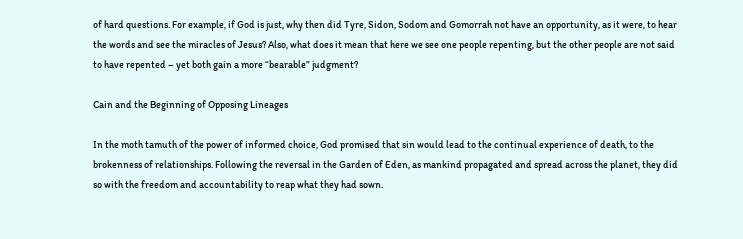of hard questions. For example, if God is just, why then did Tyre, Sidon, Sodom and Gomorrah not have an opportunity, as it were, to hear the words and see the miracles of Jesus? Also, what does it mean that here we see one people repenting, but the other people are not said to have repented – yet both gain a more “bearable” judgment?

Cain and the Beginning of Opposing Lineages

In the moth tamuth of the power of informed choice, God promised that sin would lead to the continual experience of death, to the brokenness of relationships. Following the reversal in the Garden of Eden, as mankind propagated and spread across the planet, they did so with the freedom and accountability to reap what they had sown.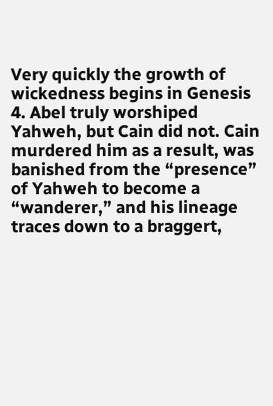Very quickly the growth of wickedness begins in Genesis 4. Abel truly worshiped Yahweh, but Cain did not. Cain murdered him as a result, was banished from the “presence” of Yahweh to become a “wanderer,” and his lineage traces down to a braggert,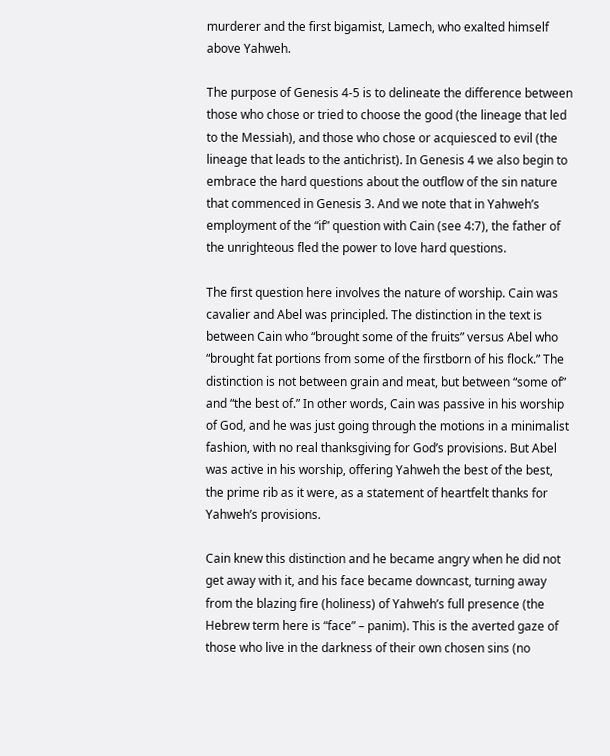murderer and the first bigamist, Lamech, who exalted himself above Yahweh.

The purpose of Genesis 4-5 is to delineate the difference between those who chose or tried to choose the good (the lineage that led to the Messiah), and those who chose or acquiesced to evil (the lineage that leads to the antichrist). In Genesis 4 we also begin to embrace the hard questions about the outflow of the sin nature that commenced in Genesis 3. And we note that in Yahweh’s employment of the “if” question with Cain (see 4:7), the father of the unrighteous fled the power to love hard questions.

The first question here involves the nature of worship. Cain was cavalier and Abel was principled. The distinction in the text is between Cain who “brought some of the fruits” versus Abel who “brought fat portions from some of the firstborn of his flock.” The distinction is not between grain and meat, but between “some of” and “the best of.” In other words, Cain was passive in his worship of God, and he was just going through the motions in a minimalist fashion, with no real thanksgiving for God’s provisions. But Abel was active in his worship, offering Yahweh the best of the best, the prime rib as it were, as a statement of heartfelt thanks for Yahweh’s provisions.

Cain knew this distinction and he became angry when he did not get away with it, and his face became downcast, turning away from the blazing fire (holiness) of Yahweh’s full presence (the Hebrew term here is “face” – panim). This is the averted gaze of those who live in the darkness of their own chosen sins (no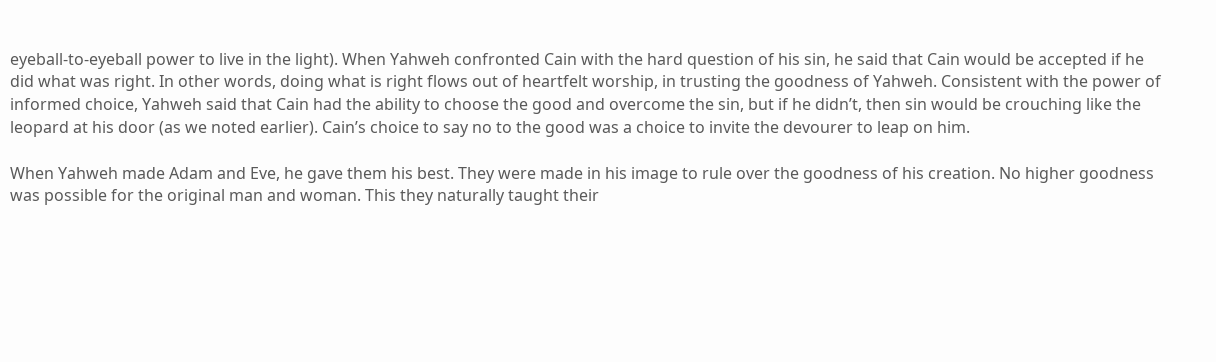eyeball-to-eyeball power to live in the light). When Yahweh confronted Cain with the hard question of his sin, he said that Cain would be accepted if he did what was right. In other words, doing what is right flows out of heartfelt worship, in trusting the goodness of Yahweh. Consistent with the power of informed choice, Yahweh said that Cain had the ability to choose the good and overcome the sin, but if he didn’t, then sin would be crouching like the leopard at his door (as we noted earlier). Cain’s choice to say no to the good was a choice to invite the devourer to leap on him.

When Yahweh made Adam and Eve, he gave them his best. They were made in his image to rule over the goodness of his creation. No higher goodness was possible for the original man and woman. This they naturally taught their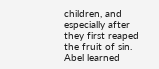children, and especially after they first reaped the fruit of sin. Abel learned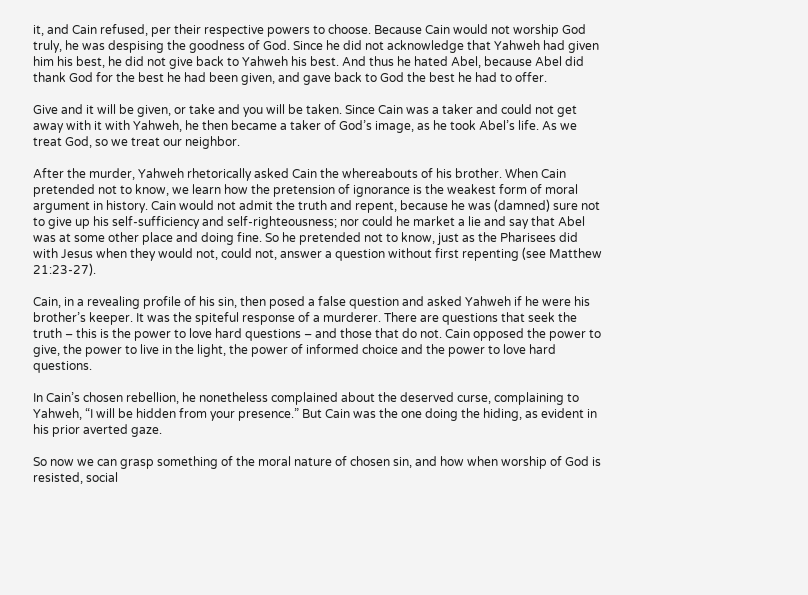it, and Cain refused, per their respective powers to choose. Because Cain would not worship God truly, he was despising the goodness of God. Since he did not acknowledge that Yahweh had given him his best, he did not give back to Yahweh his best. And thus he hated Abel, because Abel did thank God for the best he had been given, and gave back to God the best he had to offer.

Give and it will be given, or take and you will be taken. Since Cain was a taker and could not get away with it with Yahweh, he then became a taker of God’s image, as he took Abel’s life. As we treat God, so we treat our neighbor.

After the murder, Yahweh rhetorically asked Cain the whereabouts of his brother. When Cain pretended not to know, we learn how the pretension of ignorance is the weakest form of moral argument in history. Cain would not admit the truth and repent, because he was (damned) sure not to give up his self-sufficiency and self-righteousness; nor could he market a lie and say that Abel was at some other place and doing fine. So he pretended not to know, just as the Pharisees did with Jesus when they would not, could not, answer a question without first repenting (see Matthew 21:23-27).

Cain, in a revealing profile of his sin, then posed a false question and asked Yahweh if he were his brother’s keeper. It was the spiteful response of a murderer. There are questions that seek the truth – this is the power to love hard questions – and those that do not. Cain opposed the power to give, the power to live in the light, the power of informed choice and the power to love hard questions.

In Cain’s chosen rebellion, he nonetheless complained about the deserved curse, complaining to Yahweh, “I will be hidden from your presence.” But Cain was the one doing the hiding, as evident in his prior averted gaze.

So now we can grasp something of the moral nature of chosen sin, and how when worship of God is resisted, social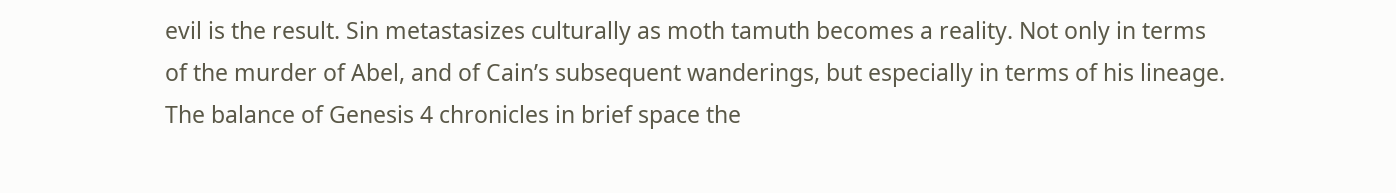evil is the result. Sin metastasizes culturally as moth tamuth becomes a reality. Not only in terms of the murder of Abel, and of Cain’s subsequent wanderings, but especially in terms of his lineage. The balance of Genesis 4 chronicles in brief space the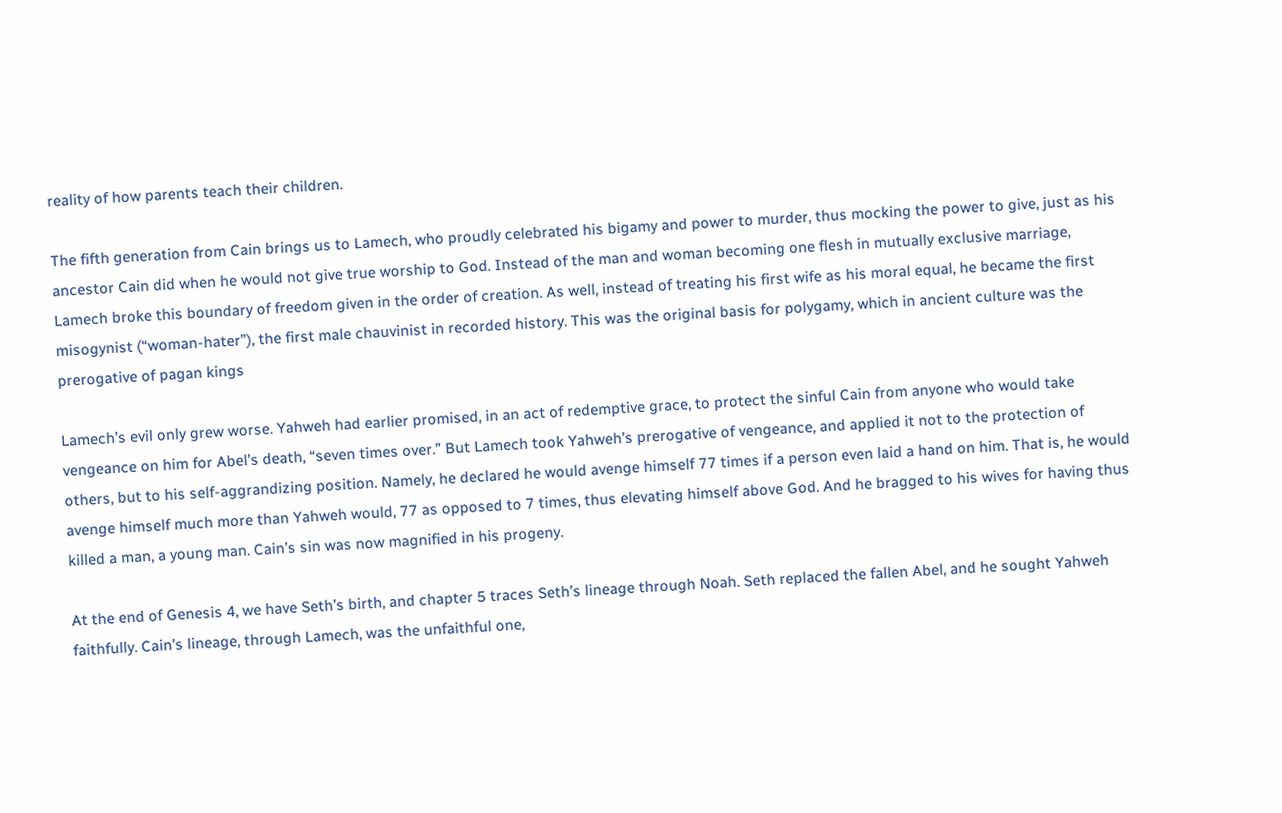reality of how parents teach their children.

The fifth generation from Cain brings us to Lamech, who proudly celebrated his bigamy and power to murder, thus mocking the power to give, just as his ancestor Cain did when he would not give true worship to God. Instead of the man and woman becoming one flesh in mutually exclusive marriage, Lamech broke this boundary of freedom given in the order of creation. As well, instead of treating his first wife as his moral equal, he became the first misogynist (“woman-hater”), the first male chauvinist in recorded history. This was the original basis for polygamy, which in ancient culture was the prerogative of pagan kings

Lamech’s evil only grew worse. Yahweh had earlier promised, in an act of redemptive grace, to protect the sinful Cain from anyone who would take vengeance on him for Abel’s death, “seven times over.” But Lamech took Yahweh’s prerogative of vengeance, and applied it not to the protection of others, but to his self-aggrandizing position. Namely, he declared he would avenge himself 77 times if a person even laid a hand on him. That is, he would avenge himself much more than Yahweh would, 77 as opposed to 7 times, thus elevating himself above God. And he bragged to his wives for having thus killed a man, a young man. Cain’s sin was now magnified in his progeny.

At the end of Genesis 4, we have Seth’s birth, and chapter 5 traces Seth’s lineage through Noah. Seth replaced the fallen Abel, and he sought Yahweh faithfully. Cain’s lineage, through Lamech, was the unfaithful one,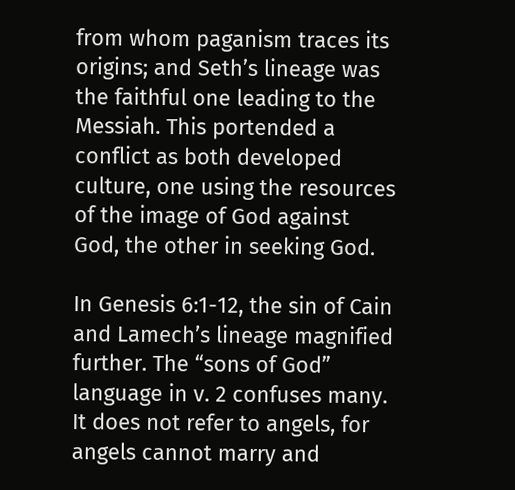from whom paganism traces its origins; and Seth’s lineage was the faithful one leading to the Messiah. This portended a conflict as both developed culture, one using the resources of the image of God against God, the other in seeking God.

In Genesis 6:1-12, the sin of Cain and Lamech’s lineage magnified further. The “sons of God” language in v. 2 confuses many. It does not refer to angels, for angels cannot marry and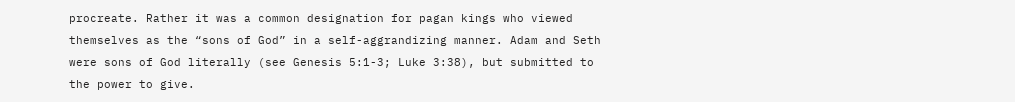procreate. Rather it was a common designation for pagan kings who viewed themselves as the “sons of God” in a self-aggrandizing manner. Adam and Seth were sons of God literally (see Genesis 5:1-3; Luke 3:38), but submitted to the power to give.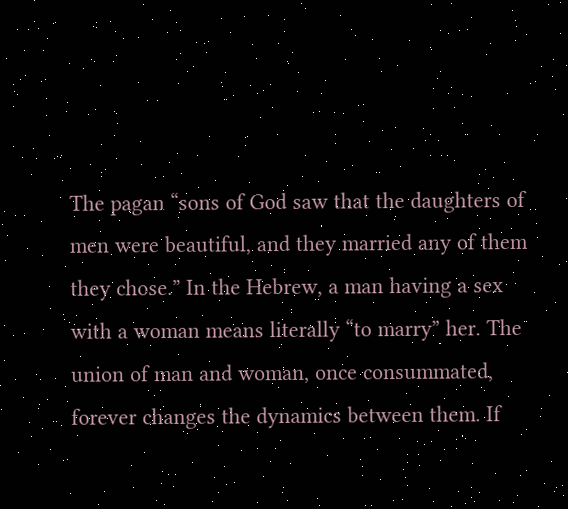The pagan “sons of God saw that the daughters of men were beautiful, and they married any of them they chose.” In the Hebrew, a man having a sex with a woman means literally “to marry” her. The union of man and woman, once consummated, forever changes the dynamics between them. If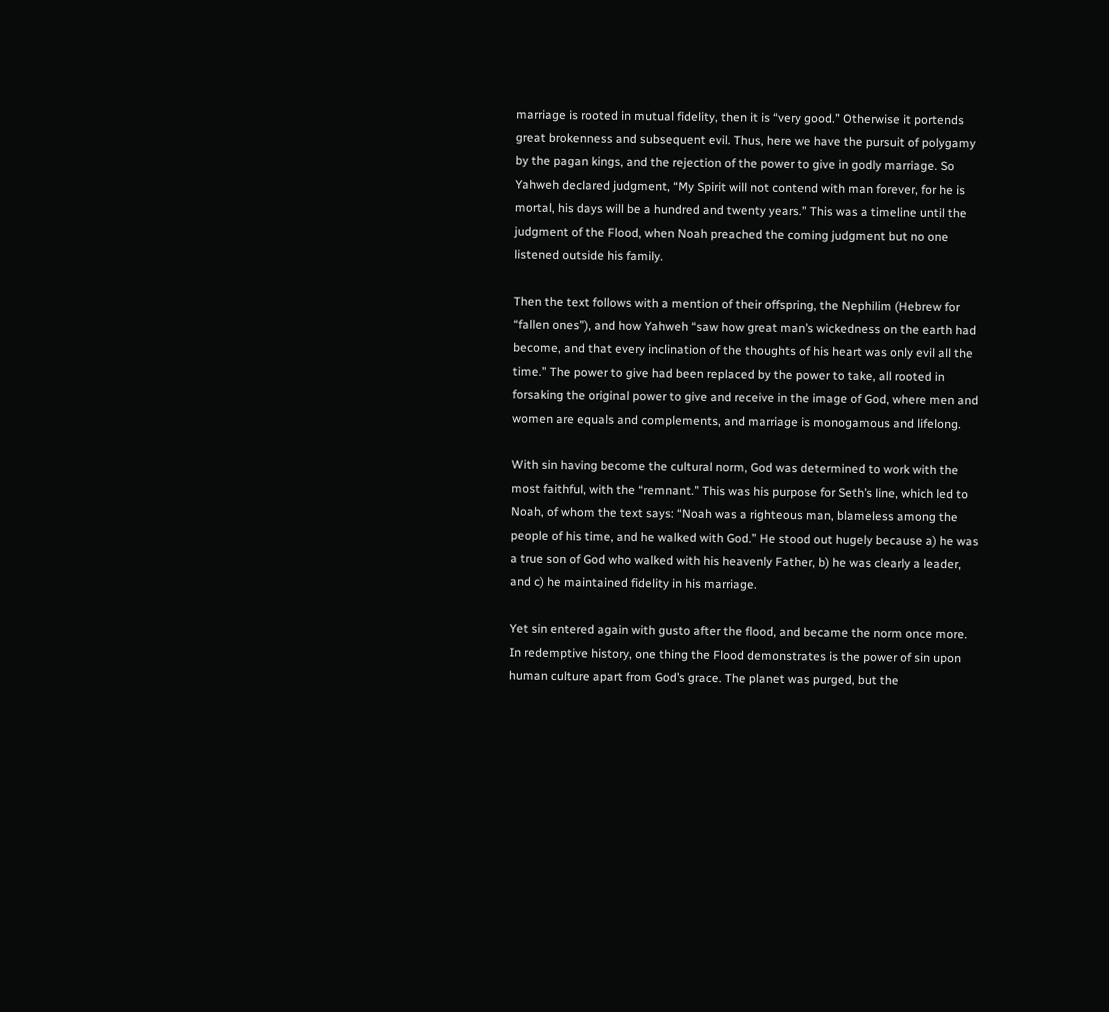marriage is rooted in mutual fidelity, then it is “very good.” Otherwise it portends great brokenness and subsequent evil. Thus, here we have the pursuit of polygamy by the pagan kings, and the rejection of the power to give in godly marriage. So Yahweh declared judgment, “My Spirit will not contend with man forever, for he is mortal, his days will be a hundred and twenty years.” This was a timeline until the judgment of the Flood, when Noah preached the coming judgment but no one listened outside his family.

Then the text follows with a mention of their offspring, the Nephilim (Hebrew for “fallen ones”), and how Yahweh “saw how great man’s wickedness on the earth had become, and that every inclination of the thoughts of his heart was only evil all the time.” The power to give had been replaced by the power to take, all rooted in forsaking the original power to give and receive in the image of God, where men and women are equals and complements, and marriage is monogamous and lifelong.

With sin having become the cultural norm, God was determined to work with the most faithful, with the “remnant.” This was his purpose for Seth’s line, which led to Noah, of whom the text says: “Noah was a righteous man, blameless among the people of his time, and he walked with God.” He stood out hugely because a) he was a true son of God who walked with his heavenly Father, b) he was clearly a leader, and c) he maintained fidelity in his marriage.

Yet sin entered again with gusto after the flood, and became the norm once more. In redemptive history, one thing the Flood demonstrates is the power of sin upon human culture apart from God’s grace. The planet was purged, but the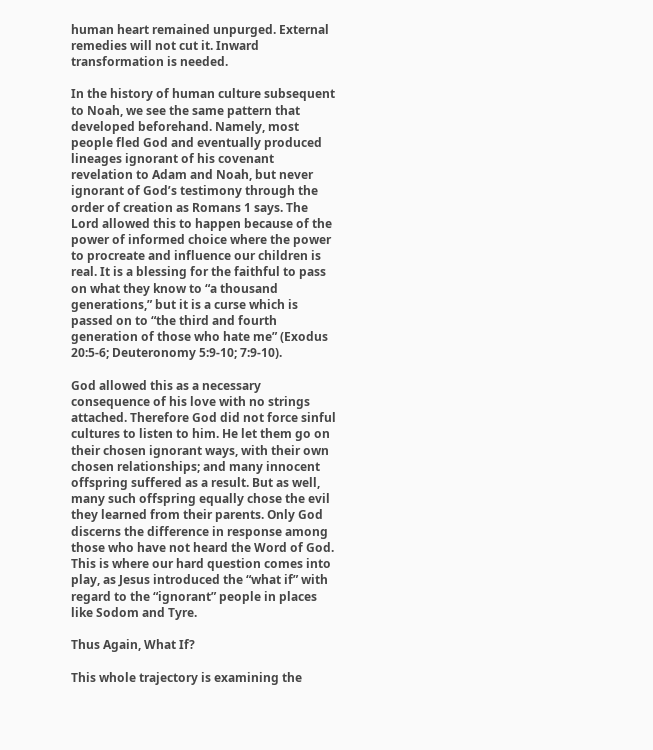human heart remained unpurged. External remedies will not cut it. Inward transformation is needed.

In the history of human culture subsequent to Noah, we see the same pattern that developed beforehand. Namely, most people fled God and eventually produced lineages ignorant of his covenant revelation to Adam and Noah, but never ignorant of God’s testimony through the order of creation as Romans 1 says. The Lord allowed this to happen because of the power of informed choice where the power to procreate and influence our children is real. It is a blessing for the faithful to pass on what they know to “a thousand generations,” but it is a curse which is passed on to “the third and fourth generation of those who hate me” (Exodus 20:5-6; Deuteronomy 5:9-10; 7:9-10).

God allowed this as a necessary consequence of his love with no strings attached. Therefore God did not force sinful cultures to listen to him. He let them go on their chosen ignorant ways, with their own chosen relationships; and many innocent offspring suffered as a result. But as well, many such offspring equally chose the evil they learned from their parents. Only God discerns the difference in response among those who have not heard the Word of God. This is where our hard question comes into play, as Jesus introduced the “what if” with regard to the “ignorant” people in places like Sodom and Tyre.

Thus Again, What If?

This whole trajectory is examining the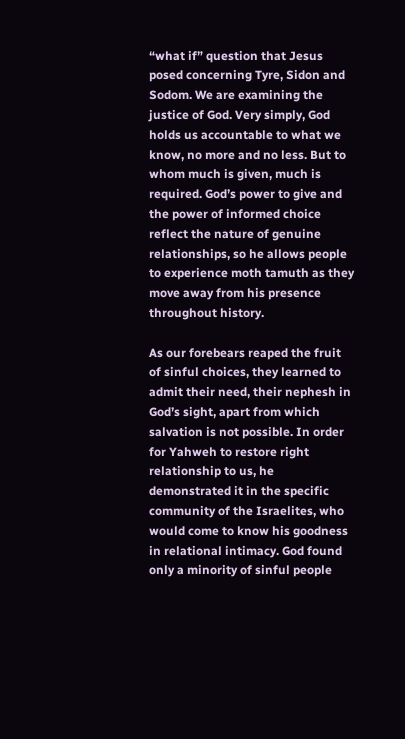“what if” question that Jesus posed concerning Tyre, Sidon and Sodom. We are examining the justice of God. Very simply, God holds us accountable to what we know, no more and no less. But to whom much is given, much is required. God’s power to give and the power of informed choice reflect the nature of genuine relationships, so he allows people to experience moth tamuth as they move away from his presence throughout history.

As our forebears reaped the fruit of sinful choices, they learned to admit their need, their nephesh in God’s sight, apart from which salvation is not possible. In order for Yahweh to restore right relationship to us, he demonstrated it in the specific community of the Israelites, who would come to know his goodness in relational intimacy. God found only a minority of sinful people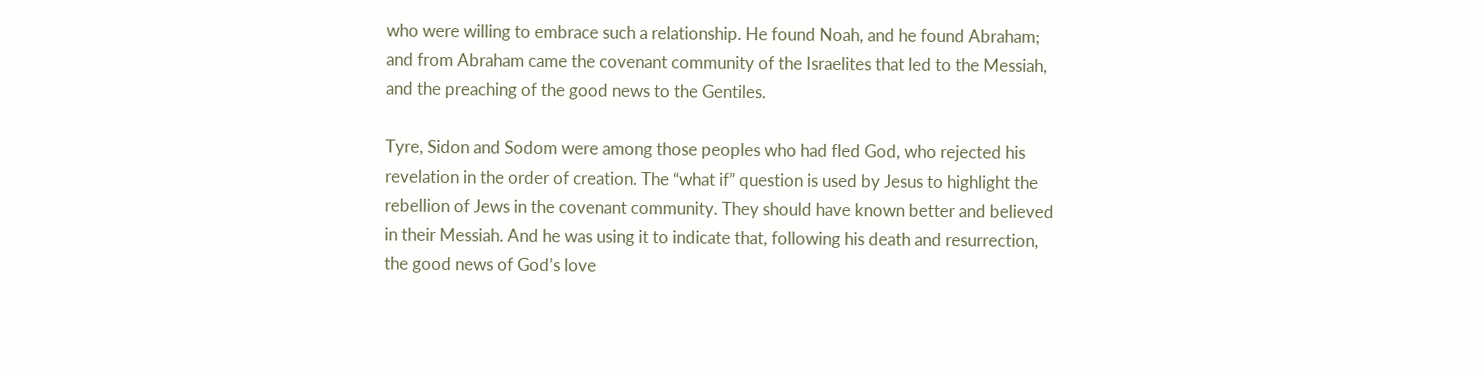who were willing to embrace such a relationship. He found Noah, and he found Abraham; and from Abraham came the covenant community of the Israelites that led to the Messiah, and the preaching of the good news to the Gentiles.

Tyre, Sidon and Sodom were among those peoples who had fled God, who rejected his revelation in the order of creation. The “what if” question is used by Jesus to highlight the rebellion of Jews in the covenant community. They should have known better and believed in their Messiah. And he was using it to indicate that, following his death and resurrection, the good news of God’s love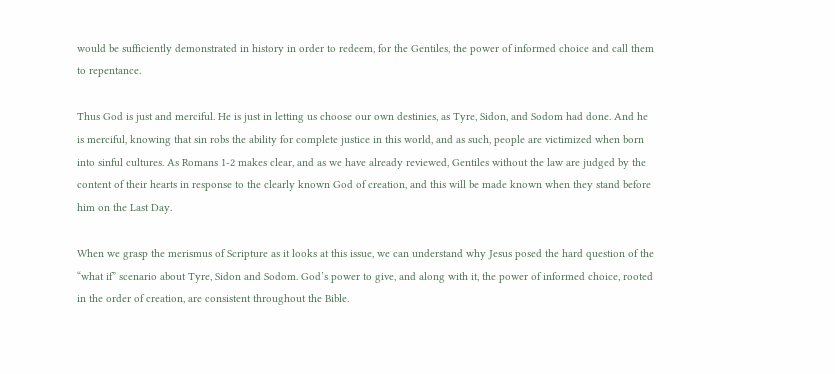would be sufficiently demonstrated in history in order to redeem, for the Gentiles, the power of informed choice and call them to repentance.

Thus God is just and merciful. He is just in letting us choose our own destinies, as Tyre, Sidon, and Sodom had done. And he is merciful, knowing that sin robs the ability for complete justice in this world, and as such, people are victimized when born into sinful cultures. As Romans 1-2 makes clear, and as we have already reviewed, Gentiles without the law are judged by the content of their hearts in response to the clearly known God of creation, and this will be made known when they stand before him on the Last Day.

When we grasp the merismus of Scripture as it looks at this issue, we can understand why Jesus posed the hard question of the “what if” scenario about Tyre, Sidon and Sodom. God’s power to give, and along with it, the power of informed choice, rooted in the order of creation, are consistent throughout the Bible.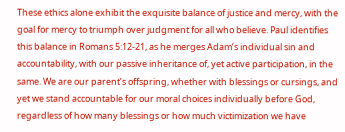These ethics alone exhibit the exquisite balance of justice and mercy, with the goal for mercy to triumph over judgment for all who believe. Paul identifies this balance in Romans 5:12-21, as he merges Adam’s individual sin and accountability, with our passive inheritance of, yet active participation, in the same. We are our parent’s offspring, whether with blessings or cursings, and yet we stand accountable for our moral choices individually before God, regardless of how many blessings or how much victimization we have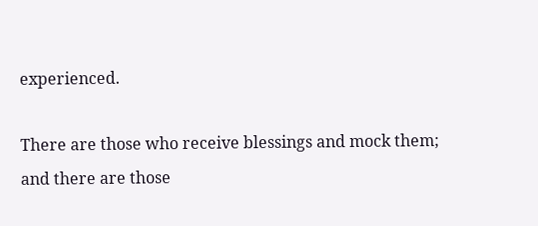experienced.

There are those who receive blessings and mock them; and there are those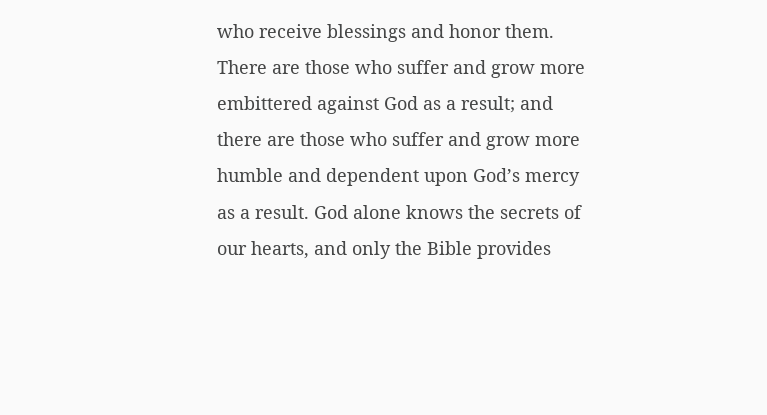who receive blessings and honor them. There are those who suffer and grow more embittered against God as a result; and there are those who suffer and grow more humble and dependent upon God’s mercy as a result. God alone knows the secrets of our hearts, and only the Bible provides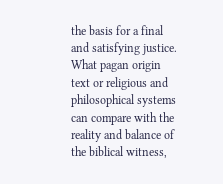the basis for a final and satisfying justice. What pagan origin text or religious and philosophical systems can compare with the reality and balance of the biblical witness,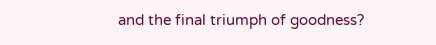and the final triumph of goodness?